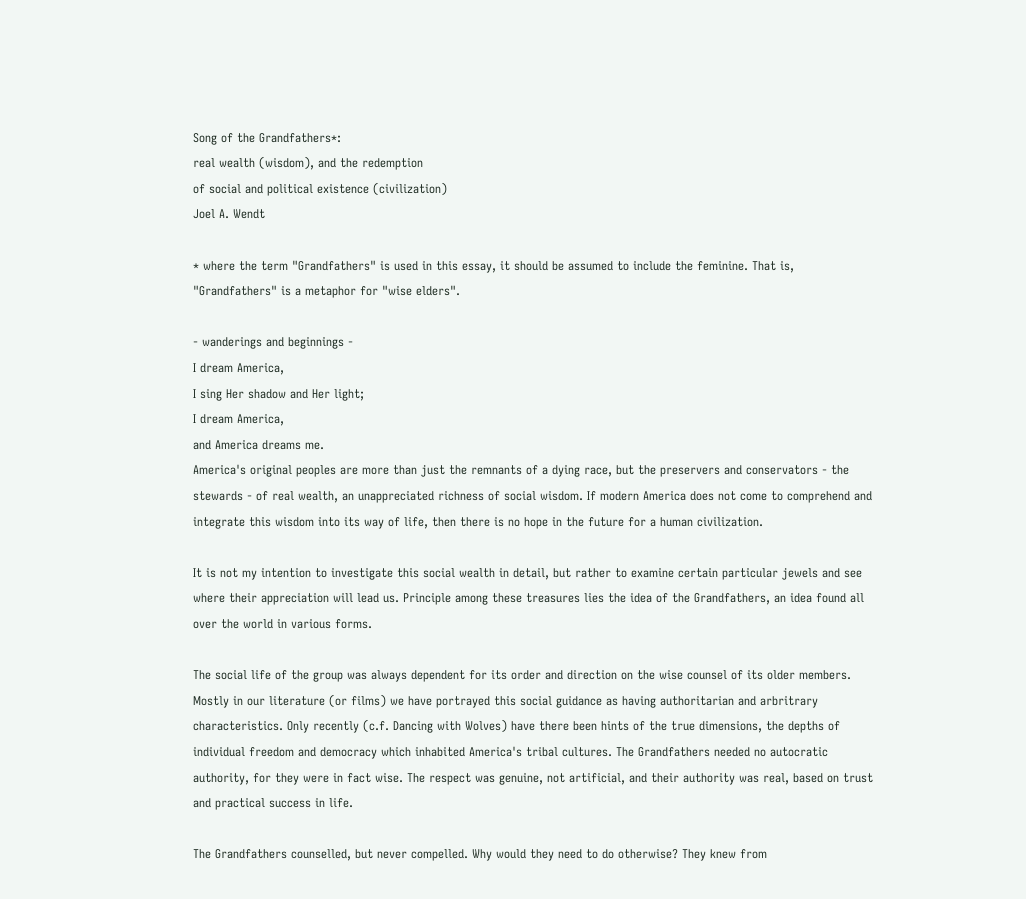Song of the Grandfathers*:
real wealth (wisdom), and the redemption
of social and political existence (civilization)
Joel A. Wendt

* where the term "Grandfathers" is used in this essay, it should be assumed to include the feminine. That is, "Grandfathers" is a metaphor for "wise elders".

- wanderings and beginnings -
I dream America,
I sing Her shadow and Her light;
I dream America,
and America dreams me.
America's original peoples are more than just the remnants of a dying race, but the preservers and conservators - the stewards - of real wealth, an unappreciated richness of social wisdom. If modern America does not come to comprehend and integrate this wisdom into its way of life, then there is no hope in the future for a human civilization.

It is not my intention to investigate this social wealth in detail, but rather to examine certain particular jewels and see where their appreciation will lead us. Principle among these treasures lies the idea of the Grandfathers, an idea found all over the world in various forms.

The social life of the group was always dependent for its order and direction on the wise counsel of its older members. Mostly in our literature (or films) we have portrayed this social guidance as having authoritarian and arbritrary characteristics. Only recently (c.f. Dancing with Wolves) have there been hints of the true dimensions, the depths of individual freedom and democracy which inhabited America's tribal cultures. The Grandfathers needed no autocratic authority, for they were in fact wise. The respect was genuine, not artificial, and their authority was real, based on trust and practical success in life.

The Grandfathers counselled, but never compelled. Why would they need to do otherwise? They knew from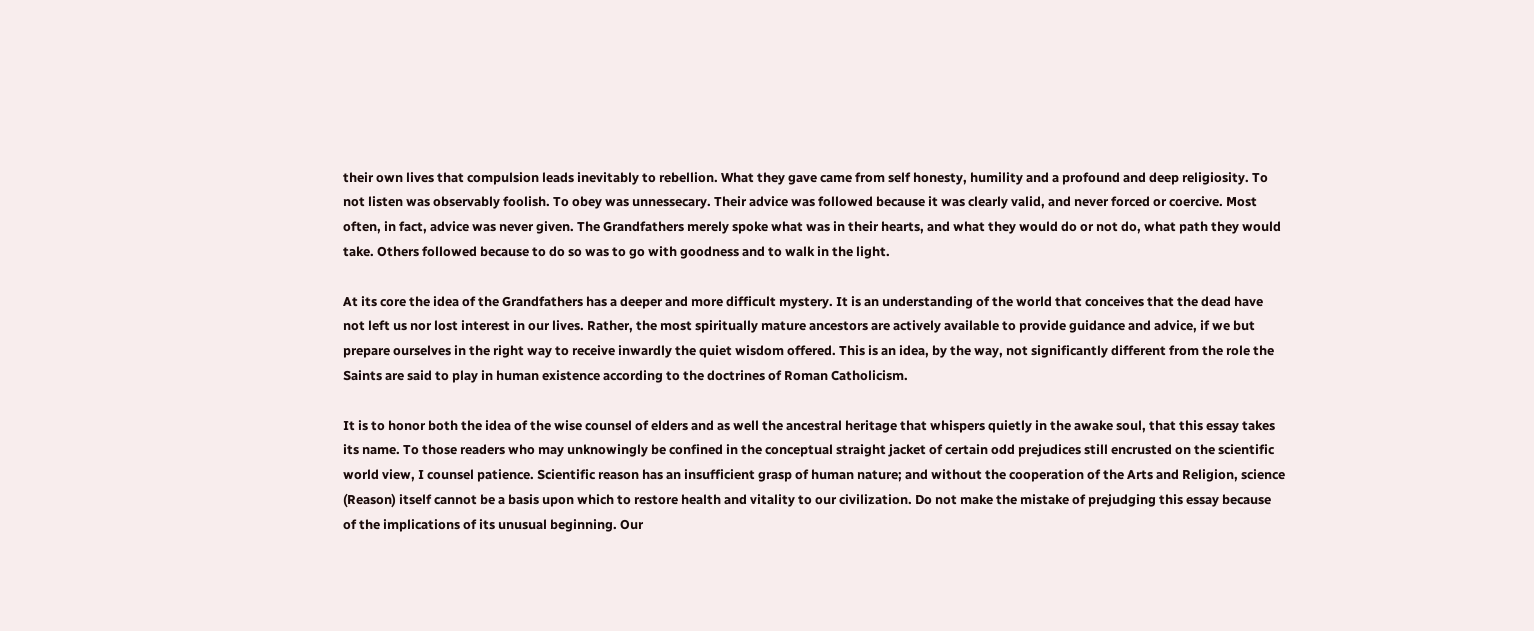their own lives that compulsion leads inevitably to rebellion. What they gave came from self honesty, humility and a profound and deep religiosity. To not listen was observably foolish. To obey was unnessecary. Their advice was followed because it was clearly valid, and never forced or coercive. Most often, in fact, advice was never given. The Grandfathers merely spoke what was in their hearts, and what they would do or not do, what path they would take. Others followed because to do so was to go with goodness and to walk in the light.

At its core the idea of the Grandfathers has a deeper and more difficult mystery. It is an understanding of the world that conceives that the dead have not left us nor lost interest in our lives. Rather, the most spiritually mature ancestors are actively available to provide guidance and advice, if we but prepare ourselves in the right way to receive inwardly the quiet wisdom offered. This is an idea, by the way, not significantly different from the role the Saints are said to play in human existence according to the doctrines of Roman Catholicism.

It is to honor both the idea of the wise counsel of elders and as well the ancestral heritage that whispers quietly in the awake soul, that this essay takes its name. To those readers who may unknowingly be confined in the conceptual straight jacket of certain odd prejudices still encrusted on the scientific world view, I counsel patience. Scientific reason has an insufficient grasp of human nature; and without the cooperation of the Arts and Religion, science (Reason) itself cannot be a basis upon which to restore health and vitality to our civilization. Do not make the mistake of prejudging this essay because of the implications of its unusual beginning. Our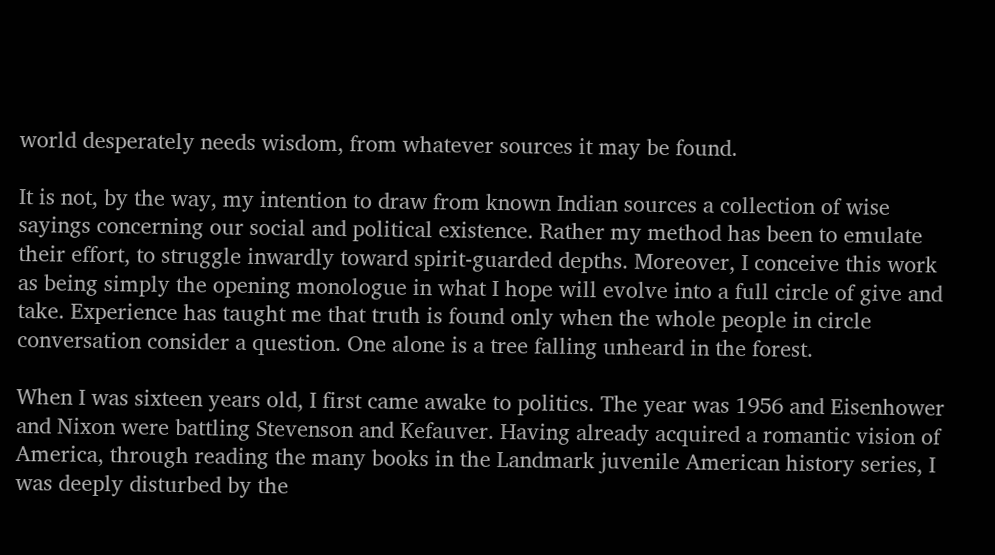world desperately needs wisdom, from whatever sources it may be found.

It is not, by the way, my intention to draw from known Indian sources a collection of wise sayings concerning our social and political existence. Rather my method has been to emulate their effort, to struggle inwardly toward spirit-guarded depths. Moreover, I conceive this work as being simply the opening monologue in what I hope will evolve into a full circle of give and take. Experience has taught me that truth is found only when the whole people in circle conversation consider a question. One alone is a tree falling unheard in the forest.

When I was sixteen years old, I first came awake to politics. The year was 1956 and Eisenhower and Nixon were battling Stevenson and Kefauver. Having already acquired a romantic vision of America, through reading the many books in the Landmark juvenile American history series, I was deeply disturbed by the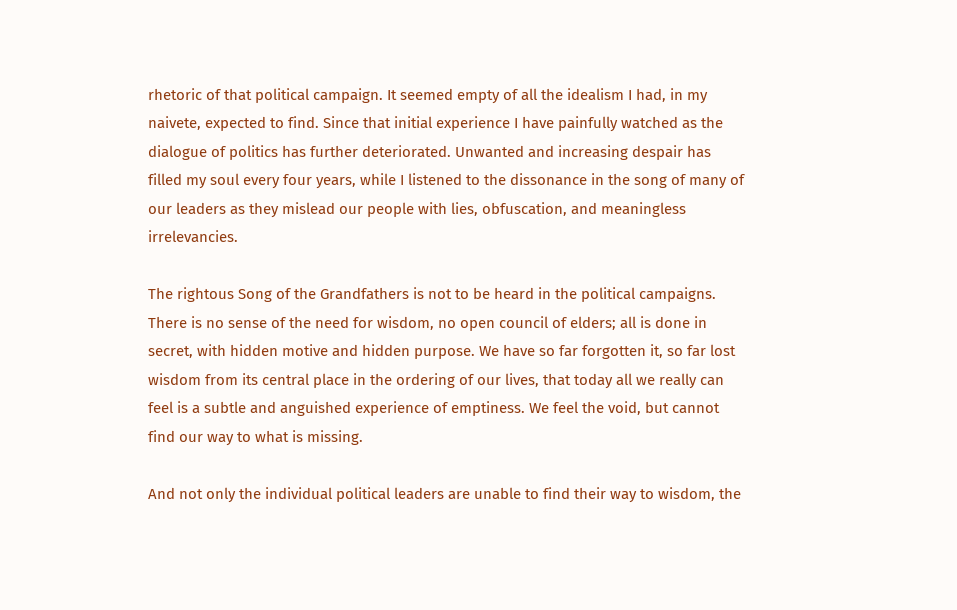rhetoric of that political campaign. It seemed empty of all the idealism I had, in my naivete, expected to find. Since that initial experience I have painfully watched as the dialogue of politics has further deteriorated. Unwanted and increasing despair has filled my soul every four years, while I listened to the dissonance in the song of many of our leaders as they mislead our people with lies, obfuscation, and meaningless irrelevancies.

The rightous Song of the Grandfathers is not to be heard in the political campaigns. There is no sense of the need for wisdom, no open council of elders; all is done in secret, with hidden motive and hidden purpose. We have so far forgotten it, so far lost wisdom from its central place in the ordering of our lives, that today all we really can feel is a subtle and anguished experience of emptiness. We feel the void, but cannot find our way to what is missing.

And not only the individual political leaders are unable to find their way to wisdom, the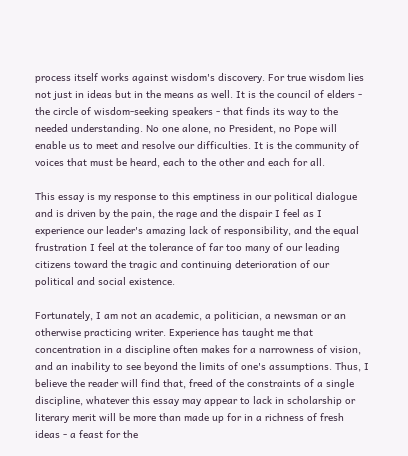process itself works against wisdom's discovery. For true wisdom lies not just in ideas but in the means as well. It is the council of elders - the circle of wisdom-seeking speakers - that finds its way to the needed understanding. No one alone, no President, no Pope will enable us to meet and resolve our difficulties. It is the community of voices that must be heard, each to the other and each for all.

This essay is my response to this emptiness in our political dialogue and is driven by the pain, the rage and the dispair I feel as I experience our leader's amazing lack of responsibility, and the equal frustration I feel at the tolerance of far too many of our leading citizens toward the tragic and continuing deterioration of our political and social existence.

Fortunately, I am not an academic, a politician, a newsman or an otherwise practicing writer. Experience has taught me that concentration in a discipline often makes for a narrowness of vision, and an inability to see beyond the limits of one's assumptions. Thus, I believe the reader will find that, freed of the constraints of a single discipline, whatever this essay may appear to lack in scholarship or literary merit will be more than made up for in a richness of fresh ideas - a feast for the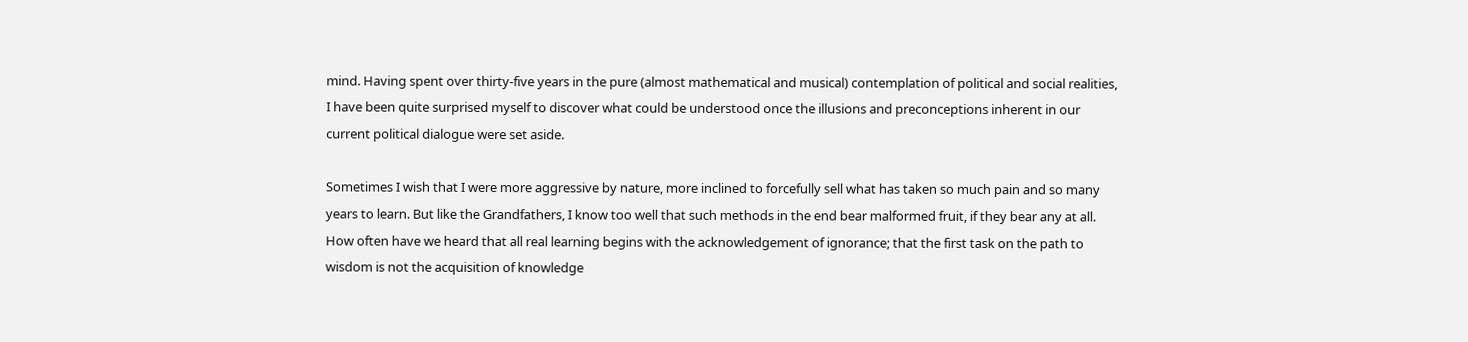mind. Having spent over thirty-five years in the pure (almost mathematical and musical) contemplation of political and social realities, I have been quite surprised myself to discover what could be understood once the illusions and preconceptions inherent in our current political dialogue were set aside.

Sometimes I wish that I were more aggressive by nature, more inclined to forcefully sell what has taken so much pain and so many years to learn. But like the Grandfathers, I know too well that such methods in the end bear malformed fruit, if they bear any at all. How often have we heard that all real learning begins with the acknowledgement of ignorance; that the first task on the path to wisdom is not the acquisition of knowledge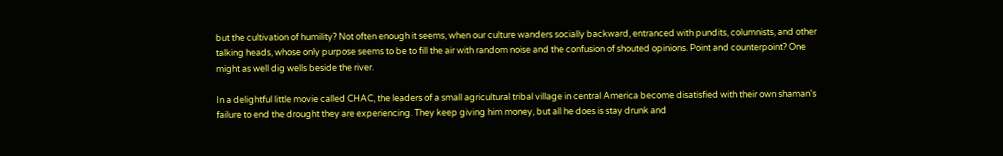but the cultivation of humility? Not often enough it seems, when our culture wanders socially backward, entranced with pundits, columnists, and other talking heads, whose only purpose seems to be to fill the air with random noise and the confusion of shouted opinions. Point and counterpoint? One might as well dig wells beside the river.

In a delightful little movie called CHAC, the leaders of a small agricultural tribal village in central America become disatisfied with their own shaman's failure to end the drought they are experiencing. They keep giving him money, but all he does is stay drunk and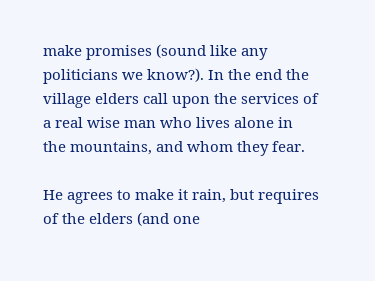make promises (sound like any politicians we know?). In the end the village elders call upon the services of a real wise man who lives alone in the mountains, and whom they fear.

He agrees to make it rain, but requires of the elders (and one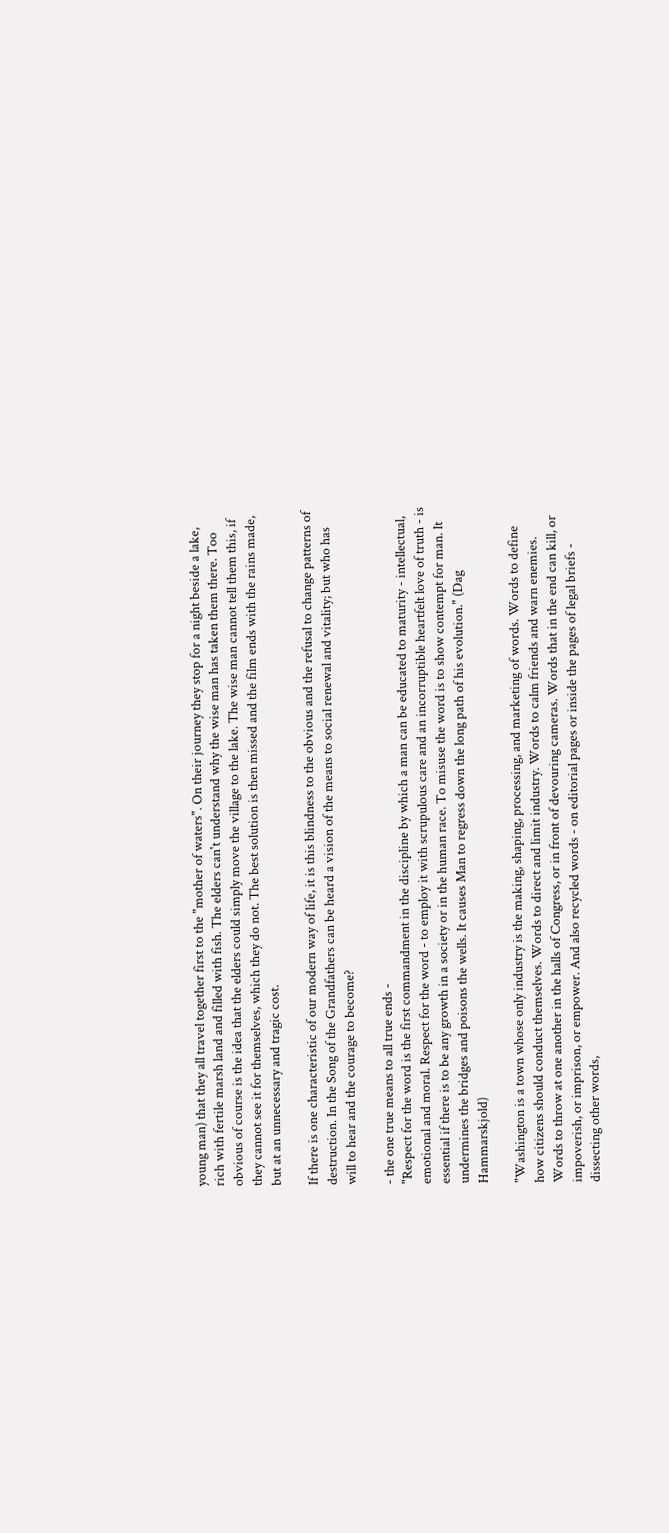young man) that they all travel together first to the "mother of waters". On their journey they stop for a night beside a lake, rich with fertile marsh land and filled with fish. The elders can't understand why the wise man has taken them there. Too obvious of course is the idea that the elders could simply move the village to the lake. The wise man cannot tell them this, if they cannot see it for themselves, which they do not. The best solution is then missed and the film ends with the rains made, but at an unnecessary and tragic cost.

If there is one characteristic of our modern way of life, it is this blindness to the obvious and the refusal to change patterns of destruction. In the Song of the Grandfathers can be heard a vision of the means to social renewal and vitality; but who has will to hear and the courage to become?

- the one true means to all true ends -
"Respect for the word is the first commandment in the discipline by which a man can be educated to maturity - intellectual, emotional and moral. Respect for the word - to employ it with scrupulous care and an incorruptible heartfelt love of truth - is essential if there is to be any growth in a society or in the human race. To misuse the word is to show contempt for man. It undermines the bridges and poisons the wells. It causes Man to regress down the long path of his evolution." (Dag Hammarskjold)

"Washington is a town whose only industry is the making, shaping, processing, and marketing of words. Words to define how citizens should conduct themselves. Words to direct and limit industry. Words to calm friends and warn enemies. Words to throw at one another in the halls of Congress, or in front of devouring cameras. Words that in the end can kill, or impoverish, or imprison, or empower. And also recycled words - on editorial pages or inside the pages of legal briefs - dissecting other words,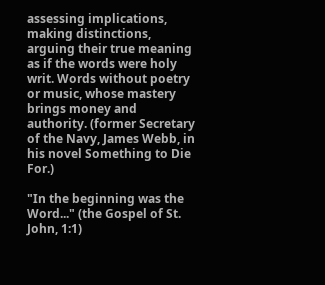assessing implications, making distinctions, arguing their true meaning as if the words were holy writ. Words without poetry or music, whose mastery brings money and authority. (former Secretary of the Navy, James Webb, in his novel Something to Die For.)

"In the beginning was the Word..." (the Gospel of St. John, 1:1)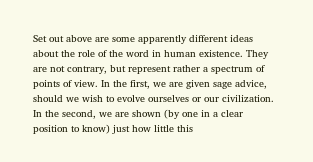Set out above are some apparently different ideas about the role of the word in human existence. They are not contrary, but represent rather a spectrum of points of view. In the first, we are given sage advice, should we wish to evolve ourselves or our civilization. In the second, we are shown (by one in a clear position to know) just how little this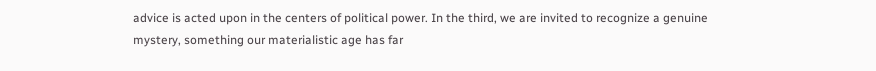advice is acted upon in the centers of political power. In the third, we are invited to recognize a genuine mystery, something our materialistic age has far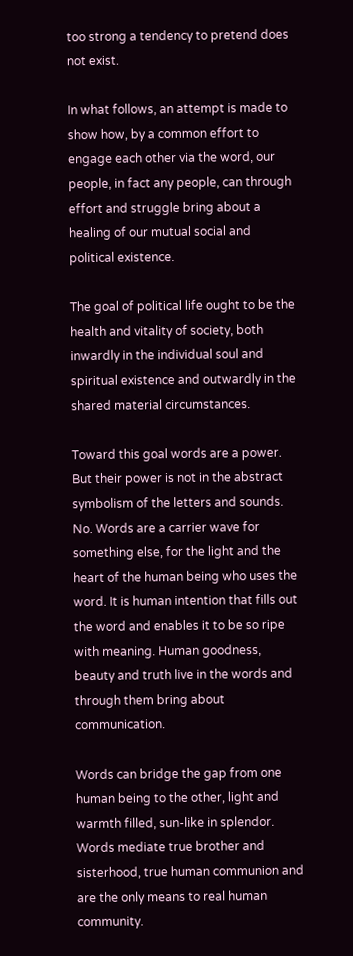too strong a tendency to pretend does not exist.

In what follows, an attempt is made to show how, by a common effort to engage each other via the word, our people, in fact any people, can through effort and struggle bring about a healing of our mutual social and political existence.

The goal of political life ought to be the health and vitality of society, both inwardly in the individual soul and spiritual existence and outwardly in the shared material circumstances.

Toward this goal words are a power. But their power is not in the abstract symbolism of the letters and sounds. No. Words are a carrier wave for something else, for the light and the heart of the human being who uses the word. It is human intention that fills out the word and enables it to be so ripe with meaning. Human goodness, beauty and truth live in the words and through them bring about communication.

Words can bridge the gap from one human being to the other, light and warmth filled, sun-like in splendor. Words mediate true brother and sisterhood, true human communion and are the only means to real human community.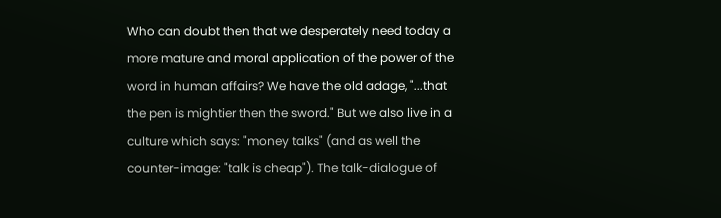Who can doubt then that we desperately need today a more mature and moral application of the power of the word in human affairs? We have the old adage, "...that the pen is mightier then the sword." But we also live in a culture which says: "money talks" (and as well the counter-image: "talk is cheap"). The talk-dialogue of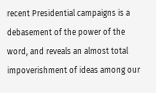recent Presidential campaigns is a debasement of the power of the word, and reveals an almost total impoverishment of ideas among our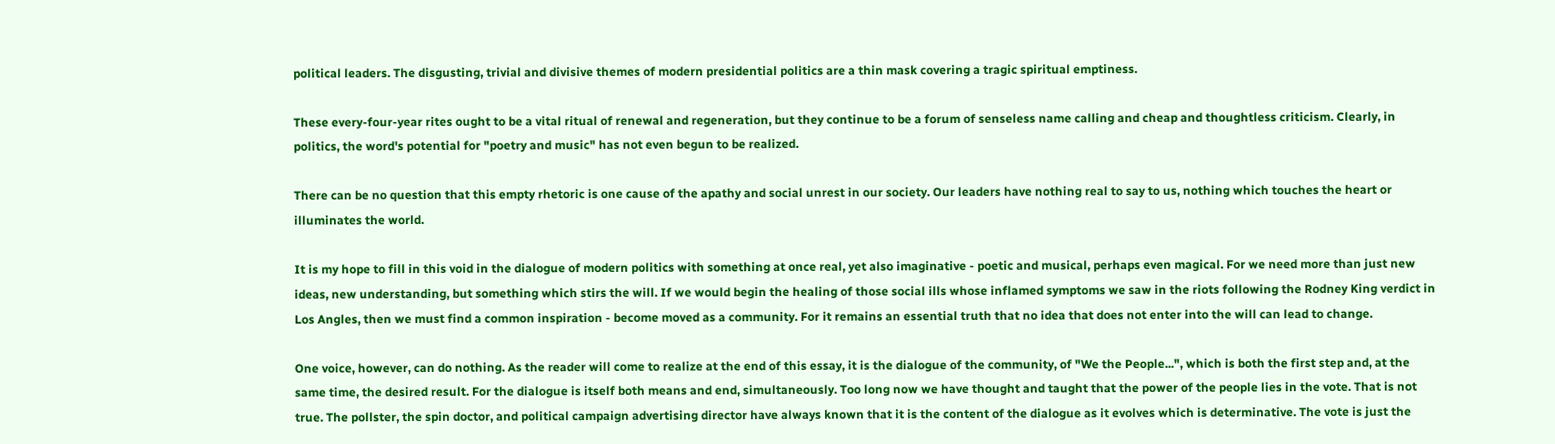political leaders. The disgusting, trivial and divisive themes of modern presidential politics are a thin mask covering a tragic spiritual emptiness.

These every-four-year rites ought to be a vital ritual of renewal and regeneration, but they continue to be a forum of senseless name calling and cheap and thoughtless criticism. Clearly, in politics, the word's potential for "poetry and music" has not even begun to be realized.

There can be no question that this empty rhetoric is one cause of the apathy and social unrest in our society. Our leaders have nothing real to say to us, nothing which touches the heart or illuminates the world.

It is my hope to fill in this void in the dialogue of modern politics with something at once real, yet also imaginative - poetic and musical, perhaps even magical. For we need more than just new ideas, new understanding, but something which stirs the will. If we would begin the healing of those social ills whose inflamed symptoms we saw in the riots following the Rodney King verdict in Los Angles, then we must find a common inspiration - become moved as a community. For it remains an essential truth that no idea that does not enter into the will can lead to change.

One voice, however, can do nothing. As the reader will come to realize at the end of this essay, it is the dialogue of the community, of "We the People...", which is both the first step and, at the same time, the desired result. For the dialogue is itself both means and end, simultaneously. Too long now we have thought and taught that the power of the people lies in the vote. That is not true. The pollster, the spin doctor, and political campaign advertising director have always known that it is the content of the dialogue as it evolves which is determinative. The vote is just the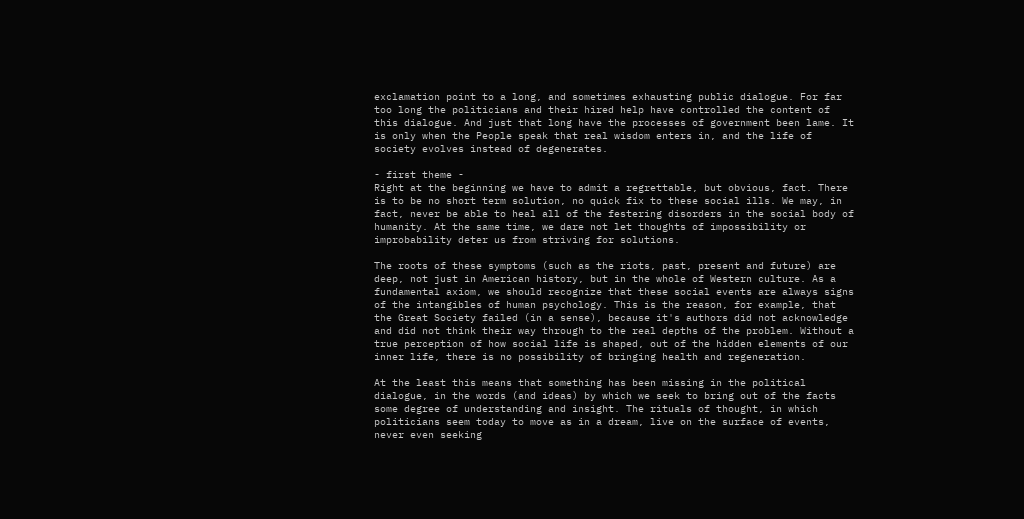exclamation point to a long, and sometimes exhausting public dialogue. For far too long the politicians and their hired help have controlled the content of this dialogue. And just that long have the processes of government been lame. It is only when the People speak that real wisdom enters in, and the life of society evolves instead of degenerates.

- first theme -
Right at the beginning we have to admit a regrettable, but obvious, fact. There is to be no short term solution, no quick fix to these social ills. We may, in fact, never be able to heal all of the festering disorders in the social body of humanity. At the same time, we dare not let thoughts of impossibility or improbability deter us from striving for solutions.

The roots of these symptoms (such as the riots, past, present and future) are deep, not just in American history, but in the whole of Western culture. As a fundamental axiom, we should recognize that these social events are always signs of the intangibles of human psychology. This is the reason, for example, that the Great Society failed (in a sense), because it's authors did not acknowledge and did not think their way through to the real depths of the problem. Without a true perception of how social life is shaped, out of the hidden elements of our inner life, there is no possibility of bringing health and regeneration.

At the least this means that something has been missing in the political dialogue, in the words (and ideas) by which we seek to bring out of the facts some degree of understanding and insight. The rituals of thought, in which politicians seem today to move as in a dream, live on the surface of events, never even seeking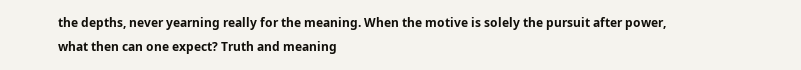the depths, never yearning really for the meaning. When the motive is solely the pursuit after power, what then can one expect? Truth and meaning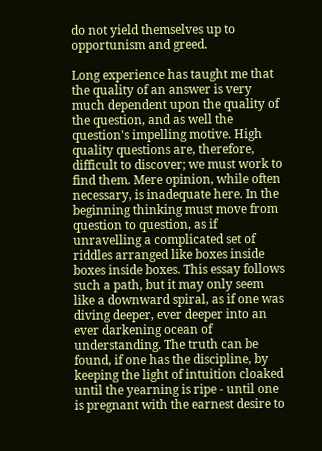do not yield themselves up to opportunism and greed.

Long experience has taught me that the quality of an answer is very much dependent upon the quality of the question, and as well the question's impelling motive. High quality questions are, therefore, difficult to discover; we must work to find them. Mere opinion, while often necessary, is inadequate here. In the beginning thinking must move from question to question, as if unravelling a complicated set of riddles arranged like boxes inside boxes inside boxes. This essay follows such a path, but it may only seem like a downward spiral, as if one was diving deeper, ever deeper into an ever darkening ocean of understanding. The truth can be found, if one has the discipline, by keeping the light of intuition cloaked until the yearning is ripe - until one is pregnant with the earnest desire to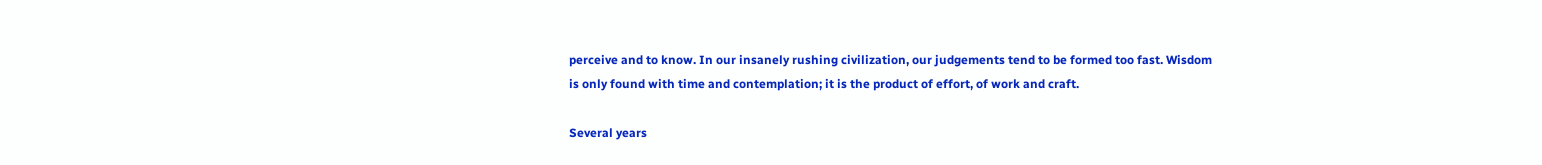perceive and to know. In our insanely rushing civilization, our judgements tend to be formed too fast. Wisdom is only found with time and contemplation; it is the product of effort, of work and craft.

Several years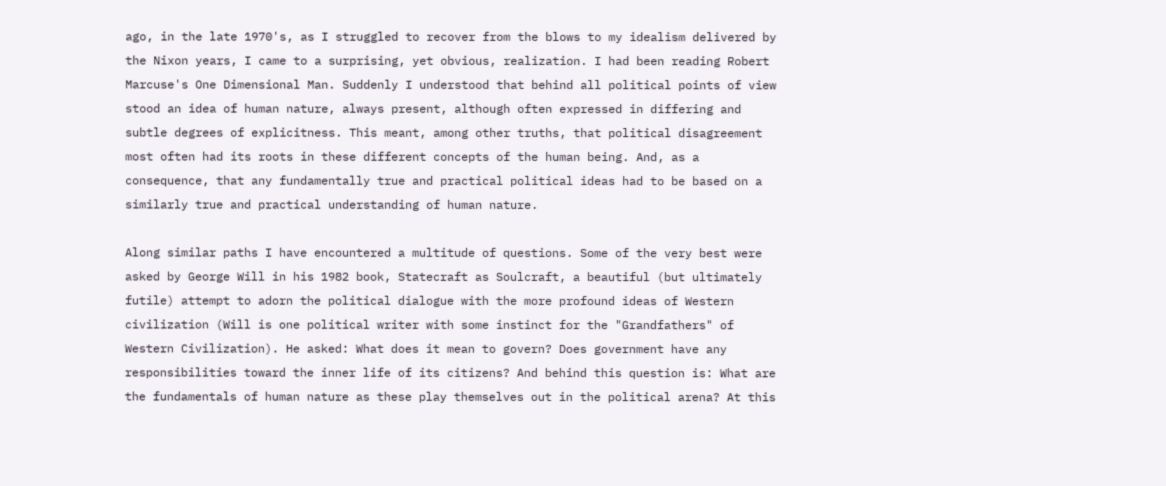ago, in the late 1970's, as I struggled to recover from the blows to my idealism delivered by the Nixon years, I came to a surprising, yet obvious, realization. I had been reading Robert Marcuse's One Dimensional Man. Suddenly I understood that behind all political points of view stood an idea of human nature, always present, although often expressed in differing and subtle degrees of explicitness. This meant, among other truths, that political disagreement most often had its roots in these different concepts of the human being. And, as a consequence, that any fundamentally true and practical political ideas had to be based on a similarly true and practical understanding of human nature.

Along similar paths I have encountered a multitude of questions. Some of the very best were asked by George Will in his 1982 book, Statecraft as Soulcraft, a beautiful (but ultimately futile) attempt to adorn the political dialogue with the more profound ideas of Western civilization (Will is one political writer with some instinct for the "Grandfathers" of Western Civilization). He asked: What does it mean to govern? Does government have any responsibilities toward the inner life of its citizens? And behind this question is: What are the fundamentals of human nature as these play themselves out in the political arena? At this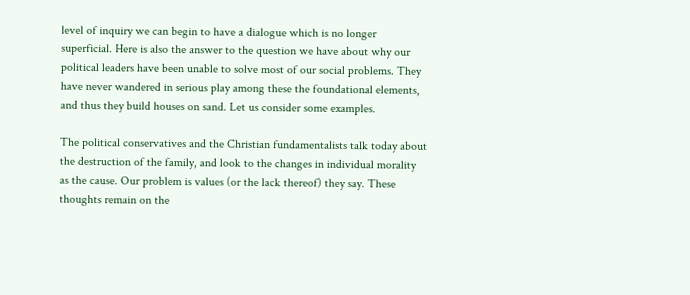level of inquiry we can begin to have a dialogue which is no longer superficial. Here is also the answer to the question we have about why our political leaders have been unable to solve most of our social problems. They have never wandered in serious play among these the foundational elements, and thus they build houses on sand. Let us consider some examples.

The political conservatives and the Christian fundamentalists talk today about the destruction of the family, and look to the changes in individual morality as the cause. Our problem is values (or the lack thereof) they say. These thoughts remain on the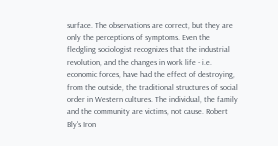surface. The observations are correct, but they are only the perceptions of symptoms. Even the fledgling sociologist recognizes that the industrial revolution, and the changes in work life - i.e. economic forces, have had the effect of destroying, from the outside, the traditional structures of social order in Western cultures. The individual, the family and the community are victims, not cause. Robert Bly's Iron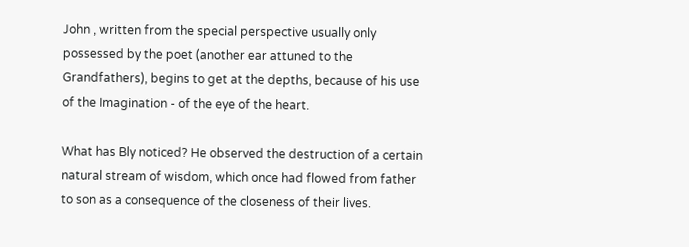John , written from the special perspective usually only possessed by the poet (another ear attuned to the Grandfathers), begins to get at the depths, because of his use of the Imagination - of the eye of the heart.

What has Bly noticed? He observed the destruction of a certain natural stream of wisdom, which once had flowed from father to son as a consequence of the closeness of their lives.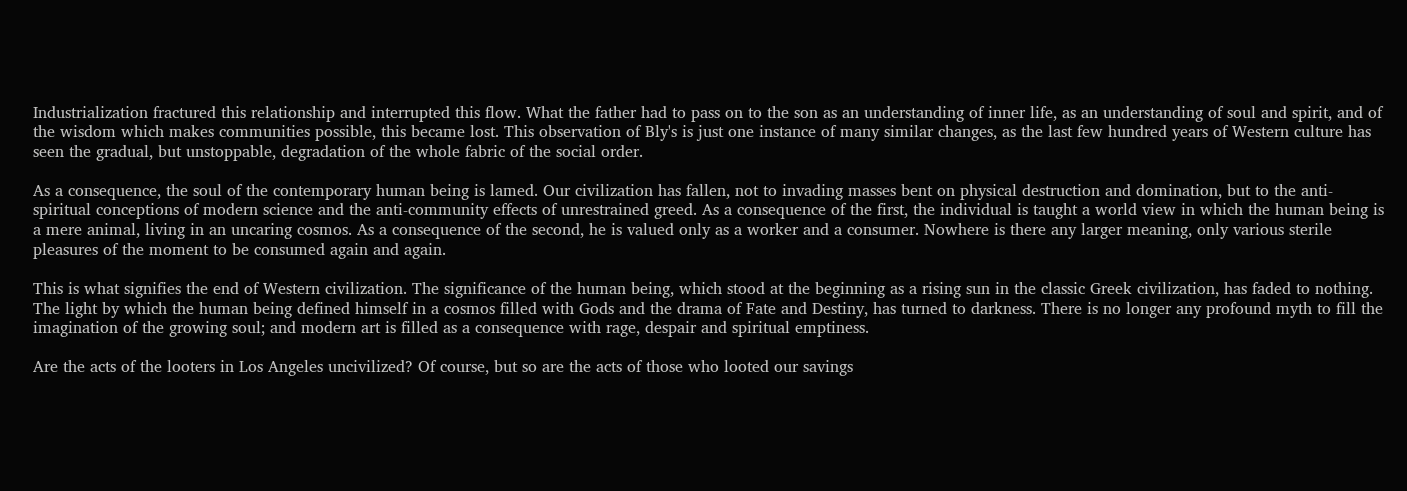Industrialization fractured this relationship and interrupted this flow. What the father had to pass on to the son as an understanding of inner life, as an understanding of soul and spirit, and of the wisdom which makes communities possible, this became lost. This observation of Bly's is just one instance of many similar changes, as the last few hundred years of Western culture has seen the gradual, but unstoppable, degradation of the whole fabric of the social order.

As a consequence, the soul of the contemporary human being is lamed. Our civilization has fallen, not to invading masses bent on physical destruction and domination, but to the anti-spiritual conceptions of modern science and the anti-community effects of unrestrained greed. As a consequence of the first, the individual is taught a world view in which the human being is a mere animal, living in an uncaring cosmos. As a consequence of the second, he is valued only as a worker and a consumer. Nowhere is there any larger meaning, only various sterile pleasures of the moment to be consumed again and again.

This is what signifies the end of Western civilization. The significance of the human being, which stood at the beginning as a rising sun in the classic Greek civilization, has faded to nothing. The light by which the human being defined himself in a cosmos filled with Gods and the drama of Fate and Destiny, has turned to darkness. There is no longer any profound myth to fill the imagination of the growing soul; and modern art is filled as a consequence with rage, despair and spiritual emptiness.

Are the acts of the looters in Los Angeles uncivilized? Of course, but so are the acts of those who looted our savings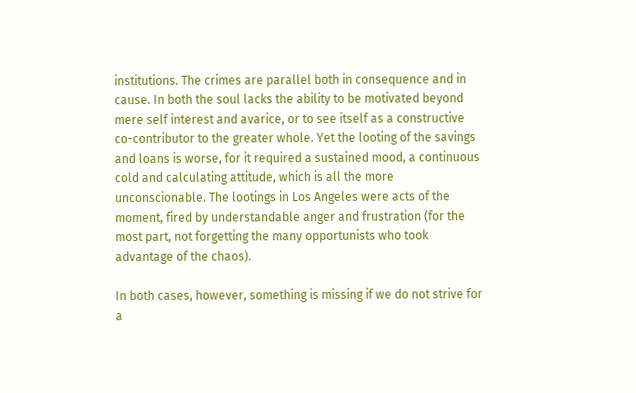institutions. The crimes are parallel both in consequence and in cause. In both the soul lacks the ability to be motivated beyond mere self interest and avarice, or to see itself as a constructive co-contributor to the greater whole. Yet the looting of the savings and loans is worse, for it required a sustained mood, a continuous cold and calculating attitude, which is all the more unconscionable. The lootings in Los Angeles were acts of the moment, fired by understandable anger and frustration (for the most part, not forgetting the many opportunists who took advantage of the chaos).

In both cases, however, something is missing if we do not strive for a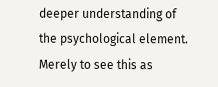deeper understanding of the psychological element. Merely to see this as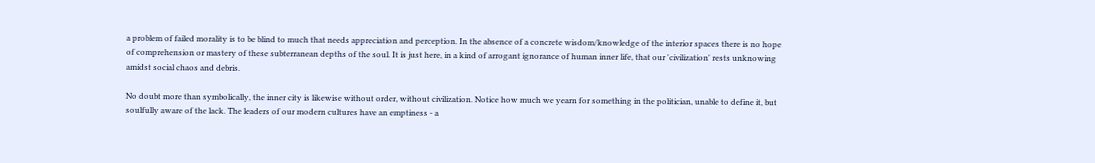a problem of failed morality is to be blind to much that needs appreciation and perception. In the absence of a concrete wisdom/knowledge of the interior spaces there is no hope of comprehension or mastery of these subterranean depths of the soul. It is just here, in a kind of arrogant ignorance of human inner life, that our 'civilization' rests unknowing amidst social chaos and debris.

No doubt more than symbolically, the inner city is likewise without order, without civilization. Notice how much we yearn for something in the politician, unable to define it, but soulfully aware of the lack. The leaders of our modern cultures have an emptiness - a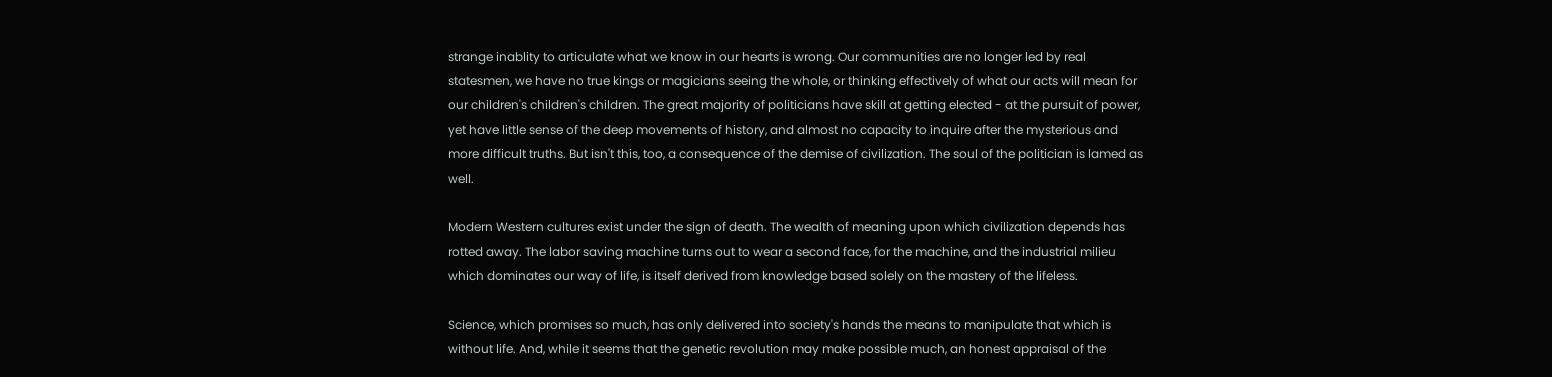strange inablity to articulate what we know in our hearts is wrong. Our communities are no longer led by real statesmen, we have no true kings or magicians seeing the whole, or thinking effectively of what our acts will mean for our children's children's children. The great majority of politicians have skill at getting elected - at the pursuit of power, yet have little sense of the deep movements of history, and almost no capacity to inquire after the mysterious and more difficult truths. But isn't this, too, a consequence of the demise of civilization. The soul of the politician is lamed as well.

Modern Western cultures exist under the sign of death. The wealth of meaning upon which civilization depends has rotted away. The labor saving machine turns out to wear a second face, for the machine, and the industrial milieu which dominates our way of life, is itself derived from knowledge based solely on the mastery of the lifeless.

Science, which promises so much, has only delivered into society's hands the means to manipulate that which is without life. And, while it seems that the genetic revolution may make possible much, an honest appraisal of the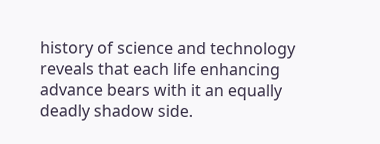history of science and technology reveals that each life enhancing advance bears with it an equally deadly shadow side.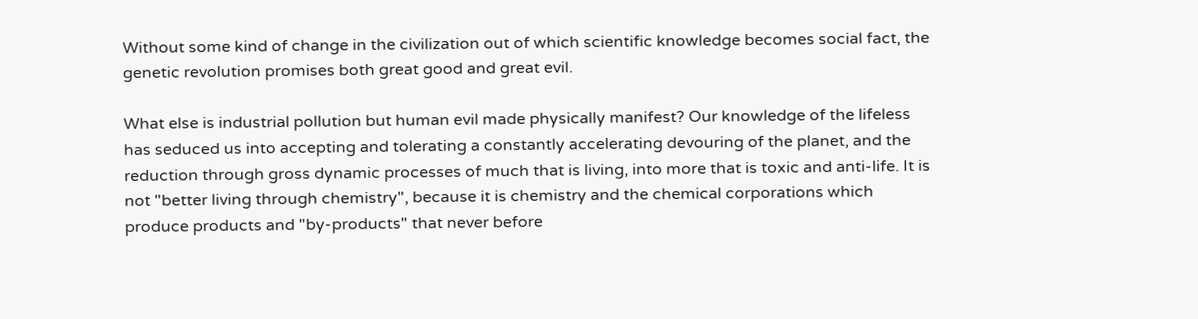Without some kind of change in the civilization out of which scientific knowledge becomes social fact, the genetic revolution promises both great good and great evil.

What else is industrial pollution but human evil made physically manifest? Our knowledge of the lifeless has seduced us into accepting and tolerating a constantly accelerating devouring of the planet, and the reduction through gross dynamic processes of much that is living, into more that is toxic and anti-life. It is not "better living through chemistry", because it is chemistry and the chemical corporations which produce products and "by-products" that never before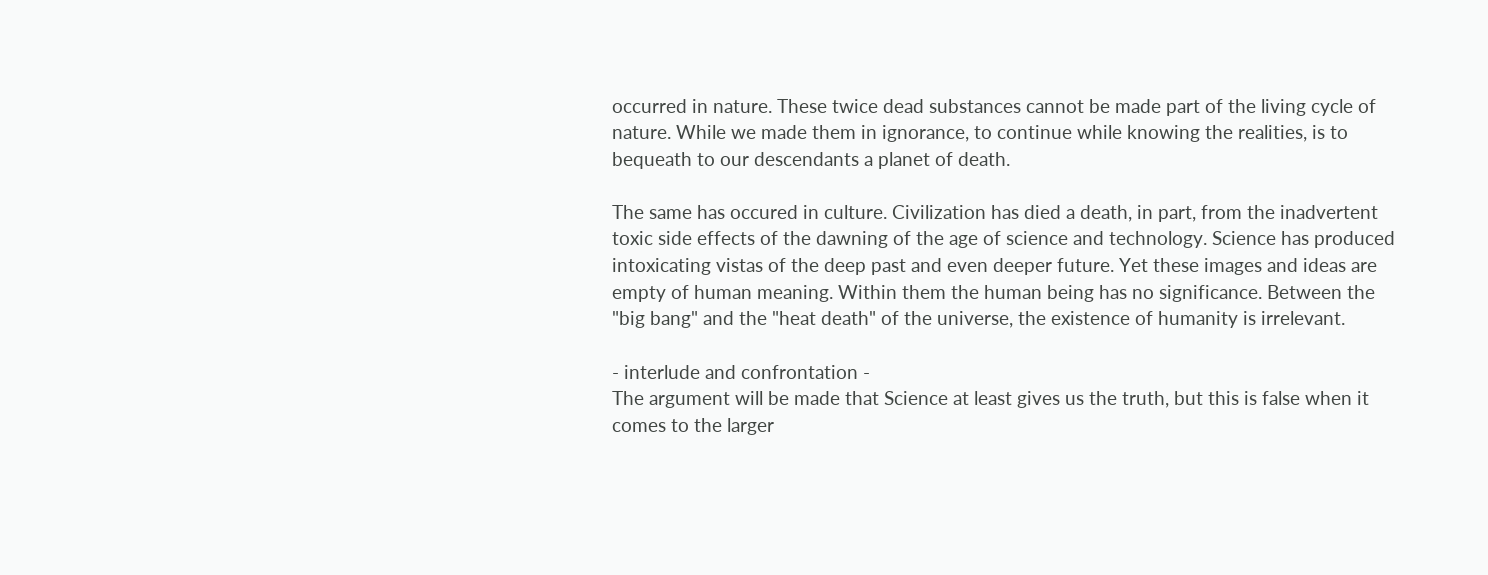occurred in nature. These twice dead substances cannot be made part of the living cycle of nature. While we made them in ignorance, to continue while knowing the realities, is to bequeath to our descendants a planet of death.

The same has occured in culture. Civilization has died a death, in part, from the inadvertent toxic side effects of the dawning of the age of science and technology. Science has produced intoxicating vistas of the deep past and even deeper future. Yet these images and ideas are empty of human meaning. Within them the human being has no significance. Between the "big bang" and the "heat death" of the universe, the existence of humanity is irrelevant.

- interlude and confrontation -
The argument will be made that Science at least gives us the truth, but this is false when it comes to the larger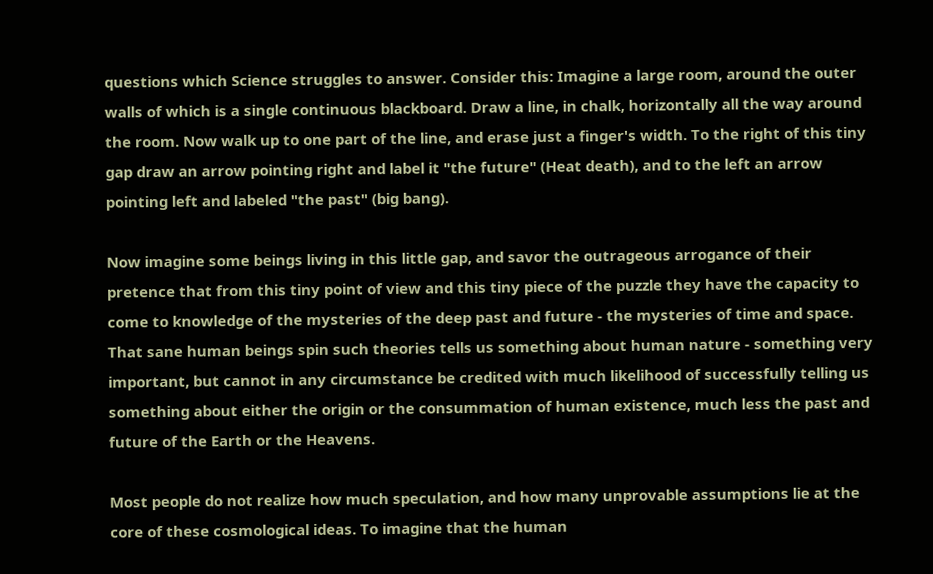questions which Science struggles to answer. Consider this: Imagine a large room, around the outer walls of which is a single continuous blackboard. Draw a line, in chalk, horizontally all the way around the room. Now walk up to one part of the line, and erase just a finger's width. To the right of this tiny gap draw an arrow pointing right and label it "the future" (Heat death), and to the left an arrow pointing left and labeled "the past" (big bang).

Now imagine some beings living in this little gap, and savor the outrageous arrogance of their pretence that from this tiny point of view and this tiny piece of the puzzle they have the capacity to come to knowledge of the mysteries of the deep past and future - the mysteries of time and space. That sane human beings spin such theories tells us something about human nature - something very important, but cannot in any circumstance be credited with much likelihood of successfully telling us something about either the origin or the consummation of human existence, much less the past and future of the Earth or the Heavens.

Most people do not realize how much speculation, and how many unprovable assumptions lie at the core of these cosmological ideas. To imagine that the human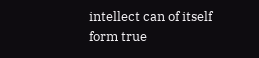intellect can of itself form true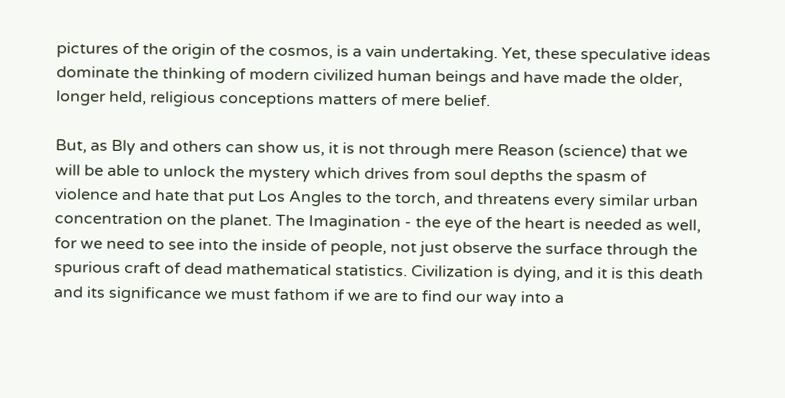pictures of the origin of the cosmos, is a vain undertaking. Yet, these speculative ideas dominate the thinking of modern civilized human beings and have made the older, longer held, religious conceptions matters of mere belief.

But, as Bly and others can show us, it is not through mere Reason (science) that we will be able to unlock the mystery which drives from soul depths the spasm of violence and hate that put Los Angles to the torch, and threatens every similar urban concentration on the planet. The Imagination - the eye of the heart is needed as well, for we need to see into the inside of people, not just observe the surface through the spurious craft of dead mathematical statistics. Civilization is dying, and it is this death and its significance we must fathom if we are to find our way into a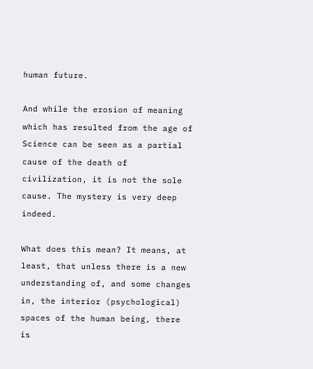human future.

And while the erosion of meaning which has resulted from the age of Science can be seen as a partial cause of the death of civilization, it is not the sole cause. The mystery is very deep indeed.

What does this mean? It means, at least, that unless there is a new understanding of, and some changes in, the interior (psychological) spaces of the human being, there is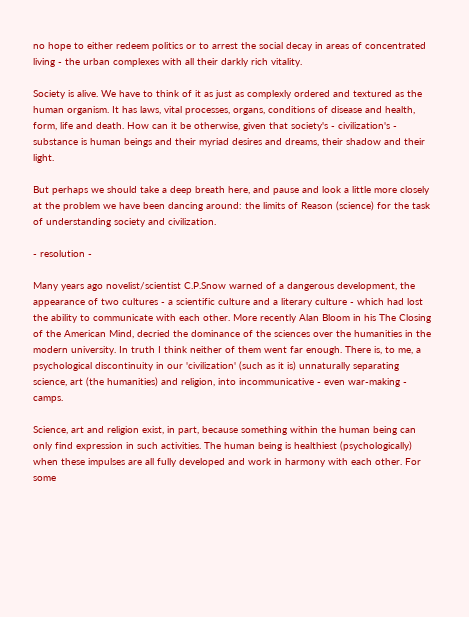no hope to either redeem politics or to arrest the social decay in areas of concentrated living - the urban complexes with all their darkly rich vitality.

Society is alive. We have to think of it as just as complexly ordered and textured as the human organism. It has laws, vital processes, organs, conditions of disease and health, form, life and death. How can it be otherwise, given that society's - civilization's - substance is human beings and their myriad desires and dreams, their shadow and their light.

But perhaps we should take a deep breath here, and pause and look a little more closely at the problem we have been dancing around: the limits of Reason (science) for the task of understanding society and civilization.

- resolution -

Many years ago novelist/scientist C.P.Snow warned of a dangerous development, the appearance of two cultures - a scientific culture and a literary culture - which had lost the ability to communicate with each other. More recently Alan Bloom in his The Closing of the American Mind, decried the dominance of the sciences over the humanities in the modern university. In truth I think neither of them went far enough. There is, to me, a psychological discontinuity in our 'civilization' (such as it is) unnaturally separating science, art (the humanities) and religion, into incommunicative - even war-making - camps.

Science, art and religion exist, in part, because something within the human being can only find expression in such activities. The human being is healthiest (psychologically) when these impulses are all fully developed and work in harmony with each other. For some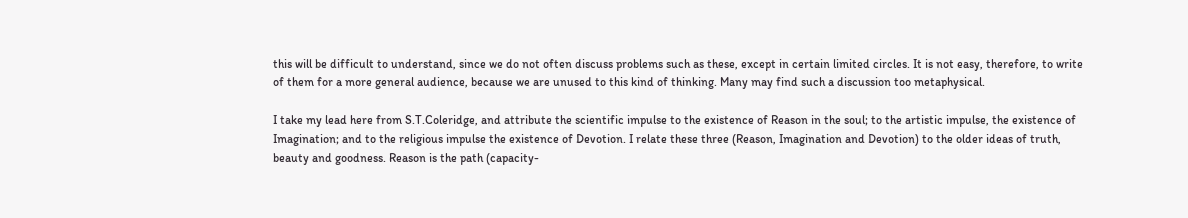this will be difficult to understand, since we do not often discuss problems such as these, except in certain limited circles. It is not easy, therefore, to write of them for a more general audience, because we are unused to this kind of thinking. Many may find such a discussion too metaphysical.

I take my lead here from S.T.Coleridge, and attribute the scientific impulse to the existence of Reason in the soul; to the artistic impulse, the existence of Imagination; and to the religious impulse the existence of Devotion. I relate these three (Reason, Imagination and Devotion) to the older ideas of truth, beauty and goodness. Reason is the path (capacity-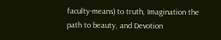faculty-means) to truth, Imagination the path to beauty, and Devotion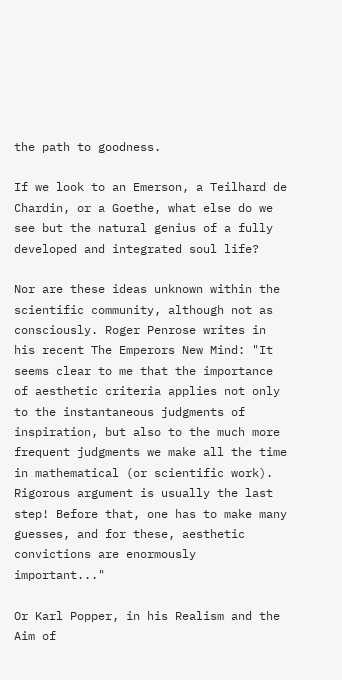the path to goodness.

If we look to an Emerson, a Teilhard de Chardin, or a Goethe, what else do we see but the natural genius of a fully developed and integrated soul life?

Nor are these ideas unknown within the scientific community, although not as consciously. Roger Penrose writes in his recent The Emperors New Mind: "It seems clear to me that the importance of aesthetic criteria applies not only to the instantaneous judgments of inspiration, but also to the much more frequent judgments we make all the time in mathematical (or scientific work). Rigorous argument is usually the last step! Before that, one has to make many guesses, and for these, aesthetic convictions are enormously important..."

Or Karl Popper, in his Realism and the Aim of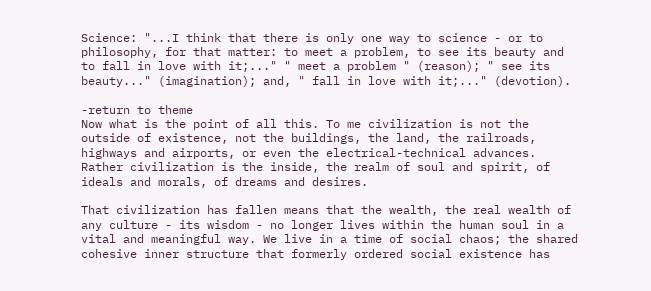Science: "...I think that there is only one way to science - or to philosophy, for that matter: to meet a problem, to see its beauty and to fall in love with it;..." " meet a problem " (reason); " see its beauty..." (imagination); and, " fall in love with it;..." (devotion).

-return to theme
Now what is the point of all this. To me civilization is not the outside of existence, not the buildings, the land, the railroads, highways and airports, or even the electrical-technical advances. Rather civilization is the inside, the realm of soul and spirit, of ideals and morals, of dreams and desires.

That civilization has fallen means that the wealth, the real wealth of any culture - its wisdom - no longer lives within the human soul in a vital and meaningful way. We live in a time of social chaos; the shared cohesive inner structure that formerly ordered social existence has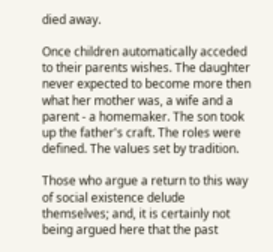died away.

Once children automatically acceded to their parents wishes. The daughter never expected to become more then what her mother was, a wife and a parent - a homemaker. The son took up the father's craft. The roles were defined. The values set by tradition.

Those who argue a return to this way of social existence delude themselves; and, it is certainly not being argued here that the past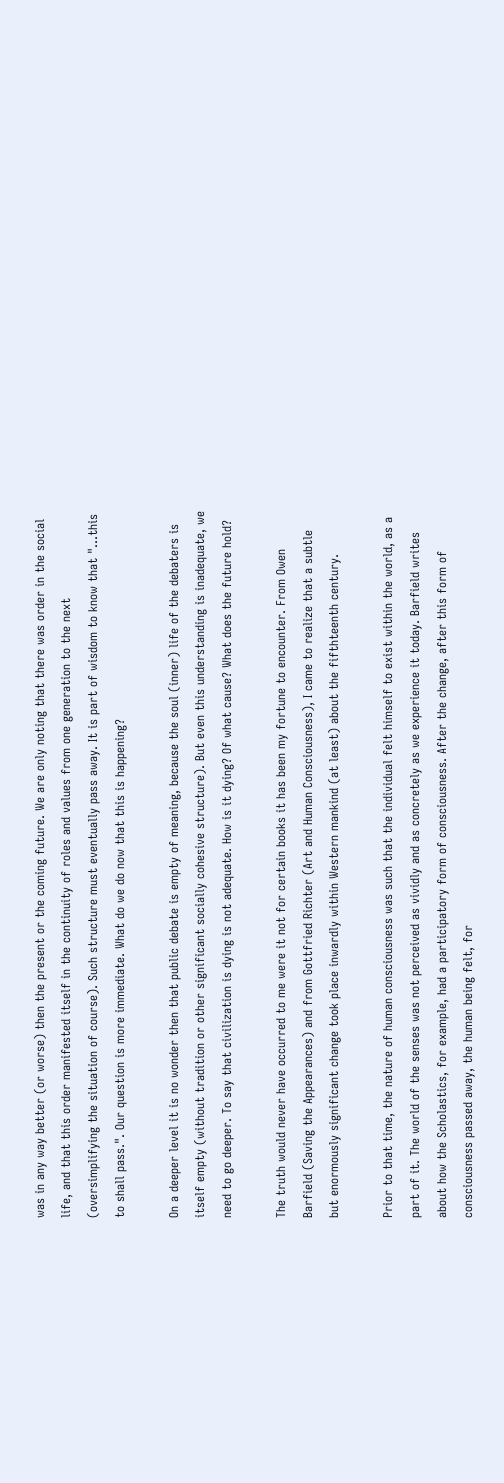was in any way better (or worse) then the present or the coming future. We are only noting that there was order in the social life, and that this order manifested itself in the continuity of roles and values from one generation to the next (oversimplifying the situation of course). Such structure must eventually pass away. It is part of wisdom to know that "...this to shall pass.". Our question is more immediate. What do we do now that this is happening?

On a deeper level it is no wonder then that public debate is empty of meaning, because the soul (inner) life of the debaters is itself empty (without tradition or other significant socially cohesive structure). But even this understanding is inadequate, we need to go deeper. To say that civilization is dying is not adequate. How is it dying? Of what cause? What does the future hold?

The truth would never have occurred to me were it not for certain books it has been my fortune to encounter. From Owen Barfield (Saving the Appearances) and from Gottfried Richter (Art and Human Consciousness), I came to realize that a subtle but enormously significant change took place inwardly within Western mankind (at least) about the fifthteenth century.

Prior to that time, the nature of human consciousness was such that the individual felt himself to exist within the world, as a part of it. The world of the senses was not perceived as vividly and as concretely as we experience it today. Barfield writes about how the Scholastics, for example, had a participatory form of consciousness. After the change, after this form of consciousness passed away, the human being felt, for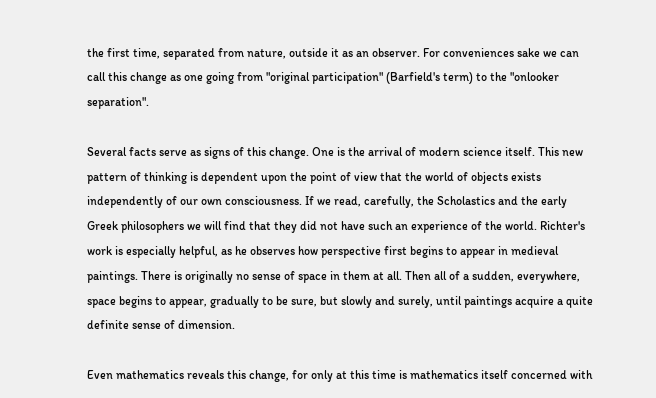the first time, separated from nature, outside it as an observer. For conveniences sake we can call this change as one going from "original participation" (Barfield's term) to the "onlooker separation".

Several facts serve as signs of this change. One is the arrival of modern science itself. This new pattern of thinking is dependent upon the point of view that the world of objects exists independently of our own consciousness. If we read, carefully, the Scholastics and the early Greek philosophers we will find that they did not have such an experience of the world. Richter's work is especially helpful, as he observes how perspective first begins to appear in medieval paintings. There is originally no sense of space in them at all. Then all of a sudden, everywhere, space begins to appear, gradually to be sure, but slowly and surely, until paintings acquire a quite definite sense of dimension.

Even mathematics reveals this change, for only at this time is mathematics itself concerned with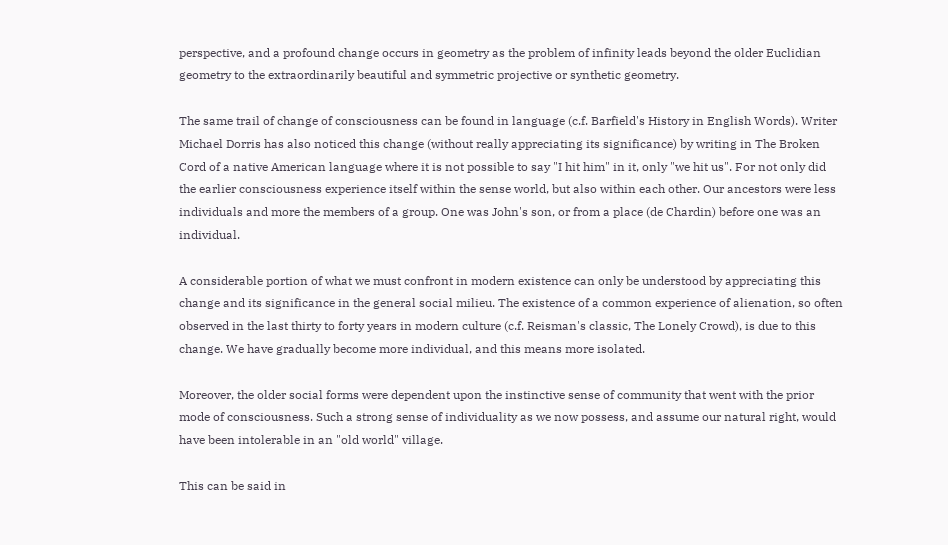perspective, and a profound change occurs in geometry as the problem of infinity leads beyond the older Euclidian geometry to the extraordinarily beautiful and symmetric projective or synthetic geometry.

The same trail of change of consciousness can be found in language (c.f. Barfield's History in English Words). Writer Michael Dorris has also noticed this change (without really appreciating its significance) by writing in The Broken Cord of a native American language where it is not possible to say "I hit him" in it, only "we hit us". For not only did the earlier consciousness experience itself within the sense world, but also within each other. Our ancestors were less individuals and more the members of a group. One was John's son, or from a place (de Chardin) before one was an individual.

A considerable portion of what we must confront in modern existence can only be understood by appreciating this change and its significance in the general social milieu. The existence of a common experience of alienation, so often observed in the last thirty to forty years in modern culture (c.f. Reisman's classic, The Lonely Crowd), is due to this change. We have gradually become more individual, and this means more isolated.

Moreover, the older social forms were dependent upon the instinctive sense of community that went with the prior mode of consciousness. Such a strong sense of individuality as we now possess, and assume our natural right, would have been intolerable in an "old world" village.

This can be said in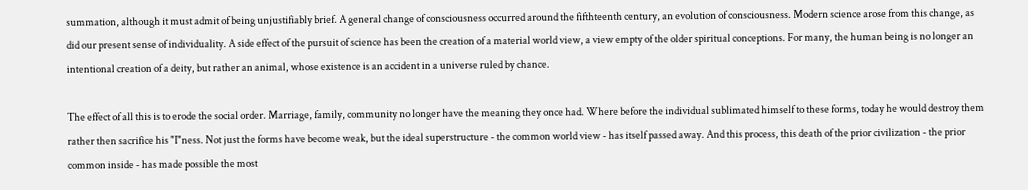summation, although it must admit of being unjustifiably brief. A general change of consciousness occurred around the fifthteenth century, an evolution of consciousness. Modern science arose from this change, as did our present sense of individuality. A side effect of the pursuit of science has been the creation of a material world view, a view empty of the older spiritual conceptions. For many, the human being is no longer an intentional creation of a deity, but rather an animal, whose existence is an accident in a universe ruled by chance.

The effect of all this is to erode the social order. Marriage, family, community no longer have the meaning they once had. Where before the individual sublimated himself to these forms, today he would destroy them rather then sacrifice his "I"ness. Not just the forms have become weak, but the ideal superstructure - the common world view - has itself passed away. And this process, this death of the prior civilization - the prior common inside - has made possible the most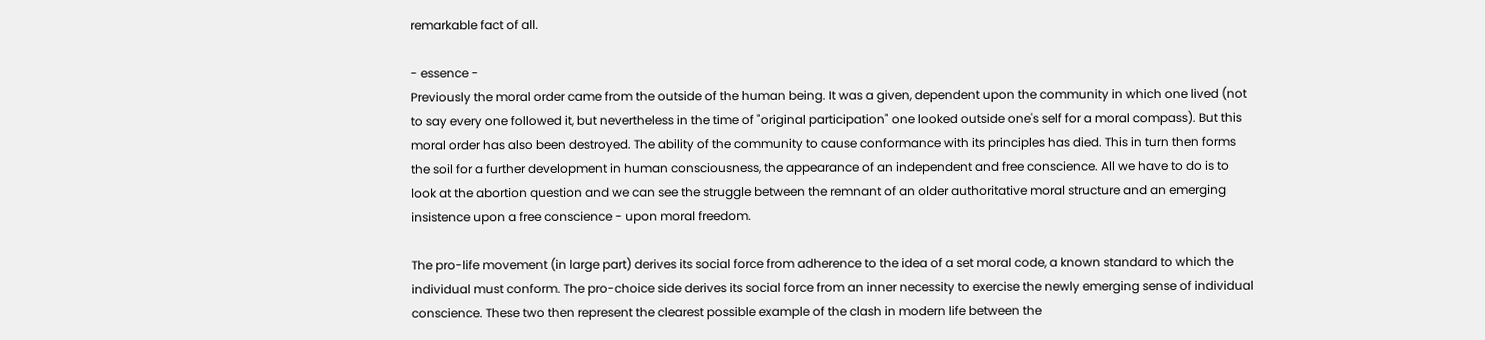remarkable fact of all.

- essence -
Previously the moral order came from the outside of the human being. It was a given, dependent upon the community in which one lived (not to say every one followed it, but nevertheless in the time of "original participation" one looked outside one's self for a moral compass). But this moral order has also been destroyed. The ability of the community to cause conformance with its principles has died. This in turn then forms the soil for a further development in human consciousness, the appearance of an independent and free conscience. All we have to do is to look at the abortion question and we can see the struggle between the remnant of an older authoritative moral structure and an emerging insistence upon a free conscience - upon moral freedom.

The pro-life movement (in large part) derives its social force from adherence to the idea of a set moral code, a known standard to which the individual must conform. The pro-choice side derives its social force from an inner necessity to exercise the newly emerging sense of individual conscience. These two then represent the clearest possible example of the clash in modern life between the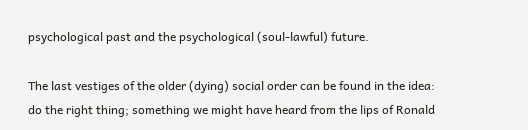psychological past and the psychological (soul-lawful) future.

The last vestiges of the older (dying) social order can be found in the idea: do the right thing; something we might have heard from the lips of Ronald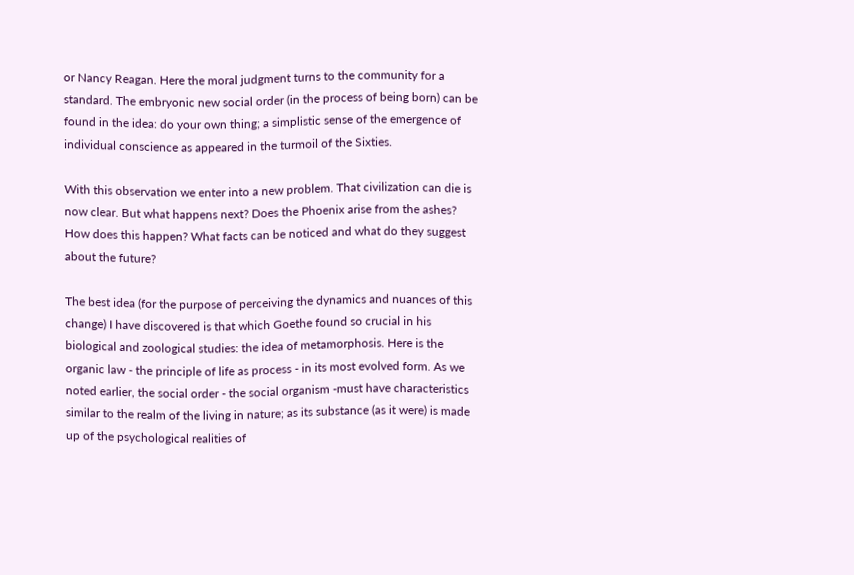or Nancy Reagan. Here the moral judgment turns to the community for a standard. The embryonic new social order (in the process of being born) can be found in the idea: do your own thing; a simplistic sense of the emergence of individual conscience as appeared in the turmoil of the Sixties.

With this observation we enter into a new problem. That civilization can die is now clear. But what happens next? Does the Phoenix arise from the ashes? How does this happen? What facts can be noticed and what do they suggest about the future?

The best idea (for the purpose of perceiving the dynamics and nuances of this change) I have discovered is that which Goethe found so crucial in his biological and zoological studies: the idea of metamorphosis. Here is the organic law - the principle of life as process - in its most evolved form. As we noted earlier, the social order - the social organism -must have characteristics similar to the realm of the living in nature; as its substance (as it were) is made up of the psychological realities of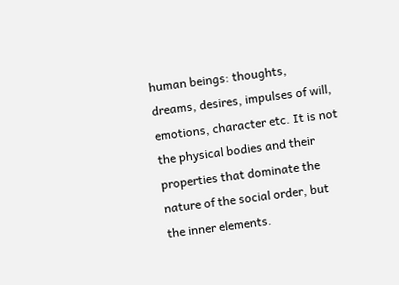human beings: thoughts, dreams, desires, impulses of will, emotions, character etc. It is not the physical bodies and their properties that dominate the nature of the social order, but the inner elements.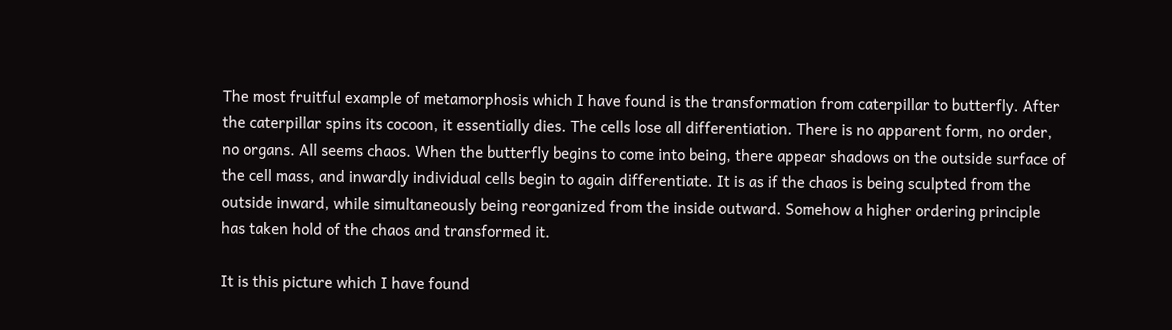The most fruitful example of metamorphosis which I have found is the transformation from caterpillar to butterfly. After the caterpillar spins its cocoon, it essentially dies. The cells lose all differentiation. There is no apparent form, no order, no organs. All seems chaos. When the butterfly begins to come into being, there appear shadows on the outside surface of the cell mass, and inwardly individual cells begin to again differentiate. It is as if the chaos is being sculpted from the outside inward, while simultaneously being reorganized from the inside outward. Somehow a higher ordering principle has taken hold of the chaos and transformed it.

It is this picture which I have found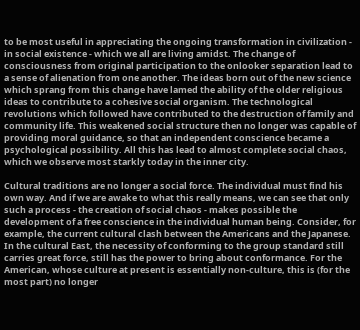to be most useful in appreciating the ongoing transformation in civilization - in social existence - which we all are living amidst. The change of consciousness from original participation to the onlooker separation lead to a sense of alienation from one another. The ideas born out of the new science which sprang from this change have lamed the ability of the older religious ideas to contribute to a cohesive social organism. The technological revolutions which followed have contributed to the destruction of family and community life. This weakened social structure then no longer was capable of providing moral guidance, so that an independent conscience became a psychological possibility. All this has lead to almost complete social chaos, which we observe most starkly today in the inner city.

Cultural traditions are no longer a social force. The individual must find his own way. And if we are awake to what this really means, we can see that only such a process - the creation of social chaos - makes possible the development of a free conscience in the individual human being. Consider, for example, the current cultural clash between the Americans and the Japanese. In the cultural East, the necessity of conforming to the group standard still carries great force, still has the power to bring about conformance. For the American, whose culture at present is essentially non-culture, this is (for the most part) no longer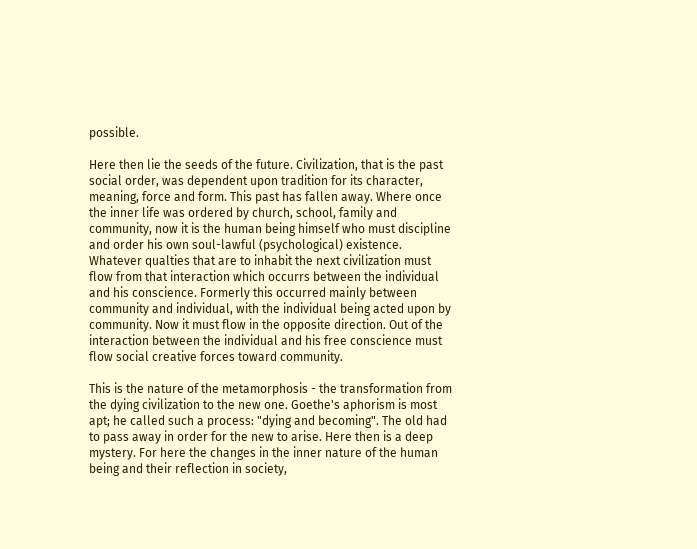possible.

Here then lie the seeds of the future. Civilization, that is the past social order, was dependent upon tradition for its character, meaning, force and form. This past has fallen away. Where once the inner life was ordered by church, school, family and community, now it is the human being himself who must discipline and order his own soul-lawful (psychological) existence. Whatever qualties that are to inhabit the next civilization must flow from that interaction which occurrs between the individual and his conscience. Formerly this occurred mainly between community and individual, with the individual being acted upon by community. Now it must flow in the opposite direction. Out of the interaction between the individual and his free conscience must flow social creative forces toward community.

This is the nature of the metamorphosis - the transformation from the dying civilization to the new one. Goethe's aphorism is most apt; he called such a process: "dying and becoming". The old had to pass away in order for the new to arise. Here then is a deep mystery. For here the changes in the inner nature of the human being and their reflection in society,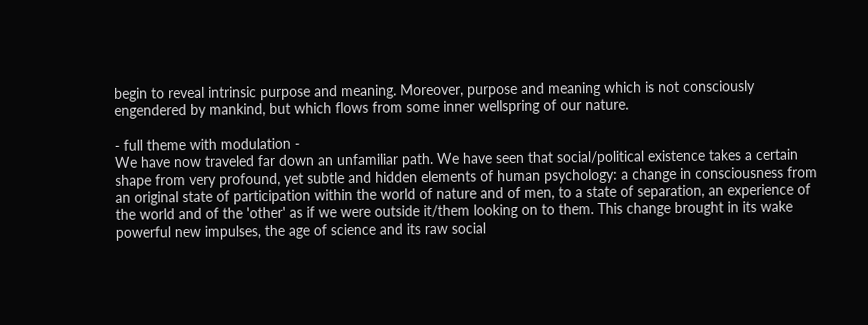begin to reveal intrinsic purpose and meaning. Moreover, purpose and meaning which is not consciously engendered by mankind, but which flows from some inner wellspring of our nature.

- full theme with modulation -
We have now traveled far down an unfamiliar path. We have seen that social/political existence takes a certain shape from very profound, yet subtle and hidden elements of human psychology: a change in consciousness from an original state of participation within the world of nature and of men, to a state of separation, an experience of the world and of the 'other' as if we were outside it/them looking on to them. This change brought in its wake powerful new impulses, the age of science and its raw social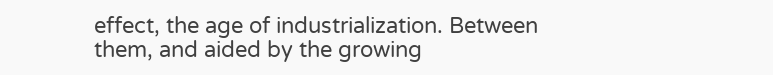effect, the age of industrialization. Between them, and aided by the growing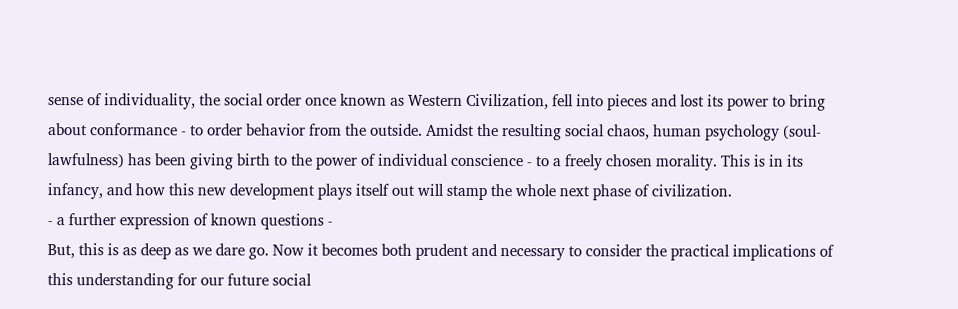sense of individuality, the social order once known as Western Civilization, fell into pieces and lost its power to bring about conformance - to order behavior from the outside. Amidst the resulting social chaos, human psychology (soul-lawfulness) has been giving birth to the power of individual conscience - to a freely chosen morality. This is in its infancy, and how this new development plays itself out will stamp the whole next phase of civilization.
- a further expression of known questions -
But, this is as deep as we dare go. Now it becomes both prudent and necessary to consider the practical implications of this understanding for our future social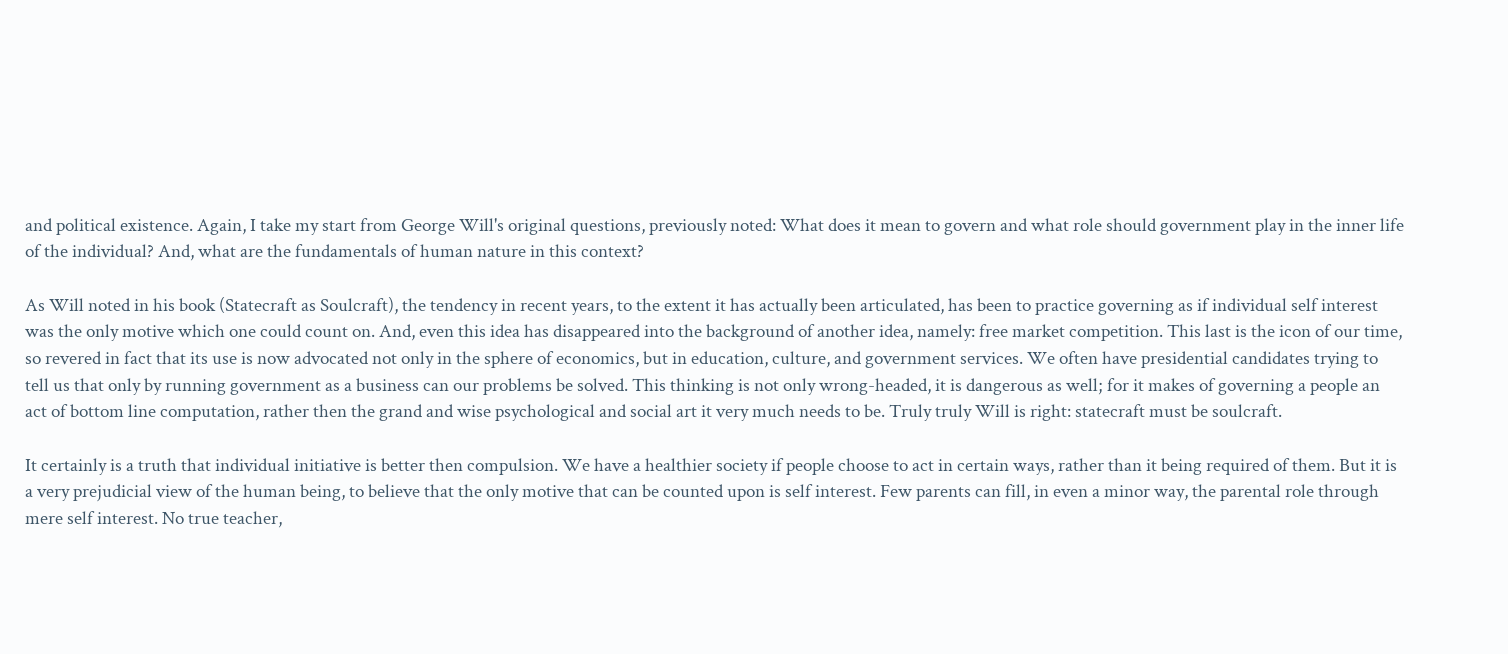and political existence. Again, I take my start from George Will's original questions, previously noted: What does it mean to govern and what role should government play in the inner life of the individual? And, what are the fundamentals of human nature in this context?

As Will noted in his book (Statecraft as Soulcraft), the tendency in recent years, to the extent it has actually been articulated, has been to practice governing as if individual self interest was the only motive which one could count on. And, even this idea has disappeared into the background of another idea, namely: free market competition. This last is the icon of our time, so revered in fact that its use is now advocated not only in the sphere of economics, but in education, culture, and government services. We often have presidential candidates trying to tell us that only by running government as a business can our problems be solved. This thinking is not only wrong-headed, it is dangerous as well; for it makes of governing a people an act of bottom line computation, rather then the grand and wise psychological and social art it very much needs to be. Truly truly Will is right: statecraft must be soulcraft.

It certainly is a truth that individual initiative is better then compulsion. We have a healthier society if people choose to act in certain ways, rather than it being required of them. But it is a very prejudicial view of the human being, to believe that the only motive that can be counted upon is self interest. Few parents can fill, in even a minor way, the parental role through mere self interest. No true teacher,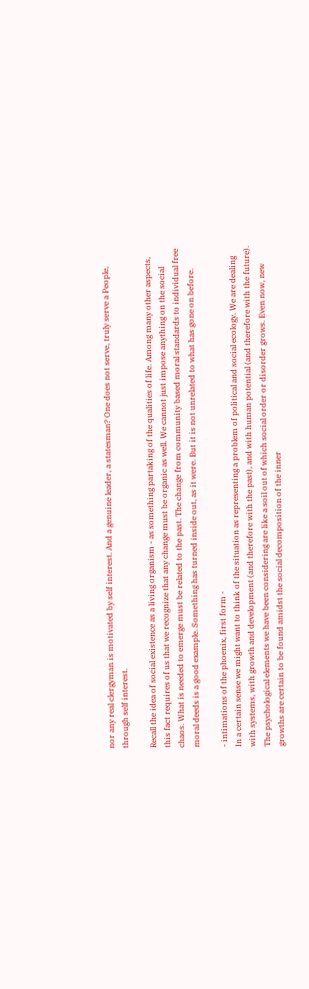nor any real clergyman is motivated by self interest. And a genuine leader, a statesman? One does not serve, truly serve a People, through self interest.

Recall the idea of social existence as a living organism - as something partaking of the qualities of life. Among many other aspects, this fact requires of us that we recognize that any change must be organic as well. We cannot just impose anything on the social chaos. What is needed to emerge must be related to the past. The change from community based moral standards to individual free moral deeds is a good example. Something has turned inside out, as it were. But it is not unrelated to what has gone on before.

- intimations of the phoenix, first form -
In a certain sense we might want to think of the situation as representing a problem of political and social ecology. We are dealing with systems, with growth and development (and therefore with the past), and with human potential (and therefore with the future). The psychological elements we have been considering are like a soil out of which social order or disorder grows. Even now, new growths are certain to be found amidst the social decomposition of the inner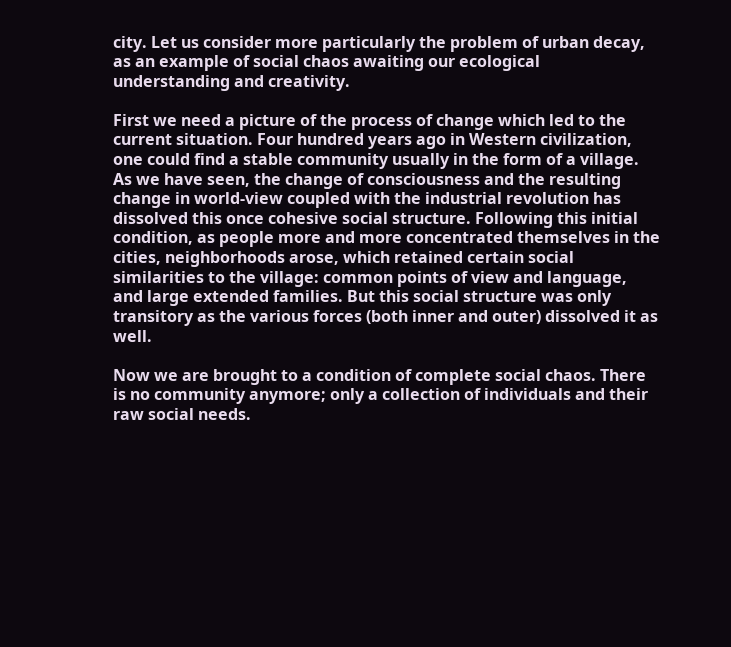city. Let us consider more particularly the problem of urban decay, as an example of social chaos awaiting our ecological understanding and creativity.

First we need a picture of the process of change which led to the current situation. Four hundred years ago in Western civilization, one could find a stable community usually in the form of a village. As we have seen, the change of consciousness and the resulting change in world-view coupled with the industrial revolution has dissolved this once cohesive social structure. Following this initial condition, as people more and more concentrated themselves in the cities, neighborhoods arose, which retained certain social similarities to the village: common points of view and language, and large extended families. But this social structure was only transitory as the various forces (both inner and outer) dissolved it as well.

Now we are brought to a condition of complete social chaos. There is no community anymore; only a collection of individuals and their raw social needs.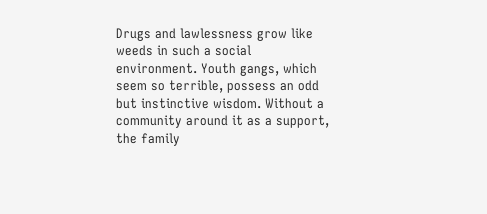Drugs and lawlessness grow like weeds in such a social environment. Youth gangs, which seem so terrible, possess an odd but instinctive wisdom. Without a community around it as a support, the family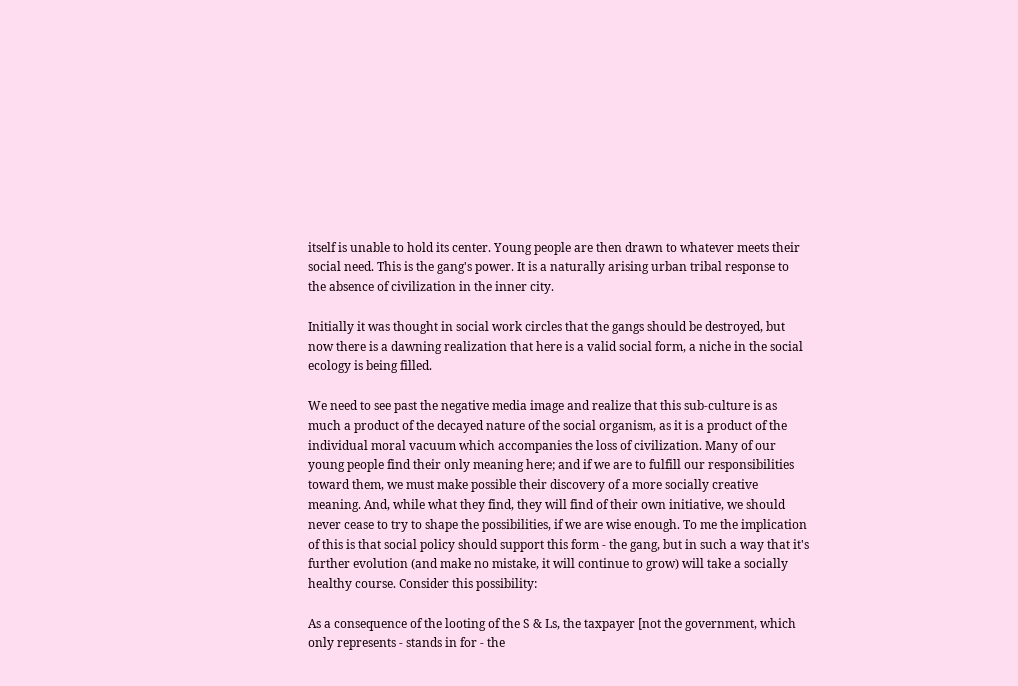itself is unable to hold its center. Young people are then drawn to whatever meets their social need. This is the gang's power. It is a naturally arising urban tribal response to the absence of civilization in the inner city.

Initially it was thought in social work circles that the gangs should be destroyed, but now there is a dawning realization that here is a valid social form, a niche in the social ecology is being filled.

We need to see past the negative media image and realize that this sub-culture is as much a product of the decayed nature of the social organism, as it is a product of the individual moral vacuum which accompanies the loss of civilization. Many of our young people find their only meaning here; and if we are to fulfill our responsibilities toward them, we must make possible their discovery of a more socially creative meaning. And, while what they find, they will find of their own initiative, we should never cease to try to shape the possibilities, if we are wise enough. To me the implication of this is that social policy should support this form - the gang, but in such a way that it's further evolution (and make no mistake, it will continue to grow) will take a socially healthy course. Consider this possibility:

As a consequence of the looting of the S & Ls, the taxpayer [not the government, which only represents - stands in for - the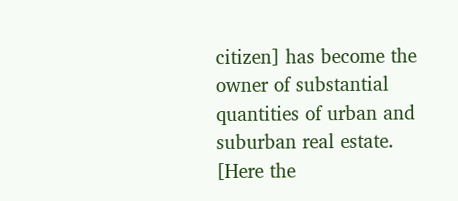citizen] has become the owner of substantial quantities of urban and suburban real estate. [Here the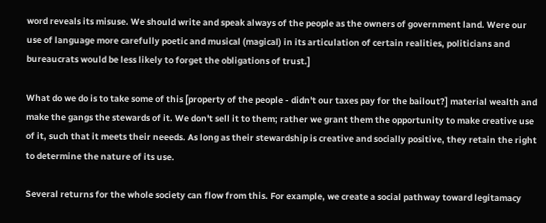word reveals its misuse. We should write and speak always of the people as the owners of government land. Were our use of language more carefully poetic and musical (magical) in its articulation of certain realities, politicians and bureaucrats would be less likely to forget the obligations of trust.]

What do we do is to take some of this [property of the people - didn't our taxes pay for the bailout?] material wealth and make the gangs the stewards of it. We don't sell it to them; rather we grant them the opportunity to make creative use of it, such that it meets their neeeds. As long as their stewardship is creative and socially positive, they retain the right to determine the nature of its use.

Several returns for the whole society can flow from this. For example, we create a social pathway toward legitamacy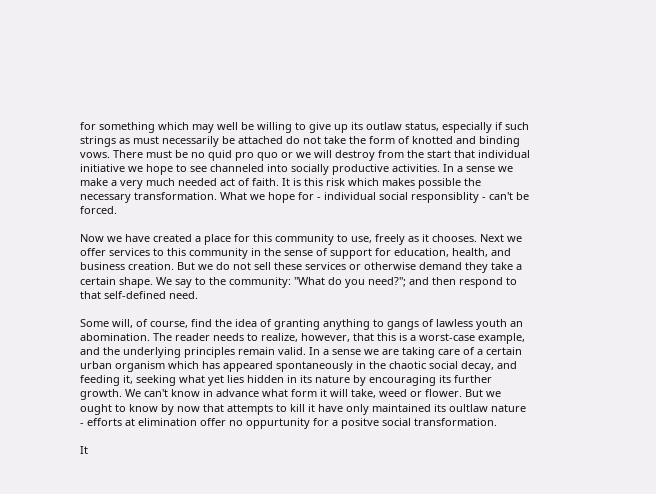for something which may well be willing to give up its outlaw status, especially if such strings as must necessarily be attached do not take the form of knotted and binding vows. There must be no quid pro quo or we will destroy from the start that individual initiative we hope to see channeled into socially productive activities. In a sense we make a very much needed act of faith. It is this risk which makes possible the necessary transformation. What we hope for - individual social responsiblity - can't be forced.

Now we have created a place for this community to use, freely as it chooses. Next we offer services to this community in the sense of support for education, health, and business creation. But we do not sell these services or otherwise demand they take a certain shape. We say to the community: "What do you need?"; and then respond to that self-defined need.

Some will, of course, find the idea of granting anything to gangs of lawless youth an abomination. The reader needs to realize, however, that this is a worst-case example, and the underlying principles remain valid. In a sense we are taking care of a certain urban organism which has appeared spontaneously in the chaotic social decay, and feeding it, seeking what yet lies hidden in its nature by encouraging its further growth. We can't know in advance what form it will take, weed or flower. But we ought to know by now that attempts to kill it have only maintained its oultlaw nature - efforts at elimination offer no oppurtunity for a positve social transformation.

It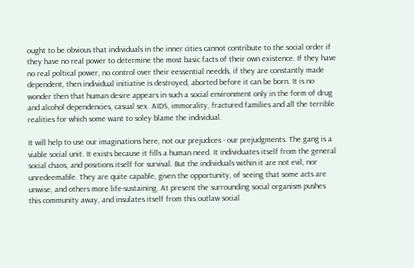ought to be obvious that individuals in the inner cities cannot contribute to the social order if they have no real power to determine the most basic facts of their own existence. If they have no real poltical power, no control over their eessential needds, if they are constantly made dependent, then individual initiative is destroyed, aborted before it can be born. It is no wonder then that human desire appears in such a social environment only in the form of drug and alcohol dependencies, casual sex. AIDS, immorality, fractured families and all the terrible realities for which some want to soley blame the individual.

It will help to use our imaginations here, not our prejudices - our prejudgments. The gang is a viable social unit. It exists because it fills a human need. It individuates itself from the general social chaos, and positions itself for survival. But the individuals within it are not evil, nor unredeemable. They are quite capable, given the opportunity, of seeing that some acts are unwise, and others more life-sustaining. At present the surrounding social organism pushes this community away, and insulates itself from this outlaw social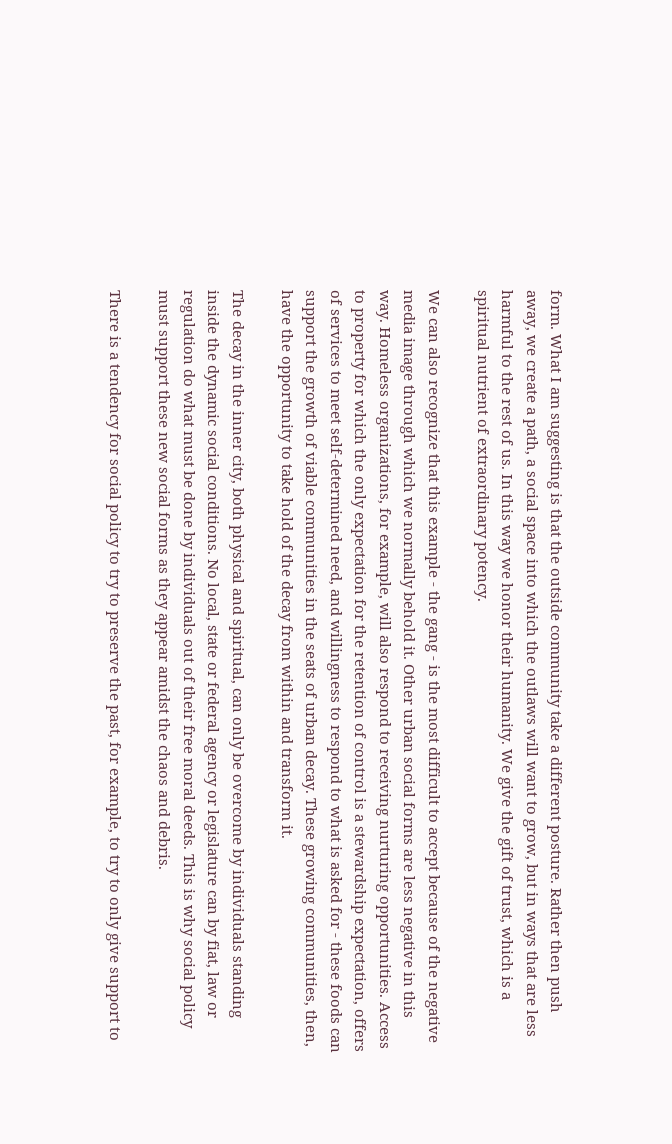form. What I am suggesting is that the outside community take a different posture. Rather then push away, we create a path, a social space into which the outlaws will want to grow, but in ways that are less harmful to the rest of us. In this way we honor their humanity. We give the gift of trust, which is a spiritual nutrient of extraordinary potency.

We can also recognize that this example - the gang - is the most difficult to accept because of the negative media image through which we normally behold it. Other urban social forms are less negative in this way. Homeless organizations, for example, will also respond to receiving nurturing opportunities. Access to property for which the only expectation for the retention of control is a stewardship expectation, offers of services to meet self-determined need, and willingness to respond to what is asked for - these foods can support the growth of viable communities in the seats of urban decay. These growing communities, then, have the opportunity to take hold of the decay from within and transform it.

The decay in the inner city, both physical and spiritual, can only be overcome by individuals standing inside the dynamic social conditions. No local, state or federal agency or legislature can by fiat, law or regulation do what must be done by individuals out of their free moral deeds. This is why social policy must support these new social forms as they appear amidst the chaos and debris.

There is a tendency for social policy to try to preserve the past, for example, to try to only give support to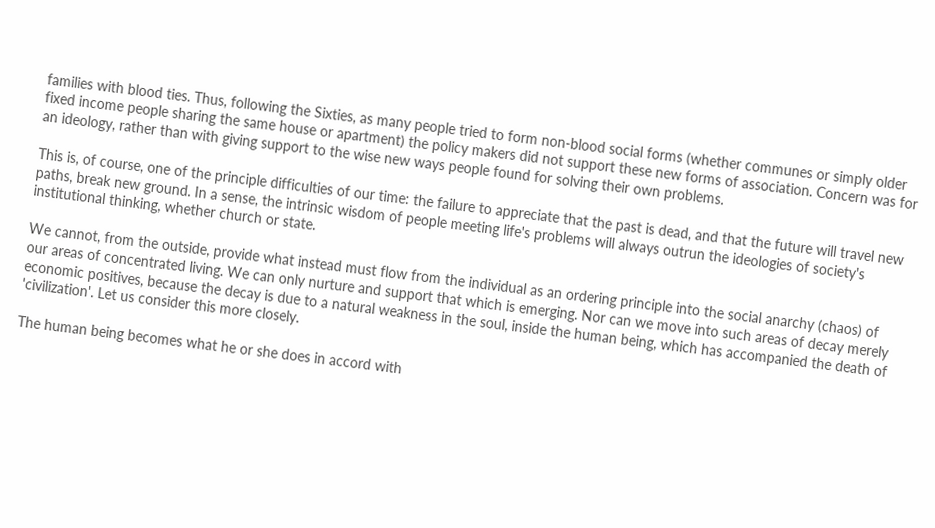families with blood ties. Thus, following the Sixties, as many people tried to form non-blood social forms (whether communes or simply older fixed income people sharing the same house or apartment) the policy makers did not support these new forms of association. Concern was for an ideology, rather than with giving support to the wise new ways people found for solving their own problems.

This is, of course, one of the principle difficulties of our time: the failure to appreciate that the past is dead, and that the future will travel new paths, break new ground. In a sense, the intrinsic wisdom of people meeting life's problems will always outrun the ideologies of society's institutional thinking, whether church or state.

We cannot, from the outside, provide what instead must flow from the individual as an ordering principle into the social anarchy (chaos) of our areas of concentrated living. We can only nurture and support that which is emerging. Nor can we move into such areas of decay merely economic positives, because the decay is due to a natural weakness in the soul, inside the human being, which has accompanied the death of 'civilization'. Let us consider this more closely.

The human being becomes what he or she does in accord with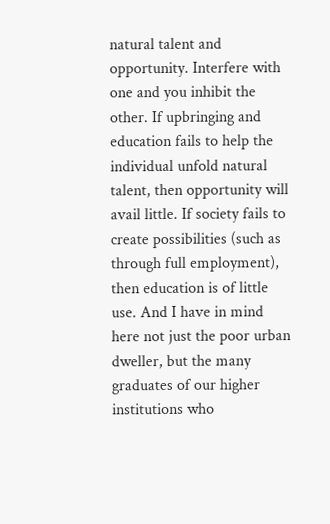natural talent and opportunity. Interfere with one and you inhibit the other. If upbringing and education fails to help the individual unfold natural talent, then opportunity will avail little. If society fails to create possibilities (such as through full employment), then education is of little use. And I have in mind here not just the poor urban dweller, but the many graduates of our higher institutions who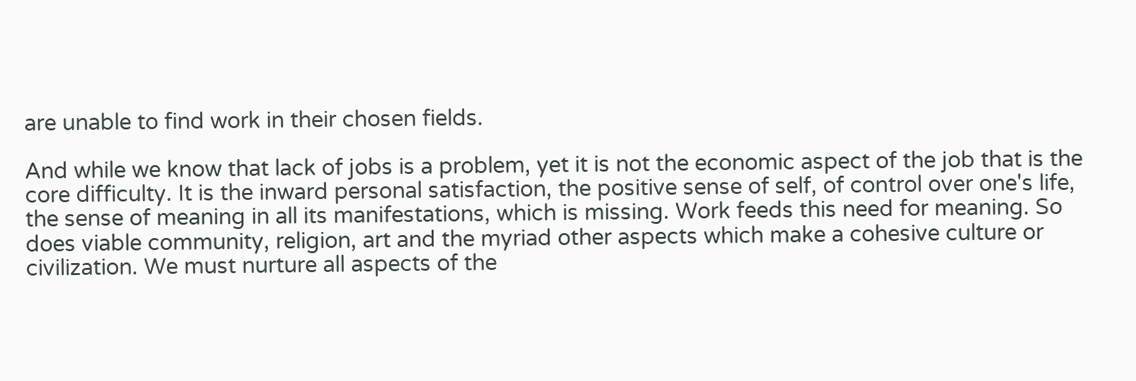are unable to find work in their chosen fields.

And while we know that lack of jobs is a problem, yet it is not the economic aspect of the job that is the core difficulty. It is the inward personal satisfaction, the positive sense of self, of control over one's life, the sense of meaning in all its manifestations, which is missing. Work feeds this need for meaning. So does viable community, religion, art and the myriad other aspects which make a cohesive culture or civilization. We must nurture all aspects of the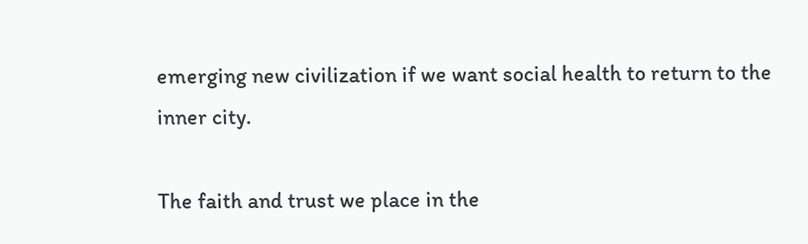emerging new civilization if we want social health to return to the inner city.

The faith and trust we place in the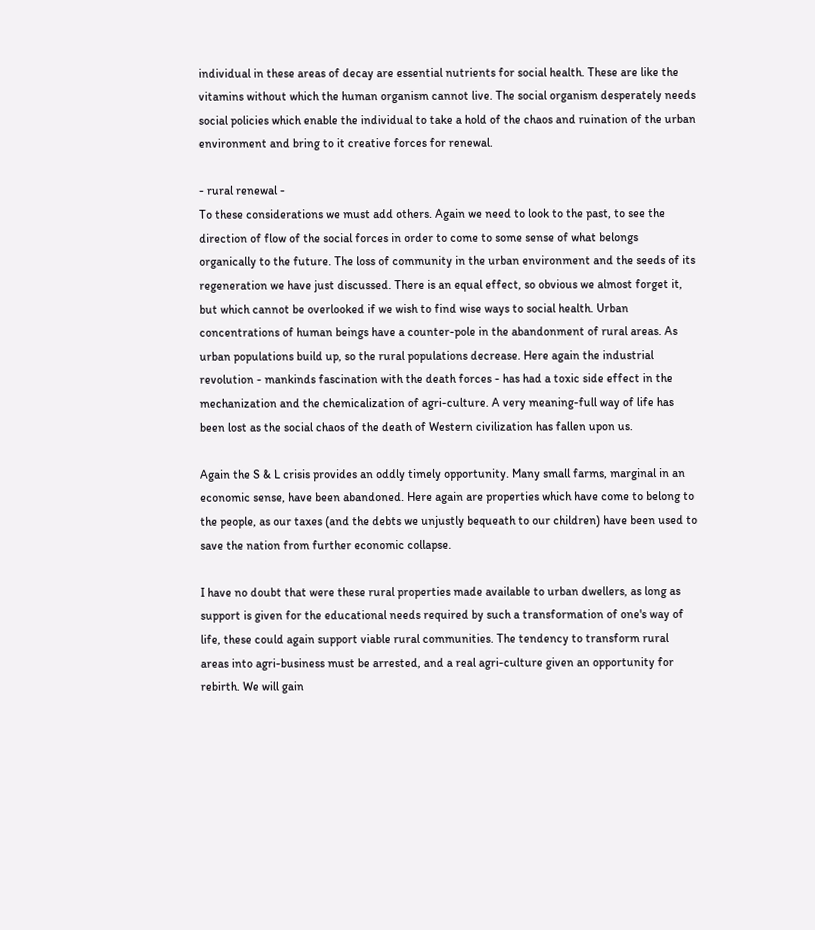individual in these areas of decay are essential nutrients for social health. These are like the vitamins without which the human organism cannot live. The social organism desperately needs social policies which enable the individual to take a hold of the chaos and ruination of the urban environment and bring to it creative forces for renewal.

- rural renewal -
To these considerations we must add others. Again we need to look to the past, to see the direction of flow of the social forces in order to come to some sense of what belongs organically to the future. The loss of community in the urban environment and the seeds of its regeneration we have just discussed. There is an equal effect, so obvious we almost forget it, but which cannot be overlooked if we wish to find wise ways to social health. Urban concentrations of human beings have a counter-pole in the abandonment of rural areas. As urban populations build up, so the rural populations decrease. Here again the industrial revolution - mankinds fascination with the death forces - has had a toxic side effect in the mechanization and the chemicalization of agri-culture. A very meaning-full way of life has been lost as the social chaos of the death of Western civilization has fallen upon us.

Again the S & L crisis provides an oddly timely opportunity. Many small farms, marginal in an economic sense, have been abandoned. Here again are properties which have come to belong to the people, as our taxes (and the debts we unjustly bequeath to our children) have been used to save the nation from further economic collapse.

I have no doubt that were these rural properties made available to urban dwellers, as long as support is given for the educational needs required by such a transformation of one's way of life, these could again support viable rural communities. The tendency to transform rural areas into agri-business must be arrested, and a real agri-culture given an opportunity for rebirth. We will gain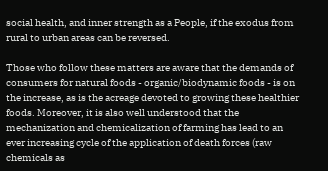social health, and inner strength as a People, if the exodus from rural to urban areas can be reversed.

Those who follow these matters are aware that the demands of consumers for natural foods - organic/biodynamic foods - is on the increase, as is the acreage devoted to growing these healthier foods. Moreover, it is also well understood that the mechanization and chemicalization of farming has lead to an ever increasing cycle of the application of death forces (raw chemicals as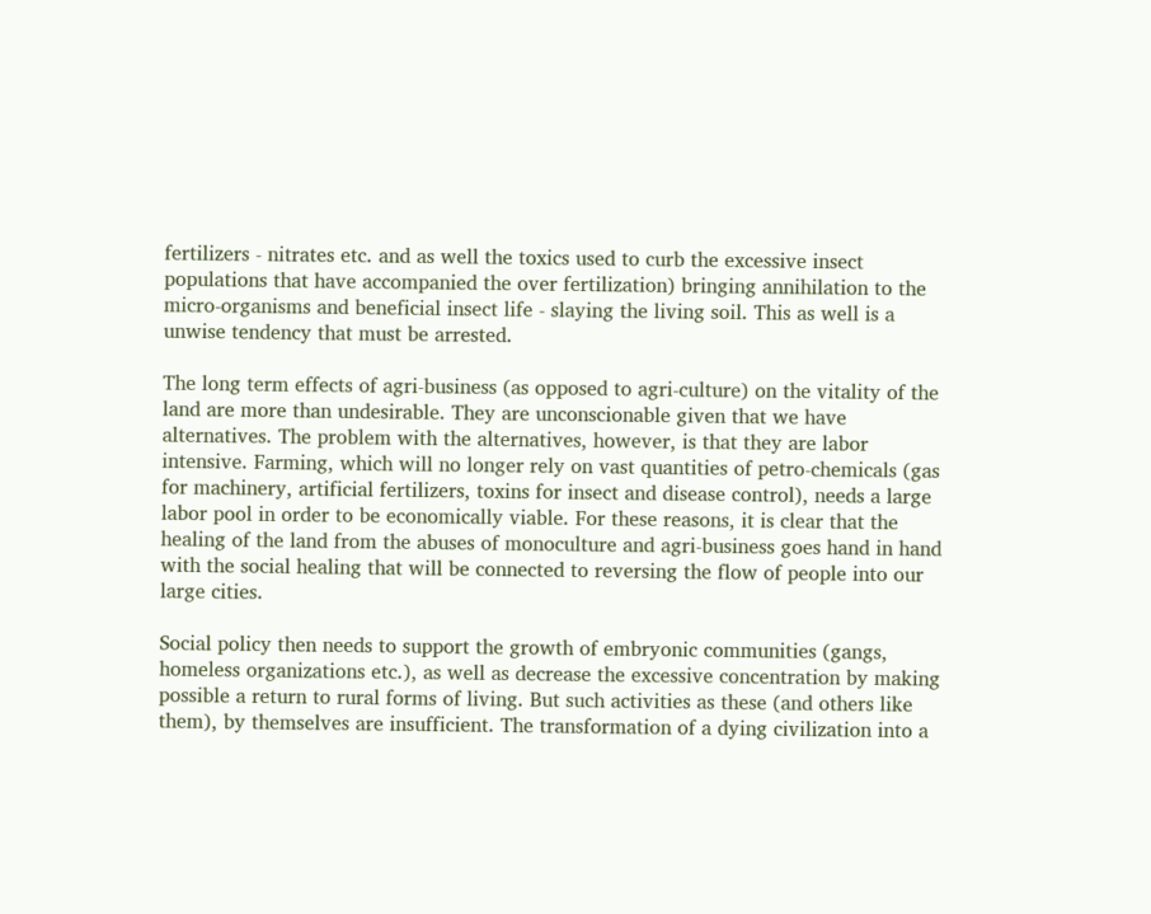fertilizers - nitrates etc. and as well the toxics used to curb the excessive insect populations that have accompanied the over fertilization) bringing annihilation to the micro-organisms and beneficial insect life - slaying the living soil. This as well is a unwise tendency that must be arrested.

The long term effects of agri-business (as opposed to agri-culture) on the vitality of the land are more than undesirable. They are unconscionable given that we have alternatives. The problem with the alternatives, however, is that they are labor intensive. Farming, which will no longer rely on vast quantities of petro-chemicals (gas for machinery, artificial fertilizers, toxins for insect and disease control), needs a large labor pool in order to be economically viable. For these reasons, it is clear that the healing of the land from the abuses of monoculture and agri-business goes hand in hand with the social healing that will be connected to reversing the flow of people into our large cities.

Social policy then needs to support the growth of embryonic communities (gangs, homeless organizations etc.), as well as decrease the excessive concentration by making possible a return to rural forms of living. But such activities as these (and others like them), by themselves are insufficient. The transformation of a dying civilization into a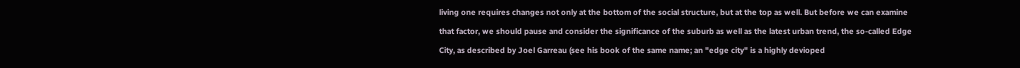living one requires changes not only at the bottom of the social structure, but at the top as well. But before we can examine that factor, we should pause and consider the significance of the suburb as well as the latest urban trend, the so-called Edge City, as described by Joel Garreau (see his book of the same name; an "edge city" is a highly devioped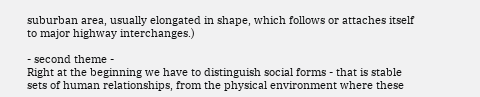suburban area, usually elongated in shape, which follows or attaches itself to major highway interchanges.)

- second theme -
Right at the beginning we have to distinguish social forms - that is stable sets of human relationships, from the physical environment where these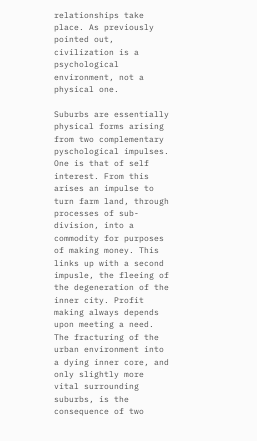relationships take place. As previously pointed out, civilization is a psychological environment, not a physical one.

Suburbs are essentially physical forms arising from two complementary pyschological impulses. One is that of self interest. From this arises an impulse to turn farm land, through processes of sub-division, into a commodity for purposes of making money. This links up with a second impusle, the fleeing of the degeneration of the inner city. Profit making always depends upon meeting a need. The fracturing of the urban environment into a dying inner core, and only slightly more vital surrounding suburbs, is the consequence of two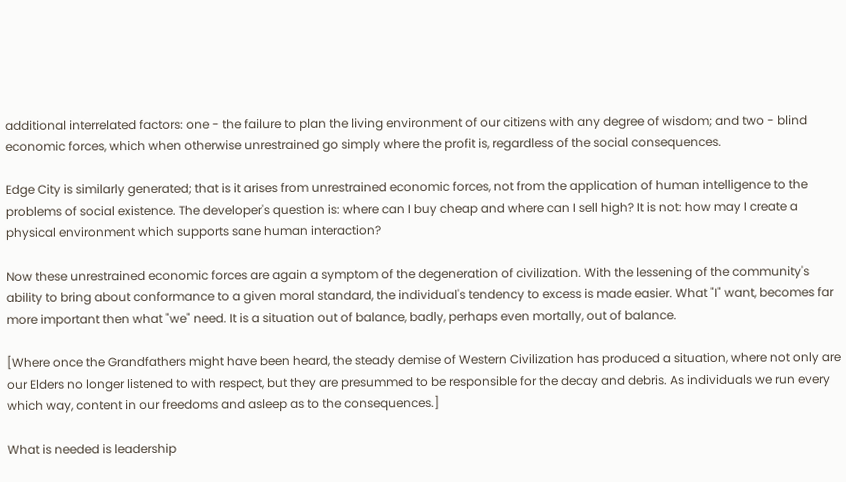additional interrelated factors: one - the failure to plan the living environment of our citizens with any degree of wisdom; and two - blind economic forces, which when otherwise unrestrained go simply where the profit is, regardless of the social consequences.

Edge City is similarly generated; that is it arises from unrestrained economic forces, not from the application of human intelligence to the problems of social existence. The developer's question is: where can I buy cheap and where can I sell high? It is not: how may I create a physical environment which supports sane human interaction?

Now these unrestrained economic forces are again a symptom of the degeneration of civilization. With the lessening of the community's ability to bring about conformance to a given moral standard, the individual's tendency to excess is made easier. What "I" want, becomes far more important then what "we" need. It is a situation out of balance, badly, perhaps even mortally, out of balance.

[Where once the Grandfathers might have been heard, the steady demise of Western Civilization has produced a situation, where not only are our Elders no longer listened to with respect, but they are presummed to be responsible for the decay and debris. As individuals we run every which way, content in our freedoms and asleep as to the consequences.]

What is needed is leadership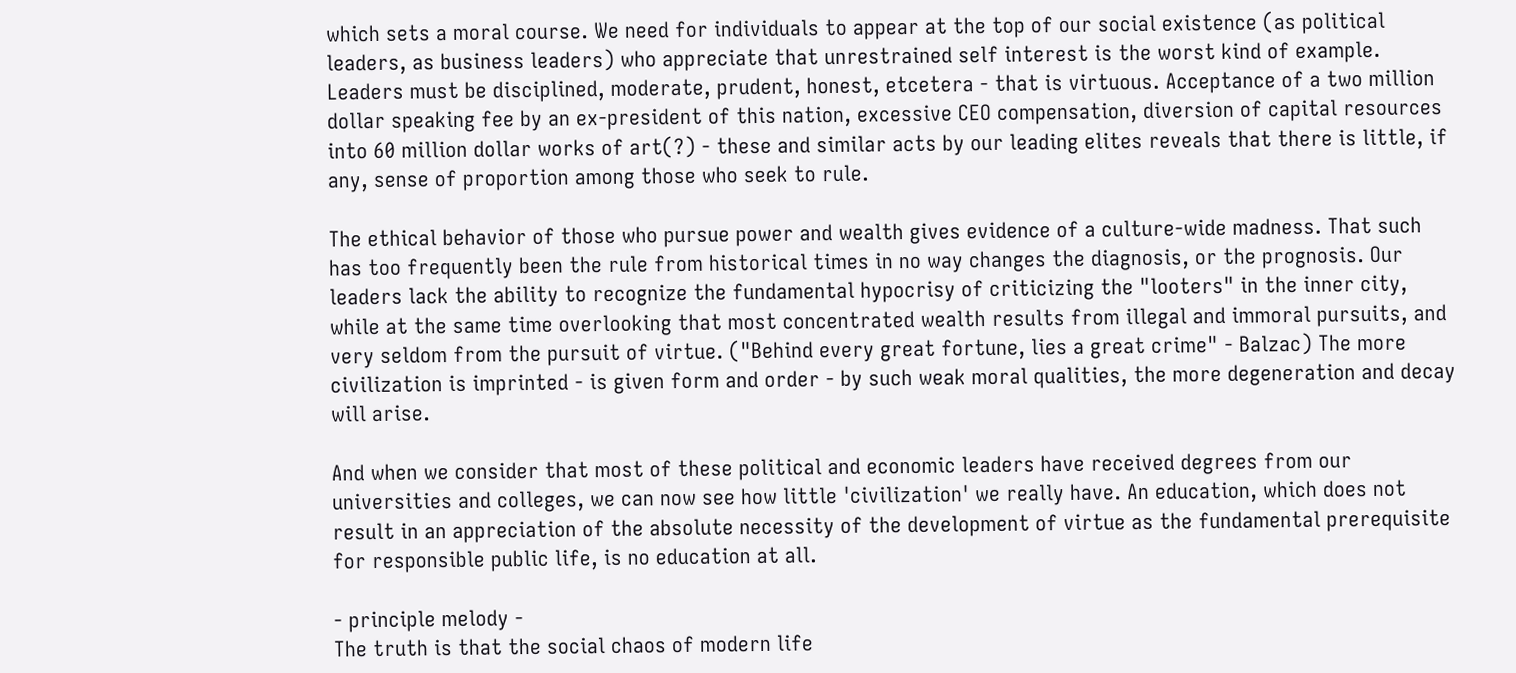which sets a moral course. We need for individuals to appear at the top of our social existence (as political leaders, as business leaders) who appreciate that unrestrained self interest is the worst kind of example. Leaders must be disciplined, moderate, prudent, honest, etcetera - that is virtuous. Acceptance of a two million dollar speaking fee by an ex-president of this nation, excessive CEO compensation, diversion of capital resources into 60 million dollar works of art(?) - these and similar acts by our leading elites reveals that there is little, if any, sense of proportion among those who seek to rule.

The ethical behavior of those who pursue power and wealth gives evidence of a culture-wide madness. That such has too frequently been the rule from historical times in no way changes the diagnosis, or the prognosis. Our leaders lack the ability to recognize the fundamental hypocrisy of criticizing the "looters" in the inner city, while at the same time overlooking that most concentrated wealth results from illegal and immoral pursuits, and very seldom from the pursuit of virtue. ("Behind every great fortune, lies a great crime" - Balzac) The more civilization is imprinted - is given form and order - by such weak moral qualities, the more degeneration and decay will arise.

And when we consider that most of these political and economic leaders have received degrees from our universities and colleges, we can now see how little 'civilization' we really have. An education, which does not result in an appreciation of the absolute necessity of the development of virtue as the fundamental prerequisite for responsible public life, is no education at all.

- principle melody -
The truth is that the social chaos of modern life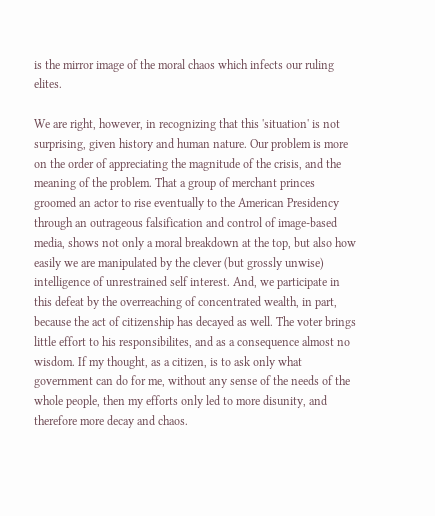is the mirror image of the moral chaos which infects our ruling elites.

We are right, however, in recognizing that this 'situation' is not surprising, given history and human nature. Our problem is more on the order of appreciating the magnitude of the crisis, and the meaning of the problem. That a group of merchant princes groomed an actor to rise eventually to the American Presidency through an outrageous falsification and control of image-based media, shows not only a moral breakdown at the top, but also how easily we are manipulated by the clever (but grossly unwise) intelligence of unrestrained self interest. And, we participate in this defeat by the overreaching of concentrated wealth, in part, because the act of citizenship has decayed as well. The voter brings little effort to his responsibilites, and as a consequence almost no wisdom. If my thought, as a citizen, is to ask only what government can do for me, without any sense of the needs of the whole people, then my efforts only led to more disunity, and therefore more decay and chaos.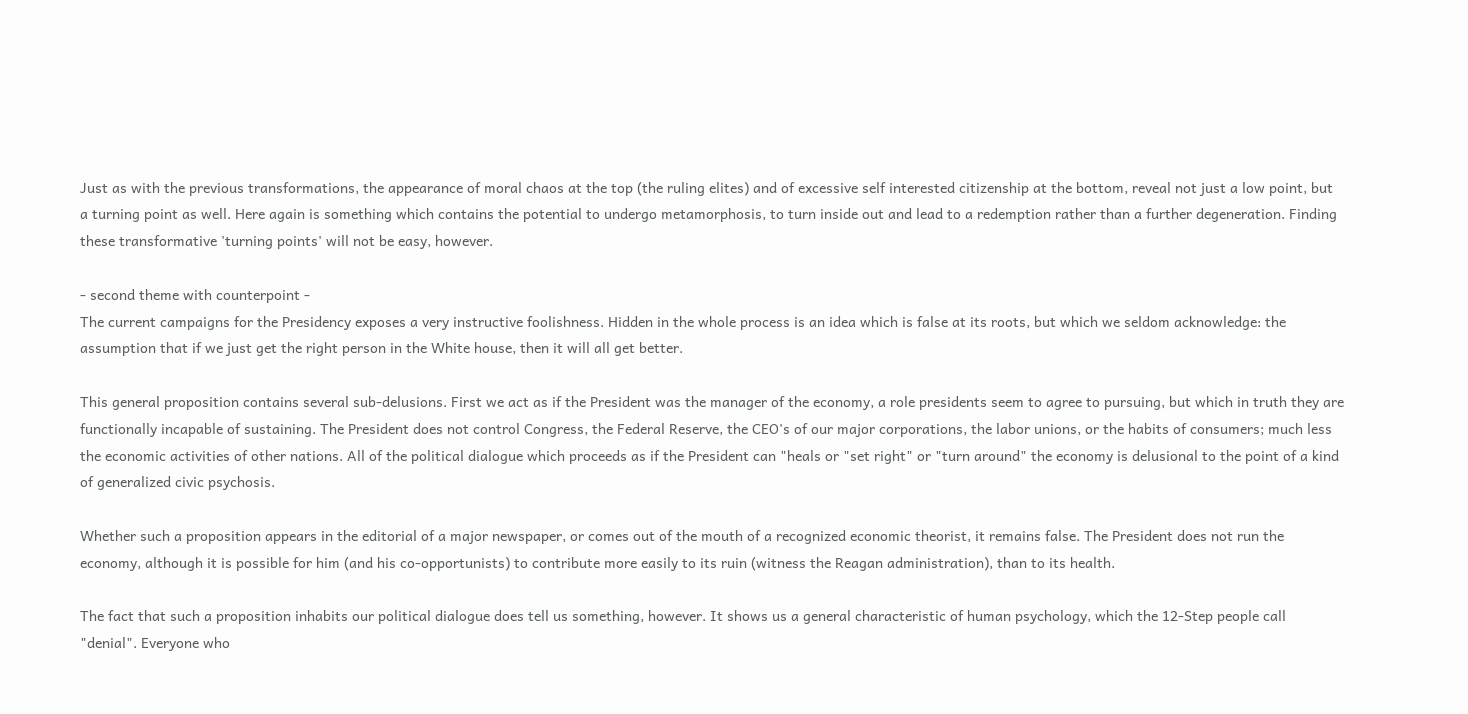Just as with the previous transformations, the appearance of moral chaos at the top (the ruling elites) and of excessive self interested citizenship at the bottom, reveal not just a low point, but a turning point as well. Here again is something which contains the potential to undergo metamorphosis, to turn inside out and lead to a redemption rather than a further degeneration. Finding these transformative 'turning points' will not be easy, however.

- second theme with counterpoint -
The current campaigns for the Presidency exposes a very instructive foolishness. Hidden in the whole process is an idea which is false at its roots, but which we seldom acknowledge: the assumption that if we just get the right person in the White house, then it will all get better.

This general proposition contains several sub-delusions. First we act as if the President was the manager of the economy, a role presidents seem to agree to pursuing, but which in truth they are functionally incapable of sustaining. The President does not control Congress, the Federal Reserve, the CEO's of our major corporations, the labor unions, or the habits of consumers; much less the economic activities of other nations. All of the political dialogue which proceeds as if the President can "heals or "set right" or "turn around" the economy is delusional to the point of a kind of generalized civic psychosis.

Whether such a proposition appears in the editorial of a major newspaper, or comes out of the mouth of a recognized economic theorist, it remains false. The President does not run the economy, although it is possible for him (and his co-opportunists) to contribute more easily to its ruin (witness the Reagan administration), than to its health.

The fact that such a proposition inhabits our political dialogue does tell us something, however. It shows us a general characteristic of human psychology, which the 12-Step people call "denial". Everyone who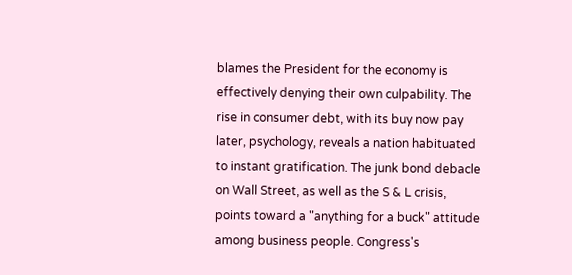blames the President for the economy is effectively denying their own culpability. The rise in consumer debt, with its buy now pay later, psychology, reveals a nation habituated to instant gratification. The junk bond debacle on Wall Street, as well as the S & L crisis, points toward a "anything for a buck" attitude among business people. Congress's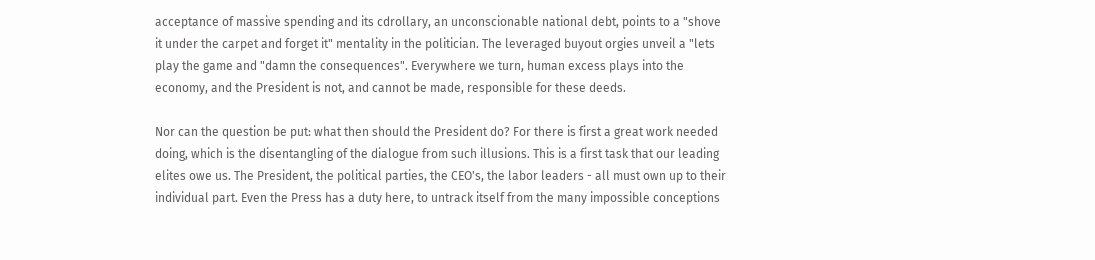acceptance of massive spending and its cdrollary, an unconscionable national debt, points to a "shove it under the carpet and forget it" mentality in the politician. The leveraged buyout orgies unveil a "lets play the game and "damn the consequences". Everywhere we turn, human excess plays into the economy, and the President is not, and cannot be made, responsible for these deeds.

Nor can the question be put: what then should the President do? For there is first a great work needed doing, which is the disentangling of the dialogue from such illusions. This is a first task that our leading elites owe us. The President, the political parties, the CEO's, the labor leaders - all must own up to their individual part. Even the Press has a duty here, to untrack itself from the many impossible conceptions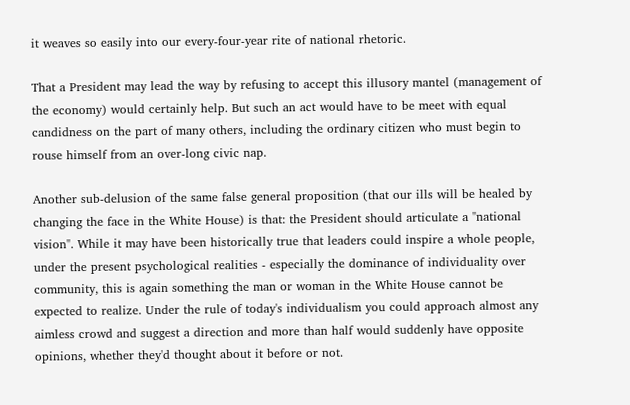it weaves so easily into our every-four-year rite of national rhetoric.

That a President may lead the way by refusing to accept this illusory mantel (management of the economy) would certainly help. But such an act would have to be meet with equal candidness on the part of many others, including the ordinary citizen who must begin to rouse himself from an over-long civic nap.

Another sub-delusion of the same false general proposition (that our ills will be healed by changing the face in the White House) is that: the President should articulate a "national vision". While it may have been historically true that leaders could inspire a whole people, under the present psychological realities - especially the dominance of individuality over community, this is again something the man or woman in the White House cannot be expected to realize. Under the rule of today's individualism you could approach almost any aimless crowd and suggest a direction and more than half would suddenly have opposite opinions, whether they'd thought about it before or not.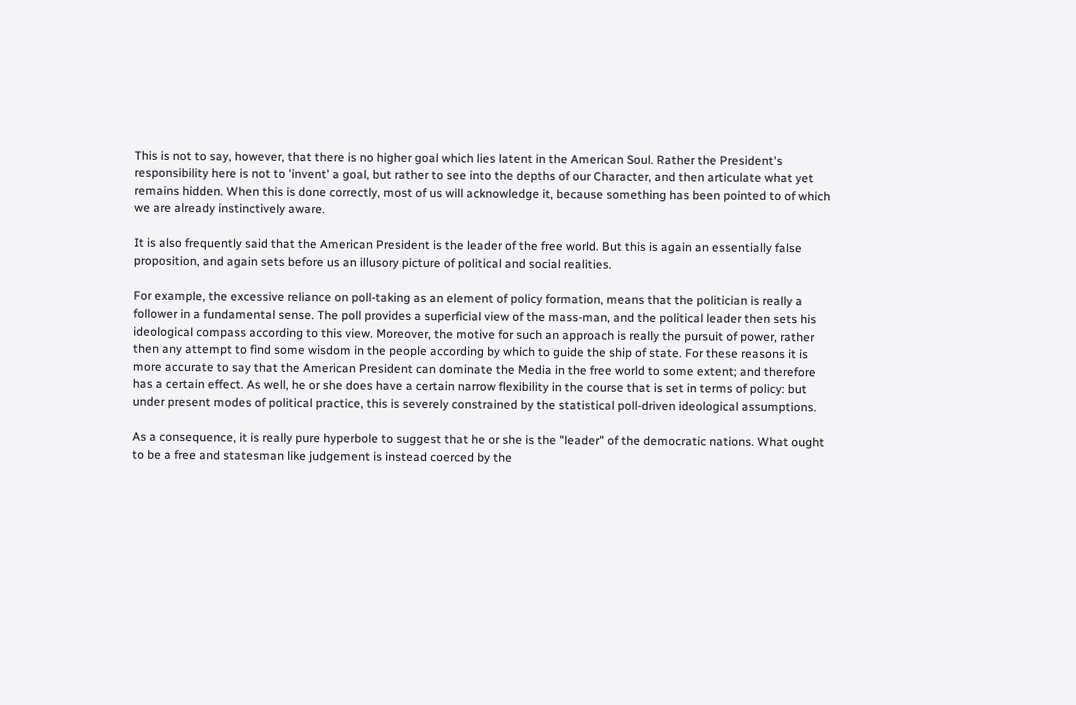This is not to say, however, that there is no higher goal which lies latent in the American Soul. Rather the President's responsibility here is not to 'invent' a goal, but rather to see into the depths of our Character, and then articulate what yet remains hidden. When this is done correctly, most of us will acknowledge it, because something has been pointed to of which we are already instinctively aware.

It is also frequently said that the American President is the leader of the free world. But this is again an essentially false proposition, and again sets before us an illusory picture of political and social realities.

For example, the excessive reliance on poll-taking as an element of policy formation, means that the politician is really a follower in a fundamental sense. The poll provides a superficial view of the mass-man, and the political leader then sets his ideological compass according to this view. Moreover, the motive for such an approach is really the pursuit of power, rather then any attempt to find some wisdom in the people according by which to guide the ship of state. For these reasons it is more accurate to say that the American President can dominate the Media in the free world to some extent; and therefore has a certain effect. As well, he or she does have a certain narrow flexibility in the course that is set in terms of policy: but under present modes of political practice, this is severely constrained by the statistical poll-driven ideological assumptions.

As a consequence, it is really pure hyperbole to suggest that he or she is the "leader" of the democratic nations. What ought to be a free and statesman like judgement is instead coerced by the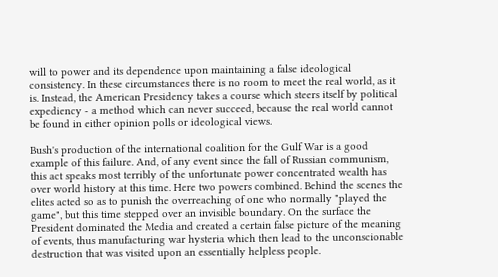will to power and its dependence upon maintaining a false ideological consistency. In these circumstances there is no room to meet the real world, as it is. Instead, the American Presidency takes a course which steers itself by political expediency - a method which can never succeed, because the real world cannot be found in either opinion polls or ideological views.

Bush's production of the international coalition for the Gulf War is a good example of this failure. And, of any event since the fall of Russian communism, this act speaks most terribly of the unfortunate power concentrated wealth has over world history at this time. Here two powers combined. Behind the scenes the elites acted so as to punish the overreaching of one who normally "played the game", but this time stepped over an invisible boundary. On the surface the President dominated the Media and created a certain false picture of the meaning of events, thus manufacturing war hysteria which then lead to the unconscionable destruction that was visited upon an essentially helpless people.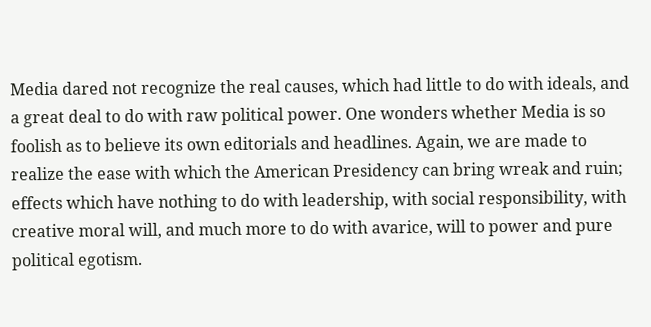Media dared not recognize the real causes, which had little to do with ideals, and a great deal to do with raw political power. One wonders whether Media is so foolish as to believe its own editorials and headlines. Again, we are made to realize the ease with which the American Presidency can bring wreak and ruin; effects which have nothing to do with leadership, with social responsibility, with creative moral will, and much more to do with avarice, will to power and pure political egotism.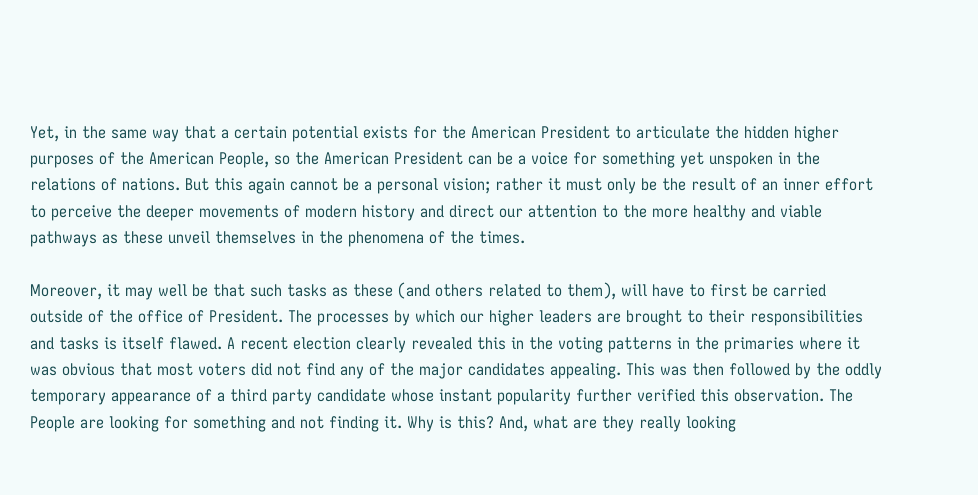Yet, in the same way that a certain potential exists for the American President to articulate the hidden higher purposes of the American People, so the American President can be a voice for something yet unspoken in the relations of nations. But this again cannot be a personal vision; rather it must only be the result of an inner effort to perceive the deeper movements of modern history and direct our attention to the more healthy and viable pathways as these unveil themselves in the phenomena of the times.

Moreover, it may well be that such tasks as these (and others related to them), will have to first be carried outside of the office of President. The processes by which our higher leaders are brought to their responsibilities and tasks is itself flawed. A recent election clearly revealed this in the voting patterns in the primaries where it was obvious that most voters did not find any of the major candidates appealing. This was then followed by the oddly temporary appearance of a third party candidate whose instant popularity further verified this observation. The People are looking for something and not finding it. Why is this? And, what are they really looking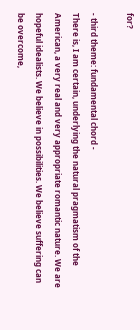for?

- third theme: fundamental chord -
There is, I am certain, underlying the natural pragmatism of the American, a very real and very appropriate romantic nature. We are hopeful idealists. We believe in possibilities. We believe suffering can be overcome,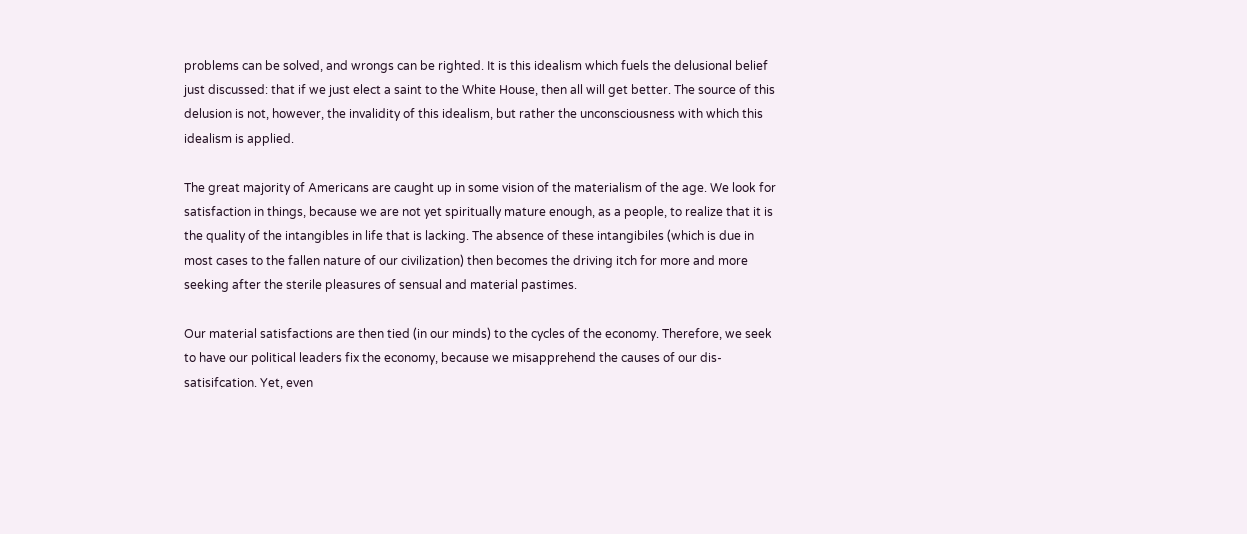problems can be solved, and wrongs can be righted. It is this idealism which fuels the delusional belief just discussed: that if we just elect a saint to the White House, then all will get better. The source of this delusion is not, however, the invalidity of this idealism, but rather the unconsciousness with which this idealism is applied.

The great majority of Americans are caught up in some vision of the materialism of the age. We look for satisfaction in things, because we are not yet spiritually mature enough, as a people, to realize that it is the quality of the intangibles in life that is lacking. The absence of these intangibiles (which is due in most cases to the fallen nature of our civilization) then becomes the driving itch for more and more seeking after the sterile pleasures of sensual and material pastimes.

Our material satisfactions are then tied (in our minds) to the cycles of the economy. Therefore, we seek to have our political leaders fix the economy, because we misapprehend the causes of our dis-satisifcation. Yet, even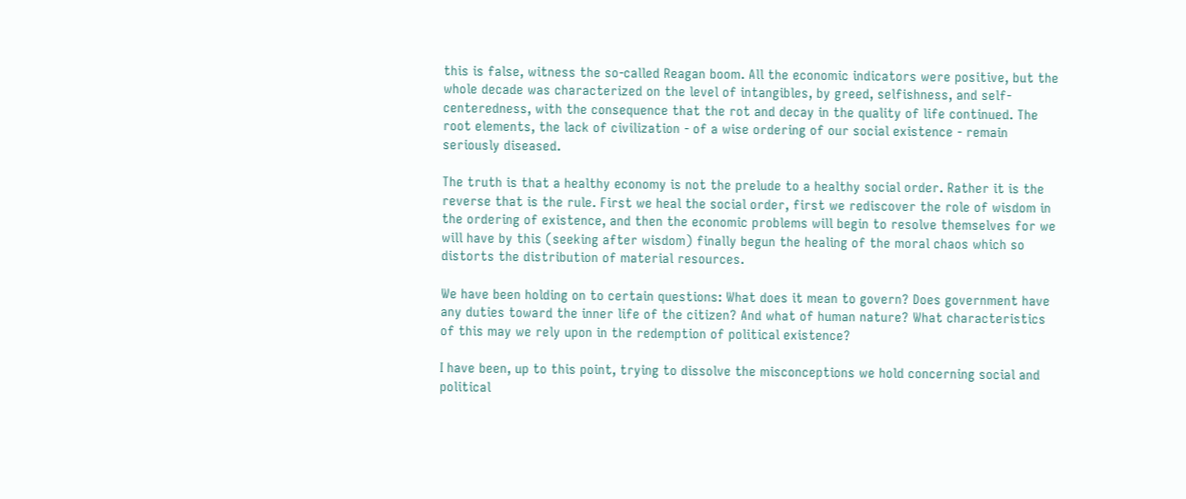this is false, witness the so-called Reagan boom. All the economic indicators were positive, but the whole decade was characterized on the level of intangibles, by greed, selfishness, and self-centeredness, with the consequence that the rot and decay in the quality of life continued. The root elements, the lack of civilization - of a wise ordering of our social existence - remain seriously diseased.

The truth is that a healthy economy is not the prelude to a healthy social order. Rather it is the reverse that is the rule. First we heal the social order, first we rediscover the role of wisdom in the ordering of existence, and then the economic problems will begin to resolve themselves for we will have by this (seeking after wisdom) finally begun the healing of the moral chaos which so distorts the distribution of material resources.

We have been holding on to certain questions: What does it mean to govern? Does government have any duties toward the inner life of the citizen? And what of human nature? What characteristics of this may we rely upon in the redemption of political existence?

I have been, up to this point, trying to dissolve the misconceptions we hold concerning social and political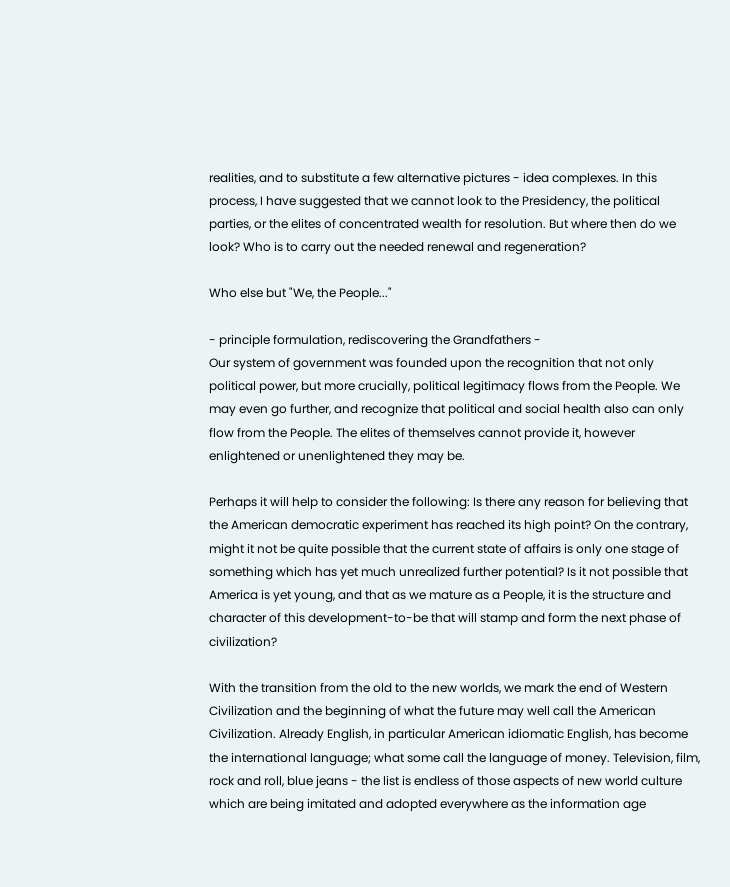realities, and to substitute a few alternative pictures - idea complexes. In this process, I have suggested that we cannot look to the Presidency, the political parties, or the elites of concentrated wealth for resolution. But where then do we look? Who is to carry out the needed renewal and regeneration?

Who else but "We, the People..."

- principle formulation, rediscovering the Grandfathers -
Our system of government was founded upon the recognition that not only political power, but more crucially, political legitimacy flows from the People. We may even go further, and recognize that political and social health also can only flow from the People. The elites of themselves cannot provide it, however enlightened or unenlightened they may be.

Perhaps it will help to consider the following: Is there any reason for believing that the American democratic experiment has reached its high point? On the contrary, might it not be quite possible that the current state of affairs is only one stage of something which has yet much unrealized further potential? Is it not possible that America is yet young, and that as we mature as a People, it is the structure and character of this development-to-be that will stamp and form the next phase of civilization?

With the transition from the old to the new worlds, we mark the end of Western Civilization and the beginning of what the future may well call the American Civilization. Already English, in particular American idiomatic English, has become the international language; what some call the language of money. Television, film, rock and roll, blue jeans - the list is endless of those aspects of new world culture which are being imitated and adopted everywhere as the information age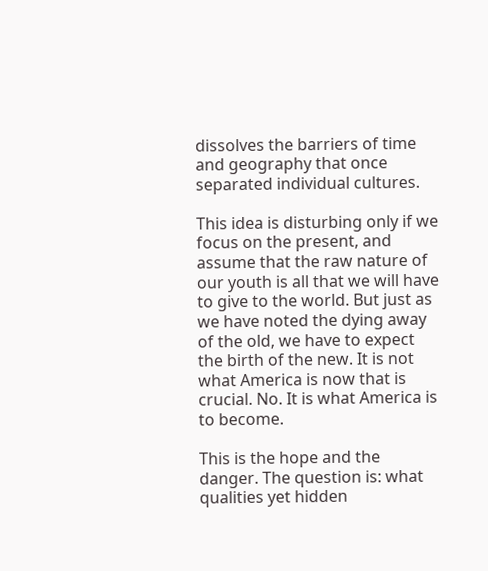dissolves the barriers of time and geography that once separated individual cultures.

This idea is disturbing only if we focus on the present, and assume that the raw nature of our youth is all that we will have to give to the world. But just as we have noted the dying away of the old, we have to expect the birth of the new. It is not what America is now that is crucial. No. It is what America is to become.

This is the hope and the danger. The question is: what qualities yet hidden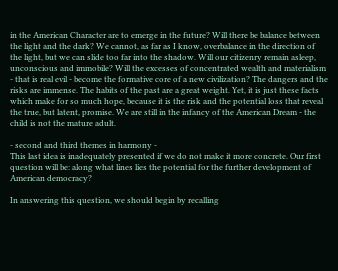in the American Character are to emerge in the future? Will there be balance between the light and the dark? We cannot, as far as I know, overbalance in the direction of the light, but we can slide too far into the shadow. Will our citizenry remain asleep, unconscious and immobile? Will the excesses of concentrated wealth and materialism - that is real evil - become the formative core of a new civilization? The dangers and the risks are immense. The habits of the past are a great weight. Yet, it is just these facts which make for so much hope, because it is the risk and the potential loss that reveal the true, but latent, promise. We are still in the infancy of the American Dream - the child is not the mature adult.

- second and third themes in harmony -
This last idea is inadequately presented if we do not make it more concrete. Our first question will be: along what lines lies the potential for the further development of American democracy?

In answering this question, we should begin by recalling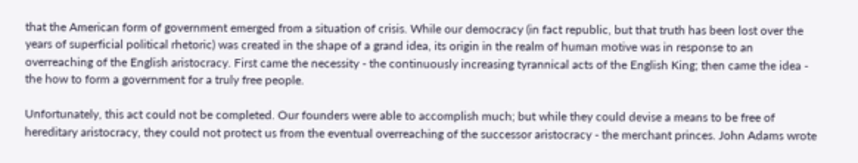that the American form of government emerged from a situation of crisis. While our democracy (in fact republic, but that truth has been lost over the years of superficial political rhetoric) was created in the shape of a grand idea, its origin in the realm of human motive was in response to an overreaching of the English aristocracy. First came the necessity - the continuously increasing tyrannical acts of the English King; then came the idea - the how to form a government for a truly free people.

Unfortunately, this act could not be completed. Our founders were able to accomplish much; but while they could devise a means to be free of hereditary aristocracy, they could not protect us from the eventual overreaching of the successor aristocracy - the merchant princes. John Adams wrote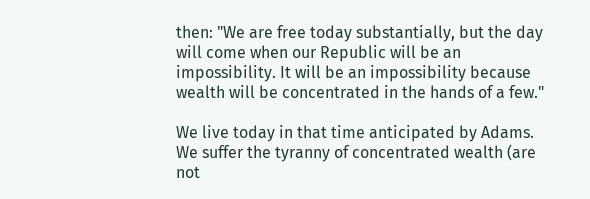then: "We are free today substantially, but the day will come when our Republic will be an impossibility. It will be an impossibility because wealth will be concentrated in the hands of a few."

We live today in that time anticipated by Adams. We suffer the tyranny of concentrated wealth (are not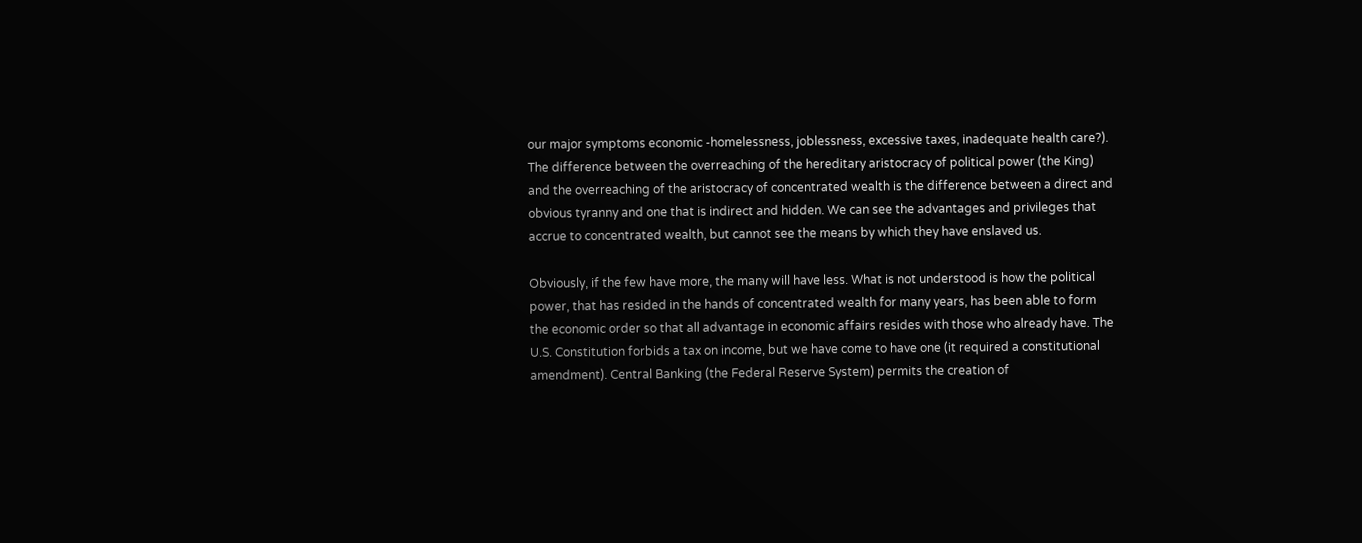our major symptoms economic -homelessness, joblessness, excessive taxes, inadequate health care?). The difference between the overreaching of the hereditary aristocracy of political power (the King) and the overreaching of the aristocracy of concentrated wealth is the difference between a direct and obvious tyranny and one that is indirect and hidden. We can see the advantages and privileges that accrue to concentrated wealth, but cannot see the means by which they have enslaved us.

Obviously, if the few have more, the many will have less. What is not understood is how the political power, that has resided in the hands of concentrated wealth for many years, has been able to form the economic order so that all advantage in economic affairs resides with those who already have. The U.S. Constitution forbids a tax on income, but we have come to have one (it required a constitutional amendment). Central Banking (the Federal Reserve System) permits the creation of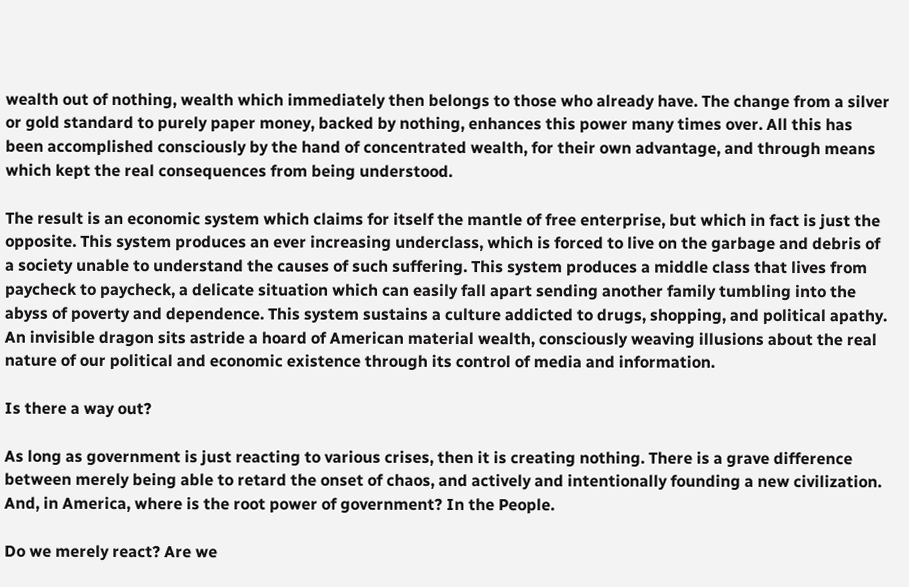wealth out of nothing, wealth which immediately then belongs to those who already have. The change from a silver or gold standard to purely paper money, backed by nothing, enhances this power many times over. All this has been accomplished consciously by the hand of concentrated wealth, for their own advantage, and through means which kept the real consequences from being understood.

The result is an economic system which claims for itself the mantle of free enterprise, but which in fact is just the opposite. This system produces an ever increasing underclass, which is forced to live on the garbage and debris of a society unable to understand the causes of such suffering. This system produces a middle class that lives from paycheck to paycheck, a delicate situation which can easily fall apart sending another family tumbling into the abyss of poverty and dependence. This system sustains a culture addicted to drugs, shopping, and political apathy. An invisible dragon sits astride a hoard of American material wealth, consciously weaving illusions about the real nature of our political and economic existence through its control of media and information.

Is there a way out?

As long as government is just reacting to various crises, then it is creating nothing. There is a grave difference between merely being able to retard the onset of chaos, and actively and intentionally founding a new civilization. And, in America, where is the root power of government? In the People.

Do we merely react? Are we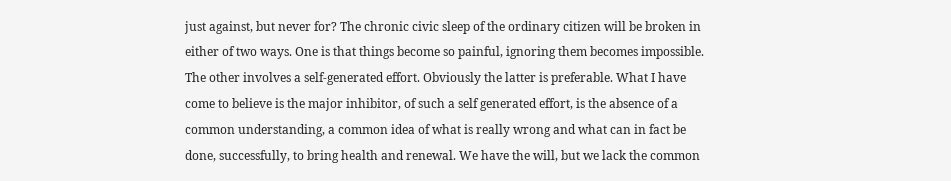just against, but never for? The chronic civic sleep of the ordinary citizen will be broken in either of two ways. One is that things become so painful, ignoring them becomes impossible. The other involves a self-generated effort. Obviously the latter is preferable. What I have come to believe is the major inhibitor, of such a self generated effort, is the absence of a common understanding, a common idea of what is really wrong and what can in fact be done, successfully, to bring health and renewal. We have the will, but we lack the common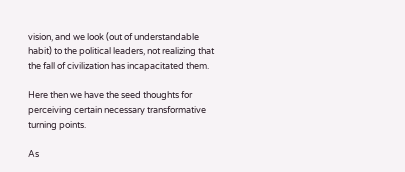vision, and we look (out of understandable habit) to the political leaders, not realizing that the fall of civilization has incapacitated them.

Here then we have the seed thoughts for perceiving certain necessary transformative turning points.

As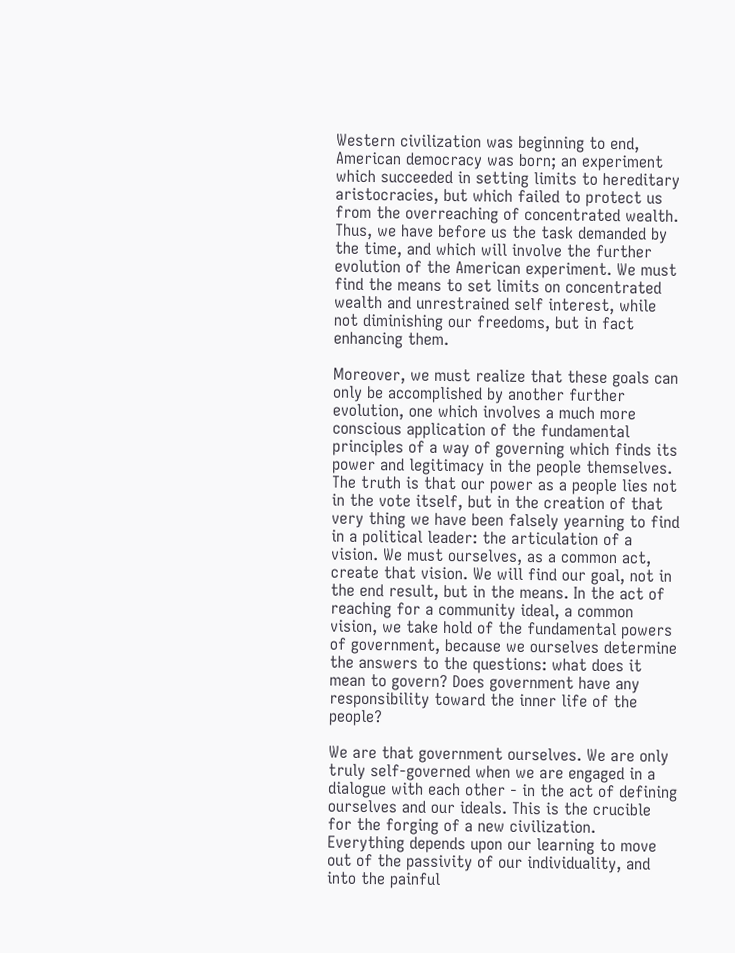Western civilization was beginning to end, American democracy was born; an experiment which succeeded in setting limits to hereditary aristocracies, but which failed to protect us from the overreaching of concentrated wealth. Thus, we have before us the task demanded by the time, and which will involve the further evolution of the American experiment. We must find the means to set limits on concentrated wealth and unrestrained self interest, while not diminishing our freedoms, but in fact enhancing them.

Moreover, we must realize that these goals can only be accomplished by another further evolution, one which involves a much more conscious application of the fundamental principles of a way of governing which finds its power and legitimacy in the people themselves. The truth is that our power as a people lies not in the vote itself, but in the creation of that very thing we have been falsely yearning to find in a political leader: the articulation of a vision. We must ourselves, as a common act, create that vision. We will find our goal, not in the end result, but in the means. In the act of reaching for a community ideal, a common vision, we take hold of the fundamental powers of government, because we ourselves determine the answers to the questions: what does it mean to govern? Does government have any responsibility toward the inner life of the people?

We are that government ourselves. We are only truly self-governed when we are engaged in a dialogue with each other - in the act of defining ourselves and our ideals. This is the crucible for the forging of a new civilization. Everything depends upon our learning to move out of the passivity of our individuality, and into the painful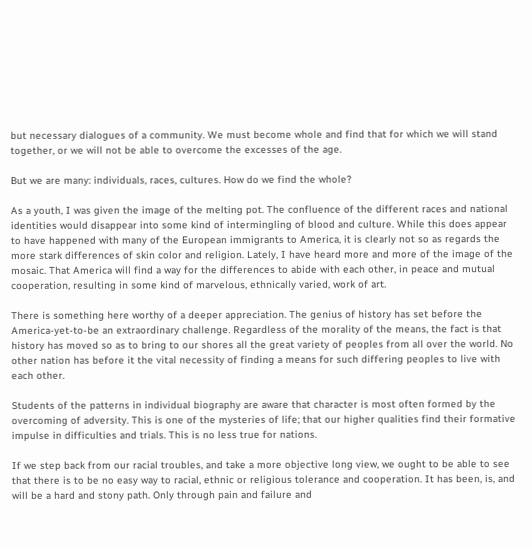but necessary dialogues of a community. We must become whole and find that for which we will stand together, or we will not be able to overcome the excesses of the age.

But we are many: individuals, races, cultures. How do we find the whole?

As a youth, I was given the image of the melting pot. The confluence of the different races and national identities would disappear into some kind of intermingling of blood and culture. While this does appear to have happened with many of the European immigrants to America, it is clearly not so as regards the more stark differences of skin color and religion. Lately, I have heard more and more of the image of the mosaic. That America will find a way for the differences to abide with each other, in peace and mutual cooperation, resulting in some kind of marvelous, ethnically varied, work of art.

There is something here worthy of a deeper appreciation. The genius of history has set before the America-yet-to-be an extraordinary challenge. Regardless of the morality of the means, the fact is that history has moved so as to bring to our shores all the great variety of peoples from all over the world. No other nation has before it the vital necessity of finding a means for such differing peoples to live with each other.

Students of the patterns in individual biography are aware that character is most often formed by the overcoming of adversity. This is one of the mysteries of life; that our higher qualities find their formative impulse in difficulties and trials. This is no less true for nations.

If we step back from our racial troubles, and take a more objective long view, we ought to be able to see that there is to be no easy way to racial, ethnic or religious tolerance and cooperation. It has been, is, and will be a hard and stony path. Only through pain and failure and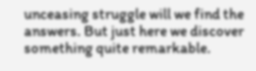unceasing struggle will we find the answers. But just here we discover something quite remarkable.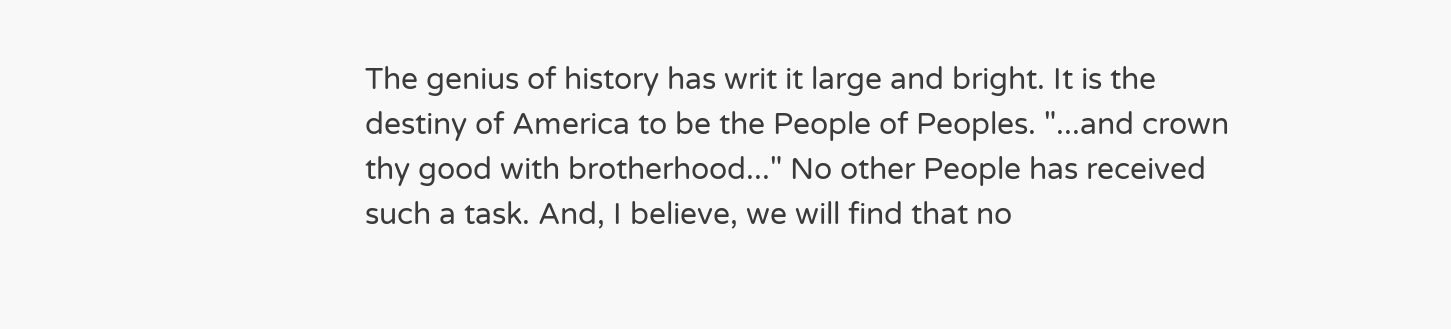The genius of history has writ it large and bright. It is the destiny of America to be the People of Peoples. "...and crown thy good with brotherhood..." No other People has received such a task. And, I believe, we will find that no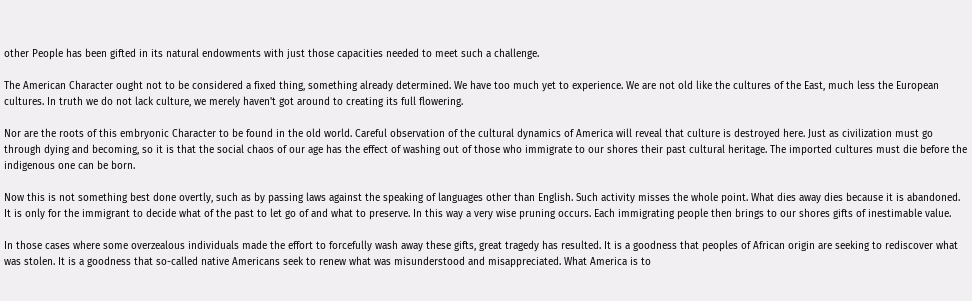other People has been gifted in its natural endowments with just those capacities needed to meet such a challenge.

The American Character ought not to be considered a fixed thing, something already determined. We have too much yet to experience. We are not old like the cultures of the East, much less the European cultures. In truth we do not lack culture, we merely haven't got around to creating its full flowering.

Nor are the roots of this embryonic Character to be found in the old world. Careful observation of the cultural dynamics of America will reveal that culture is destroyed here. Just as civilization must go through dying and becoming, so it is that the social chaos of our age has the effect of washing out of those who immigrate to our shores their past cultural heritage. The imported cultures must die before the indigenous one can be born.

Now this is not something best done overtly, such as by passing laws against the speaking of languages other than English. Such activity misses the whole point. What dies away dies because it is abandoned. It is only for the immigrant to decide what of the past to let go of and what to preserve. In this way a very wise pruning occurs. Each immigrating people then brings to our shores gifts of inestimable value.

In those cases where some overzealous individuals made the effort to forcefully wash away these gifts, great tragedy has resulted. It is a goodness that peoples of African origin are seeking to rediscover what was stolen. It is a goodness that so-called native Americans seek to renew what was misunderstood and misappreciated. What America is to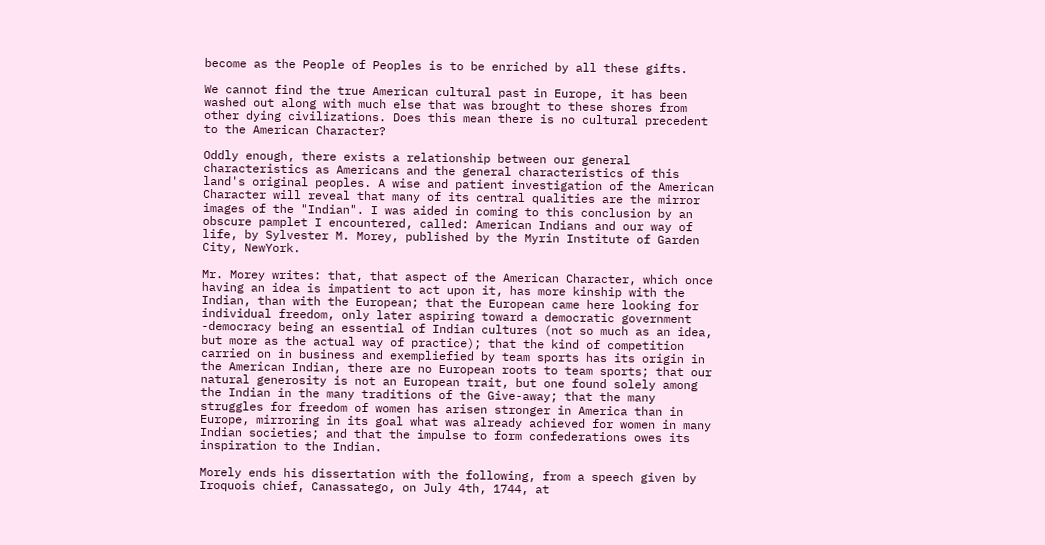become as the People of Peoples is to be enriched by all these gifts.

We cannot find the true American cultural past in Europe, it has been washed out along with much else that was brought to these shores from other dying civilizations. Does this mean there is no cultural precedent to the American Character?

Oddly enough, there exists a relationship between our general characteristics as Americans and the general characteristics of this land's original peoples. A wise and patient investigation of the American Character will reveal that many of its central qualities are the mirror images of the "Indian". I was aided in coming to this conclusion by an obscure pamplet I encountered, called: American Indians and our way of life, by Sylvester M. Morey, published by the Myrin Institute of Garden City, NewYork.

Mr. Morey writes: that, that aspect of the American Character, which once having an idea is impatient to act upon it, has more kinship with the Indian, than with the European; that the European came here looking for individual freedom, only later aspiring toward a democratic government -democracy being an essential of Indian cultures (not so much as an idea, but more as the actual way of practice); that the kind of competition carried on in business and exempliefied by team sports has its origin in the American Indian, there are no European roots to team sports; that our natural generosity is not an European trait, but one found solely among the Indian in the many traditions of the Give-away; that the many struggles for freedom of women has arisen stronger in America than in Europe, mirroring in its goal what was already achieved for women in many Indian societies; and that the impulse to form confederations owes its inspiration to the Indian.

Morely ends his dissertation with the following, from a speech given by Iroquois chief, Canassatego, on July 4th, 1744, at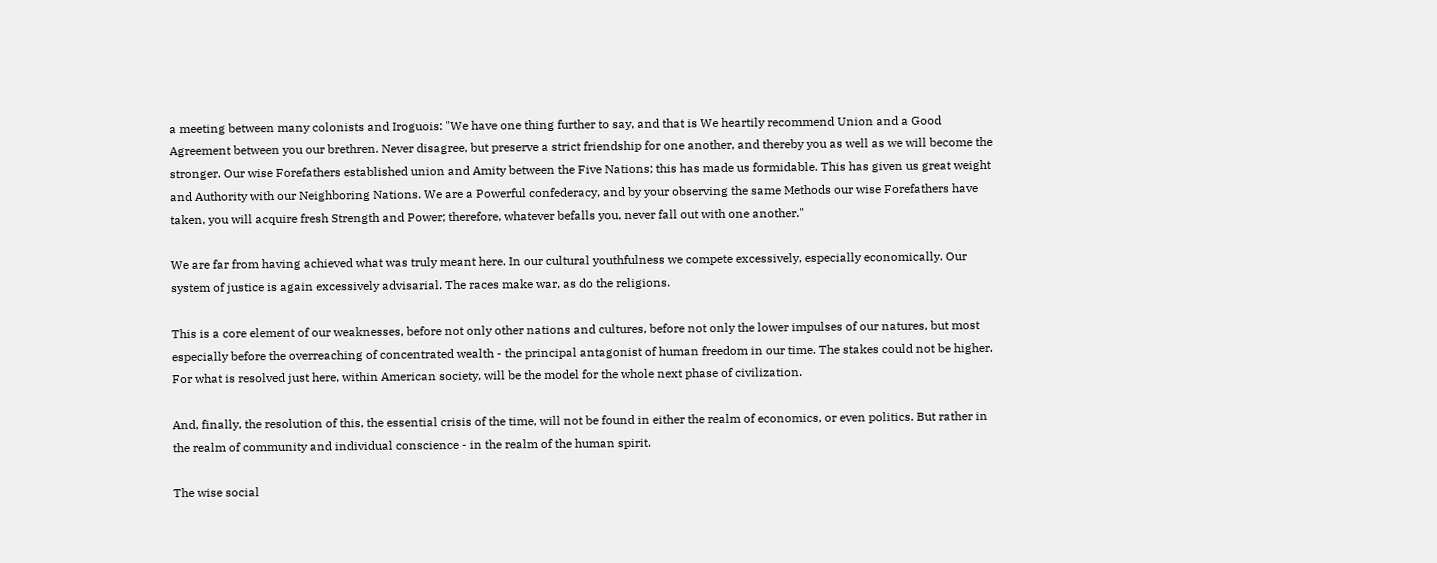a meeting between many colonists and Iroguois: "We have one thing further to say, and that is We heartily recommend Union and a Good Agreement between you our brethren. Never disagree, but preserve a strict friendship for one another, and thereby you as well as we will become the stronger. Our wise Forefathers established union and Amity between the Five Nations; this has made us formidable. This has given us great weight and Authority with our Neighboring Nations. We are a Powerful confederacy, and by your observing the same Methods our wise Forefathers have taken, you will acquire fresh Strength and Power; therefore, whatever befalls you, never fall out with one another."

We are far from having achieved what was truly meant here. In our cultural youthfulness we compete excessively, especially economically. Our system of justice is again excessively advisarial. The races make war, as do the religions.

This is a core element of our weaknesses, before not only other nations and cultures, before not only the lower impulses of our natures, but most especially before the overreaching of concentrated wealth - the principal antagonist of human freedom in our time. The stakes could not be higher. For what is resolved just here, within American society, will be the model for the whole next phase of civilization.

And, finally, the resolution of this, the essential crisis of the time, will not be found in either the realm of economics, or even politics. But rather in the realm of community and individual conscience - in the realm of the human spirit.

The wise social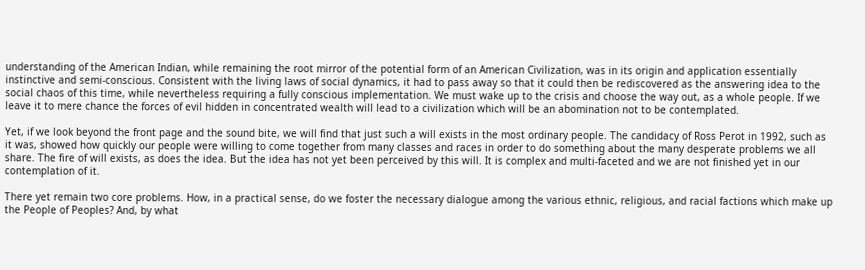understanding of the American Indian, while remaining the root mirror of the potential form of an American Civilization, was in its origin and application essentially instinctive and semi-conscious. Consistent with the living laws of social dynamics, it had to pass away so that it could then be rediscovered as the answering idea to the social chaos of this time, while nevertheless requiring a fully conscious implementation. We must wake up to the crisis and choose the way out, as a whole people. If we leave it to mere chance the forces of evil hidden in concentrated wealth will lead to a civilization which will be an abomination not to be contemplated.

Yet, if we look beyond the front page and the sound bite, we will find that just such a will exists in the most ordinary people. The candidacy of Ross Perot in 1992, such as it was, showed how quickly our people were willing to come together from many classes and races in order to do something about the many desperate problems we all share. The fire of will exists, as does the idea. But the idea has not yet been perceived by this will. It is complex and multi-faceted and we are not finished yet in our contemplation of it.

There yet remain two core problems. How, in a practical sense, do we foster the necessary dialogue among the various ethnic, religious, and racial factions which make up the People of Peoples? And, by what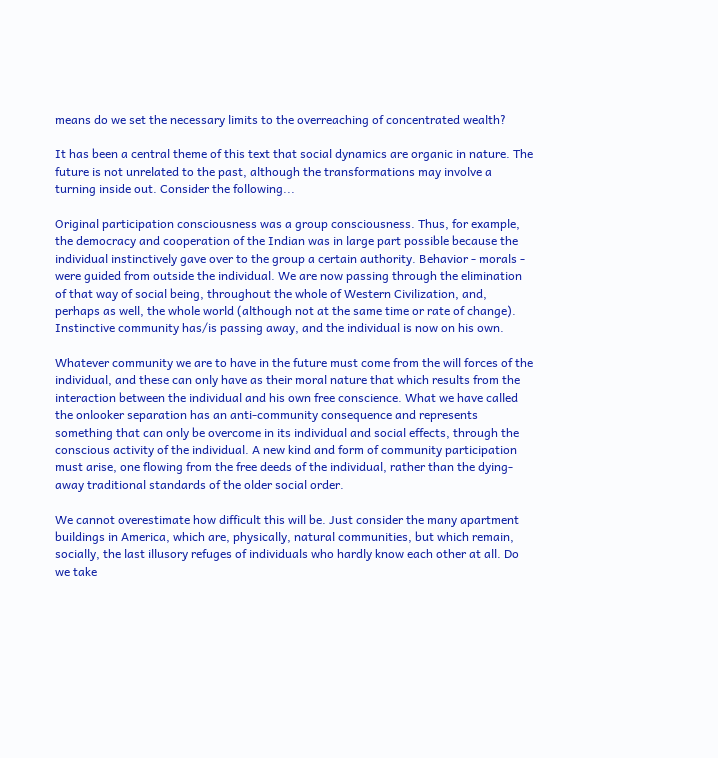means do we set the necessary limits to the overreaching of concentrated wealth?

It has been a central theme of this text that social dynamics are organic in nature. The future is not unrelated to the past, although the transformations may involve a turning inside out. Consider the following...

Original participation consciousness was a group consciousness. Thus, for example, the democracy and cooperation of the Indian was in large part possible because the individual instinctively gave over to the group a certain authority. Behavior - morals - were guided from outside the individual. We are now passing through the elimination of that way of social being, throughout the whole of Western Civilization, and, perhaps as well, the whole world (although not at the same time or rate of change). Instinctive community has/is passing away, and the individual is now on his own.

Whatever community we are to have in the future must come from the will forces of the individual, and these can only have as their moral nature that which results from the interaction between the individual and his own free conscience. What we have called the onlooker separation has an anti-community consequence and represents something that can only be overcome in its individual and social effects, through the conscious activity of the individual. A new kind and form of community participation must arise, one flowing from the free deeds of the individual, rather than the dying-away traditional standards of the older social order.

We cannot overestimate how difficult this will be. Just consider the many apartment buildings in America, which are, physically, natural communities, but which remain, socially, the last illusory refuges of individuals who hardly know each other at all. Do we take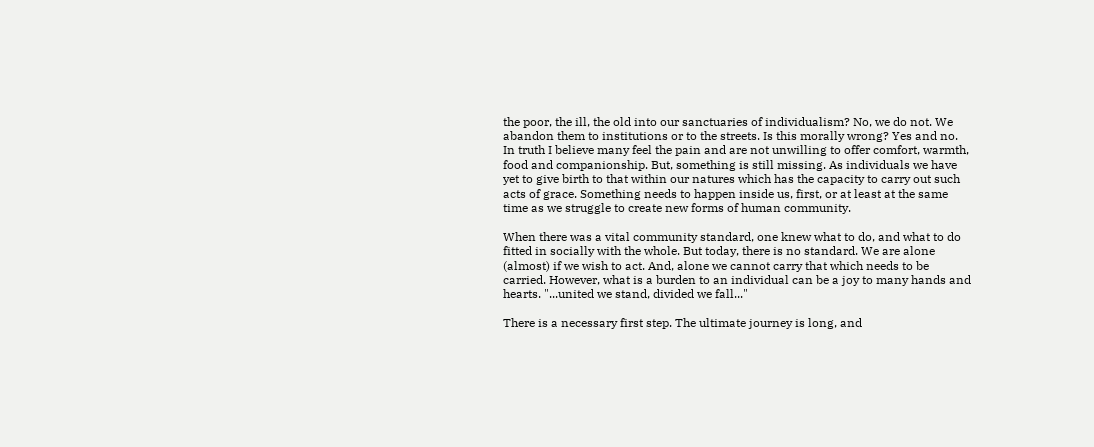the poor, the ill, the old into our sanctuaries of individualism? No, we do not. We abandon them to institutions or to the streets. Is this morally wrong? Yes and no. In truth I believe many feel the pain and are not unwilling to offer comfort, warmth, food and companionship. But, something is still missing. As individuals we have yet to give birth to that within our natures which has the capacity to carry out such acts of grace. Something needs to happen inside us, first, or at least at the same time as we struggle to create new forms of human community.

When there was a vital community standard, one knew what to do, and what to do fitted in socially with the whole. But today, there is no standard. We are alone (almost) if we wish to act. And, alone we cannot carry that which needs to be carried. However, what is a burden to an individual can be a joy to many hands and hearts. "...united we stand, divided we fall..."

There is a necessary first step. The ultimate journey is long, and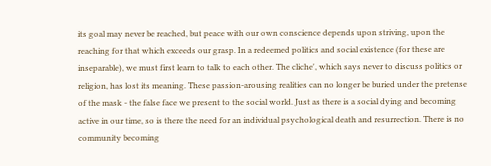its goal may never be reached, but peace with our own conscience depends upon striving, upon the reaching for that which exceeds our grasp. In a redeemed politics and social existence (for these are inseparable), we must first learn to talk to each other. The cliche', which says never to discuss politics or religion, has lost its meaning. These passion-arousing realities can no longer be buried under the pretense of the mask - the false face we present to the social world. Just as there is a social dying and becoming active in our time, so is there the need for an individual psychological death and resurrection. There is no community becoming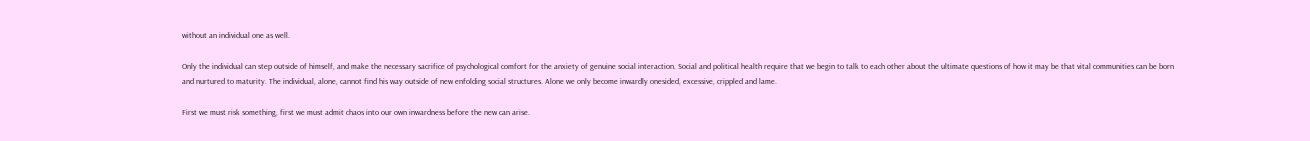without an individual one as well.

Only the individual can step outside of himself, and make the necessary sacrifice of psychological comfort for the anxiety of genuine social interaction. Social and political health require that we begin to talk to each other about the ultimate questions of how it may be that vital communities can be born and nurtured to maturity. The individual, alone, cannot find his way outside of new enfolding social structures. Alone we only become inwardly onesided, excessive, crippled and lame.

First we must risk something, first we must admit chaos into our own inwardness before the new can arise.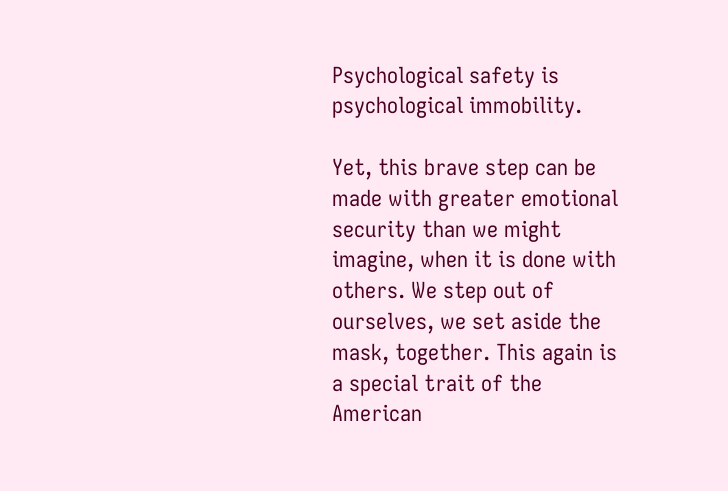Psychological safety is psychological immobility.

Yet, this brave step can be made with greater emotional security than we might imagine, when it is done with others. We step out of ourselves, we set aside the mask, together. This again is a special trait of the American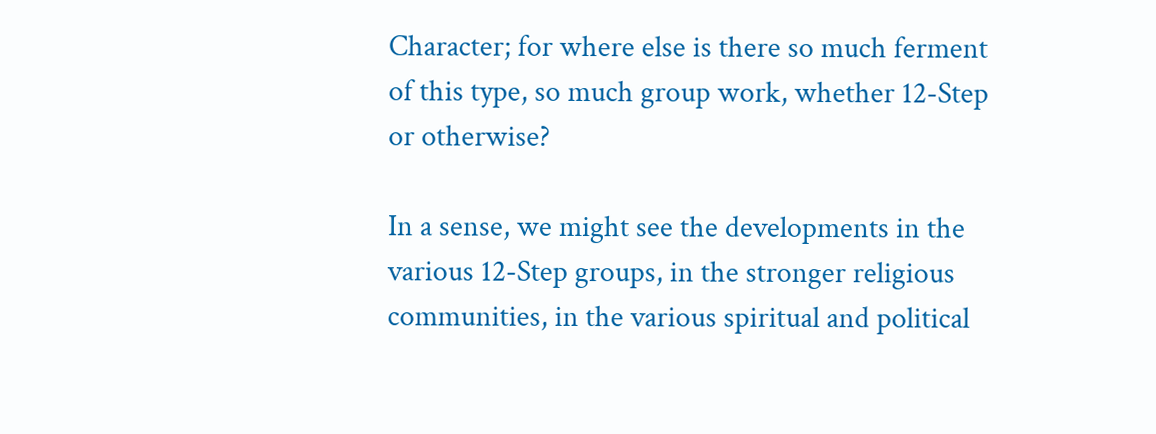Character; for where else is there so much ferment of this type, so much group work, whether 12-Step or otherwise?

In a sense, we might see the developments in the various 12-Step groups, in the stronger religious communities, in the various spiritual and political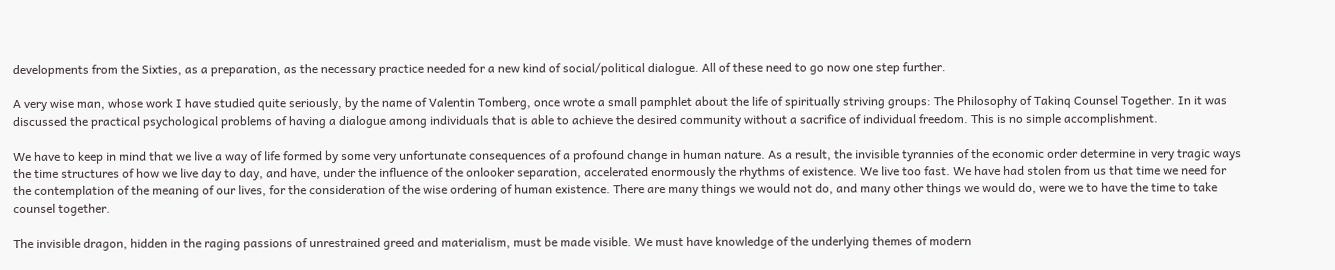developments from the Sixties, as a preparation, as the necessary practice needed for a new kind of social/political dialogue. All of these need to go now one step further.

A very wise man, whose work I have studied quite seriously, by the name of Valentin Tomberg, once wrote a small pamphlet about the life of spiritually striving groups: The Philosophy of Takinq Counsel Together. In it was discussed the practical psychological problems of having a dialogue among individuals that is able to achieve the desired community without a sacrifice of individual freedom. This is no simple accomplishment.

We have to keep in mind that we live a way of life formed by some very unfortunate consequences of a profound change in human nature. As a result, the invisible tyrannies of the economic order determine in very tragic ways the time structures of how we live day to day, and have, under the influence of the onlooker separation, accelerated enormously the rhythms of existence. We live too fast. We have had stolen from us that time we need for the contemplation of the meaning of our lives, for the consideration of the wise ordering of human existence. There are many things we would not do, and many other things we would do, were we to have the time to take counsel together.

The invisible dragon, hidden in the raging passions of unrestrained greed and materialism, must be made visible. We must have knowledge of the underlying themes of modern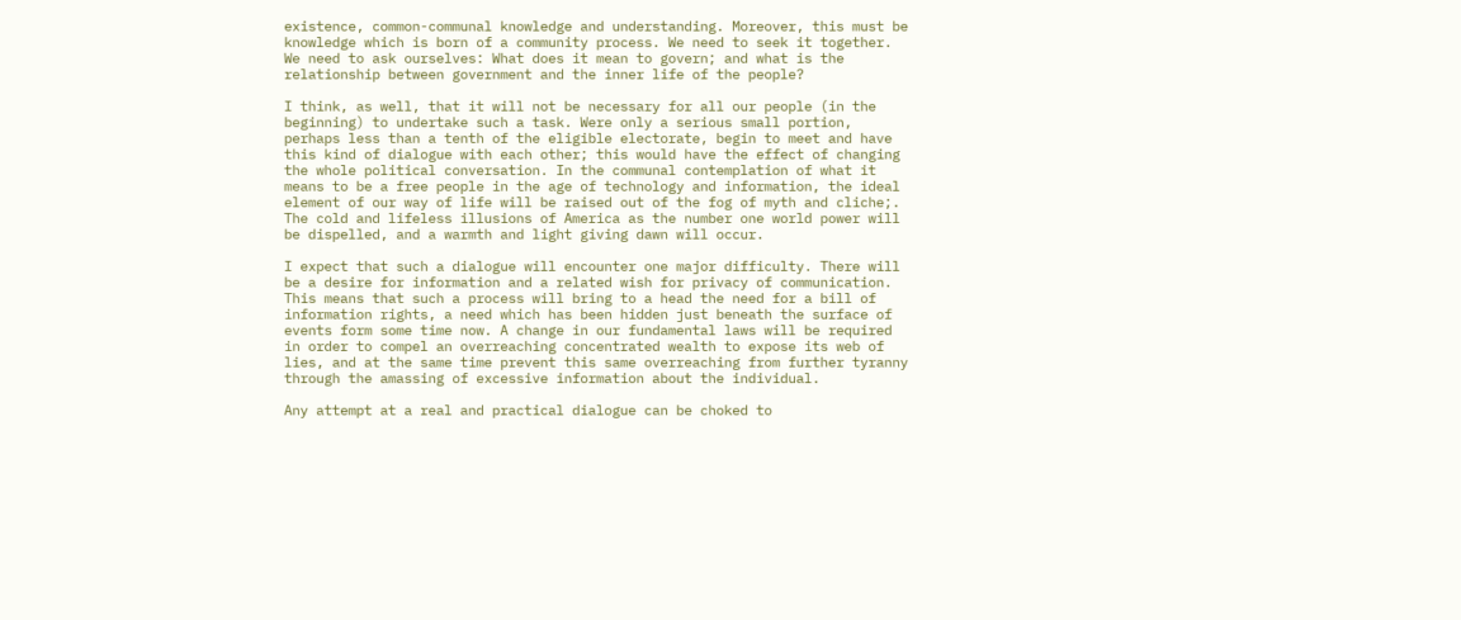existence, common-communal knowledge and understanding. Moreover, this must be knowledge which is born of a community process. We need to seek it together. We need to ask ourselves: What does it mean to govern; and what is the relationship between government and the inner life of the people?

I think, as well, that it will not be necessary for all our people (in the beginning) to undertake such a task. Were only a serious small portion, perhaps less than a tenth of the eligible electorate, begin to meet and have this kind of dialogue with each other; this would have the effect of changing the whole political conversation. In the communal contemplation of what it means to be a free people in the age of technology and information, the ideal element of our way of life will be raised out of the fog of myth and cliche;. The cold and lifeless illusions of America as the number one world power will be dispelled, and a warmth and light giving dawn will occur.

I expect that such a dialogue will encounter one major difficulty. There will be a desire for information and a related wish for privacy of communication. This means that such a process will bring to a head the need for a bill of information rights, a need which has been hidden just beneath the surface of events form some time now. A change in our fundamental laws will be required in order to compel an overreaching concentrated wealth to expose its web of lies, and at the same time prevent this same overreaching from further tyranny through the amassing of excessive information about the individual.

Any attempt at a real and practical dialogue can be choked to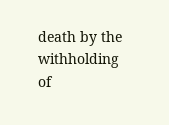death by the withholding of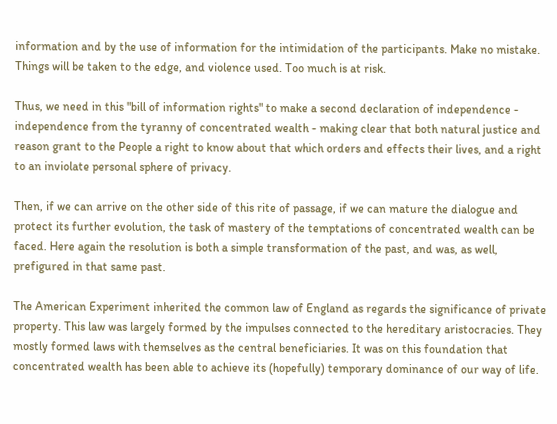information and by the use of information for the intimidation of the participants. Make no mistake. Things will be taken to the edge, and violence used. Too much is at risk.

Thus, we need in this "bill of information rights" to make a second declaration of independence - independence from the tyranny of concentrated wealth - making clear that both natural justice and reason grant to the People a right to know about that which orders and effects their lives, and a right to an inviolate personal sphere of privacy.

Then, if we can arrive on the other side of this rite of passage, if we can mature the dialogue and protect its further evolution, the task of mastery of the temptations of concentrated wealth can be faced. Here again the resolution is both a simple transformation of the past, and was, as well, prefigured in that same past.

The American Experiment inherited the common law of England as regards the significance of private property. This law was largely formed by the impulses connected to the hereditary aristocracies. They mostly formed laws with themselves as the central beneficiaries. It was on this foundation that concentrated wealth has been able to achieve its (hopefully) temporary dominance of our way of life.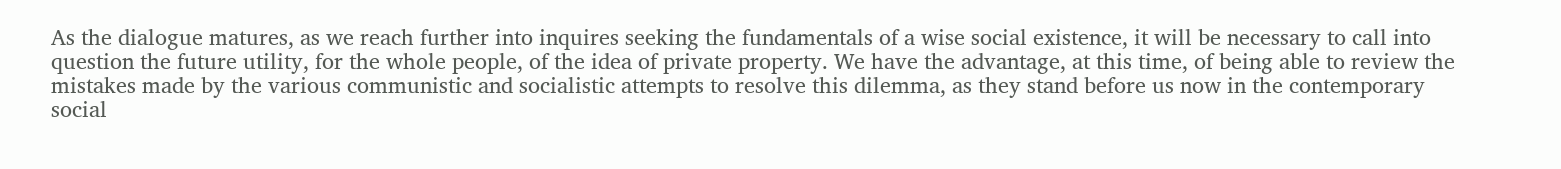As the dialogue matures, as we reach further into inquires seeking the fundamentals of a wise social existence, it will be necessary to call into question the future utility, for the whole people, of the idea of private property. We have the advantage, at this time, of being able to review the mistakes made by the various communistic and socialistic attempts to resolve this dilemma, as they stand before us now in the contemporary social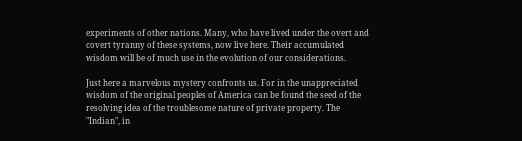experiments of other nations. Many, who have lived under the overt and covert tyranny of these systems, now live here. Their accumulated wisdom will be of much use in the evolution of our considerations.

Just here a marvelous mystery confronts us. For in the unappreciated wisdom of the original peoples of America can be found the seed of the resolving idea of the troublesome nature of private property. The "Indian", in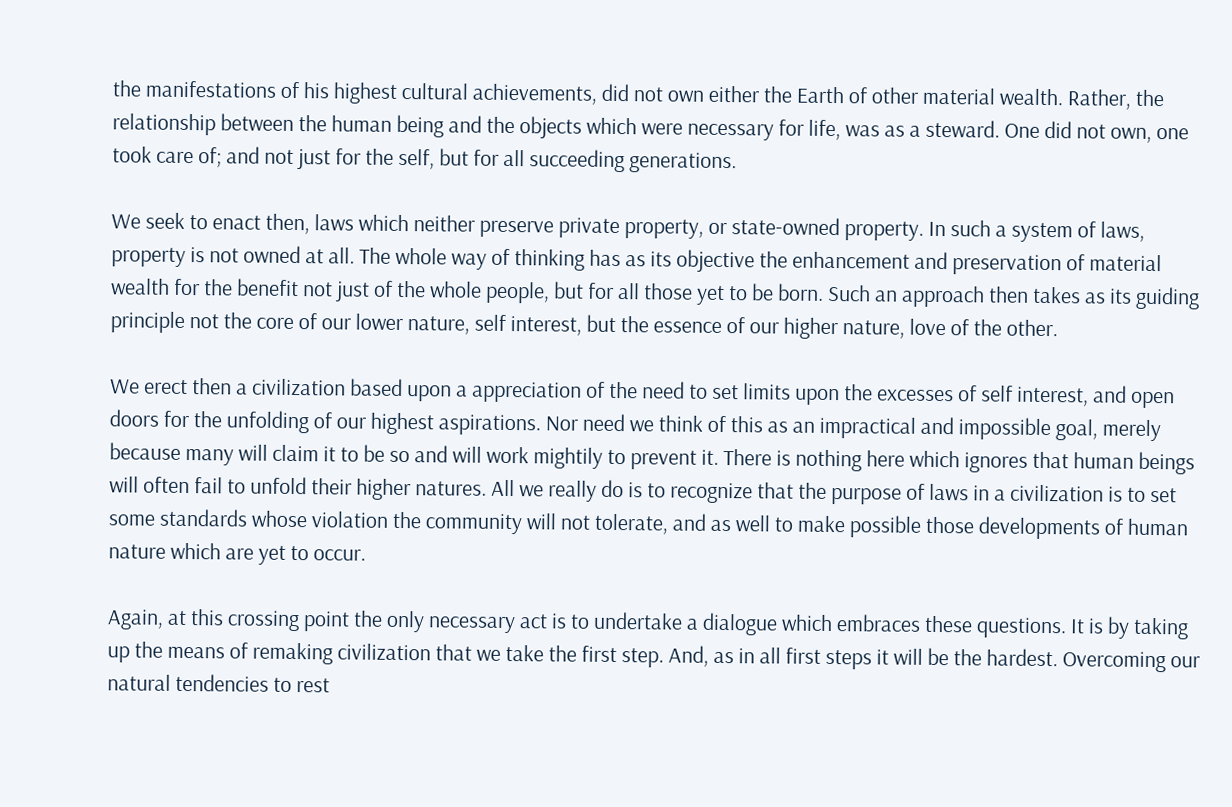the manifestations of his highest cultural achievements, did not own either the Earth of other material wealth. Rather, the relationship between the human being and the objects which were necessary for life, was as a steward. One did not own, one took care of; and not just for the self, but for all succeeding generations.

We seek to enact then, laws which neither preserve private property, or state-owned property. In such a system of laws, property is not owned at all. The whole way of thinking has as its objective the enhancement and preservation of material wealth for the benefit not just of the whole people, but for all those yet to be born. Such an approach then takes as its guiding principle not the core of our lower nature, self interest, but the essence of our higher nature, love of the other.

We erect then a civilization based upon a appreciation of the need to set limits upon the excesses of self interest, and open doors for the unfolding of our highest aspirations. Nor need we think of this as an impractical and impossible goal, merely because many will claim it to be so and will work mightily to prevent it. There is nothing here which ignores that human beings will often fail to unfold their higher natures. All we really do is to recognize that the purpose of laws in a civilization is to set some standards whose violation the community will not tolerate, and as well to make possible those developments of human nature which are yet to occur.

Again, at this crossing point the only necessary act is to undertake a dialogue which embraces these questions. It is by taking up the means of remaking civilization that we take the first step. And, as in all first steps it will be the hardest. Overcoming our natural tendencies to rest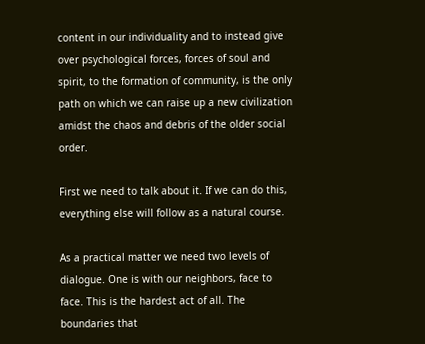content in our individuality and to instead give over psychological forces, forces of soul and spirit, to the formation of community, is the only path on which we can raise up a new civilization amidst the chaos and debris of the older social order.

First we need to talk about it. If we can do this, everything else will follow as a natural course.

As a practical matter we need two levels of dialogue. One is with our neighbors, face to face. This is the hardest act of all. The boundaries that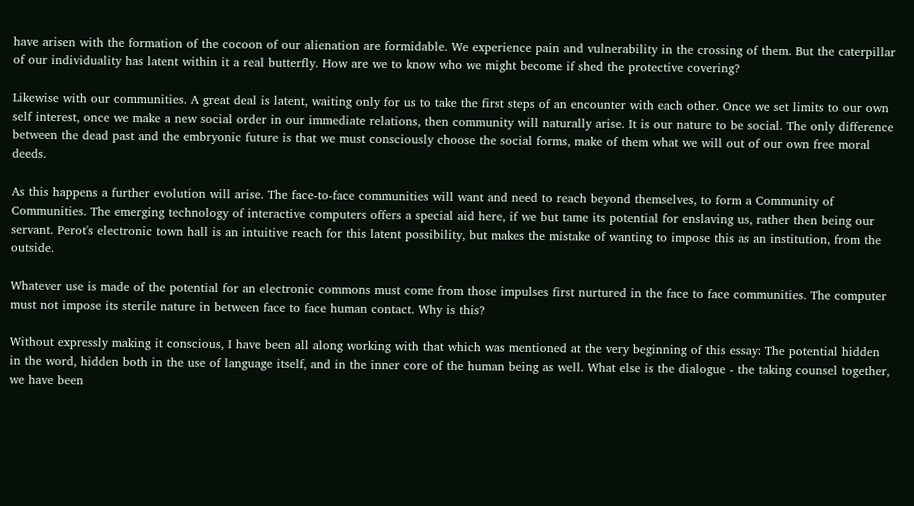have arisen with the formation of the cocoon of our alienation are formidable. We experience pain and vulnerability in the crossing of them. But the caterpillar of our individuality has latent within it a real butterfly. How are we to know who we might become if shed the protective covering?

Likewise with our communities. A great deal is latent, waiting only for us to take the first steps of an encounter with each other. Once we set limits to our own self interest, once we make a new social order in our immediate relations, then community will naturally arise. It is our nature to be social. The only difference between the dead past and the embryonic future is that we must consciously choose the social forms, make of them what we will out of our own free moral deeds.

As this happens a further evolution will arise. The face-to-face communities will want and need to reach beyond themselves, to form a Community of Communities. The emerging technology of interactive computers offers a special aid here, if we but tame its potential for enslaving us, rather then being our servant. Perot's electronic town hall is an intuitive reach for this latent possibility, but makes the mistake of wanting to impose this as an institution, from the outside.

Whatever use is made of the potential for an electronic commons must come from those impulses first nurtured in the face to face communities. The computer must not impose its sterile nature in between face to face human contact. Why is this?

Without expressly making it conscious, I have been all along working with that which was mentioned at the very beginning of this essay: The potential hidden in the word, hidden both in the use of language itself, and in the inner core of the human being as well. What else is the dialogue - the taking counsel together, we have been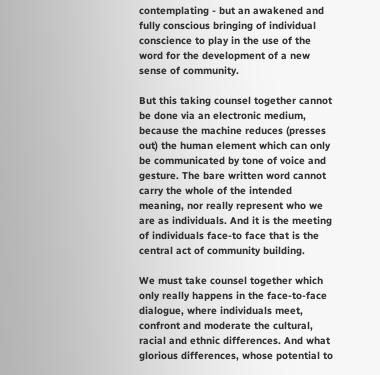contemplating - but an awakened and fully conscious bringing of individual conscience to play in the use of the word for the development of a new sense of community.

But this taking counsel together cannot be done via an electronic medium, because the machine reduces (presses out) the human element which can only be communicated by tone of voice and gesture. The bare written word cannot carry the whole of the intended meaning, nor really represent who we are as individuals. And it is the meeting of individuals face-to face that is the central act of community building.

We must take counsel together which only really happens in the face-to-face dialogue, where individuals meet, confront and moderate the cultural, racial and ethnic differences. And what glorious differences, whose potential to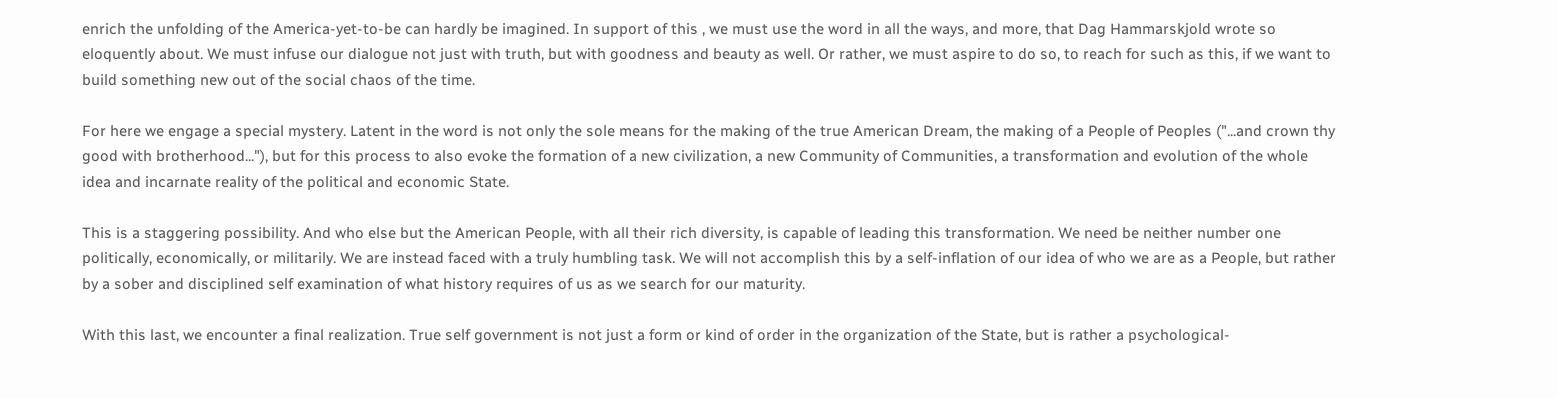enrich the unfolding of the America-yet-to-be can hardly be imagined. In support of this , we must use the word in all the ways, and more, that Dag Hammarskjold wrote so eloquently about. We must infuse our dialogue not just with truth, but with goodness and beauty as well. Or rather, we must aspire to do so, to reach for such as this, if we want to build something new out of the social chaos of the time.

For here we engage a special mystery. Latent in the word is not only the sole means for the making of the true American Dream, the making of a People of Peoples ("...and crown thy good with brotherhood..."), but for this process to also evoke the formation of a new civilization, a new Community of Communities, a transformation and evolution of the whole idea and incarnate reality of the political and economic State.

This is a staggering possibility. And who else but the American People, with all their rich diversity, is capable of leading this transformation. We need be neither number one politically, economically, or militarily. We are instead faced with a truly humbling task. We will not accomplish this by a self-inflation of our idea of who we are as a People, but rather by a sober and disciplined self examination of what history requires of us as we search for our maturity.

With this last, we encounter a final realization. True self government is not just a form or kind of order in the organization of the State, but is rather a psychological-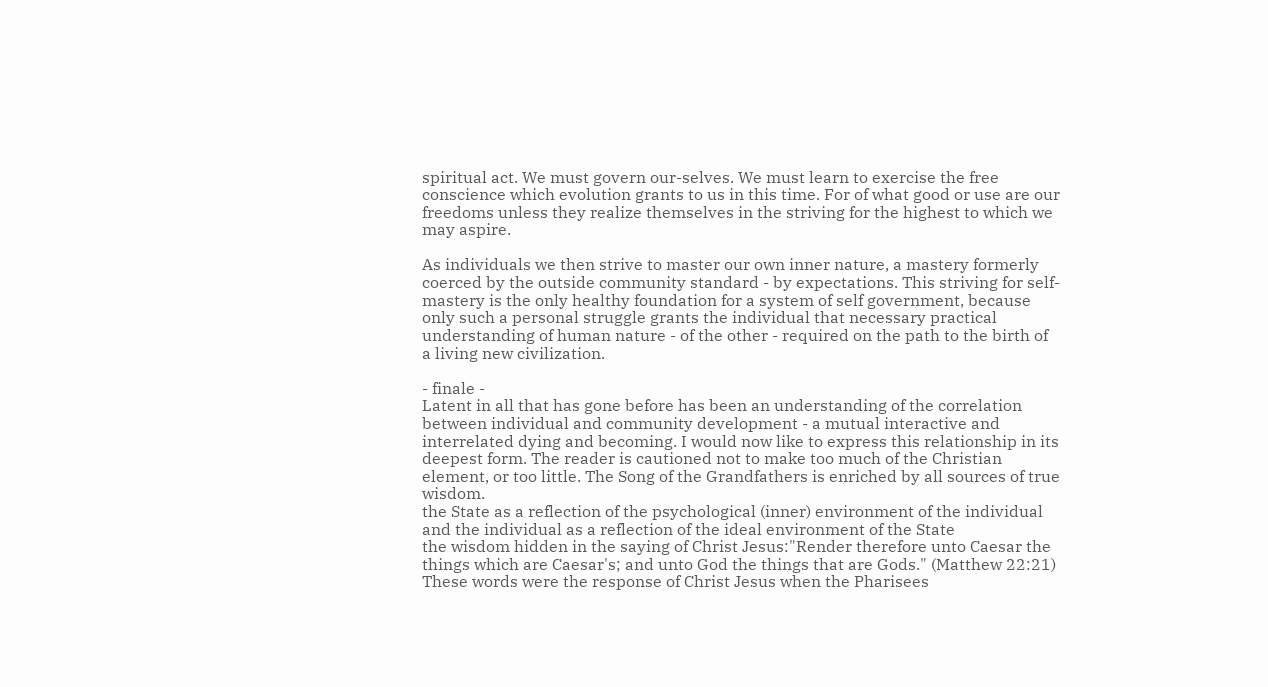spiritual act. We must govern our-selves. We must learn to exercise the free conscience which evolution grants to us in this time. For of what good or use are our freedoms unless they realize themselves in the striving for the highest to which we may aspire.

As individuals we then strive to master our own inner nature, a mastery formerly coerced by the outside community standard - by expectations. This striving for self-mastery is the only healthy foundation for a system of self government, because only such a personal struggle grants the individual that necessary practical understanding of human nature - of the other - required on the path to the birth of a living new civilization.

- finale -
Latent in all that has gone before has been an understanding of the correlation between individual and community development - a mutual interactive and interrelated dying and becoming. I would now like to express this relationship in its deepest form. The reader is cautioned not to make too much of the Christian element, or too little. The Song of the Grandfathers is enriched by all sources of true wisdom.
the State as a reflection of the psychological (inner) environment of the individual and the individual as a reflection of the ideal environment of the State
the wisdom hidden in the saying of Christ Jesus:"Render therefore unto Caesar the things which are Caesar's; and unto God the things that are Gods." (Matthew 22:21)
These words were the response of Christ Jesus when the Pharisees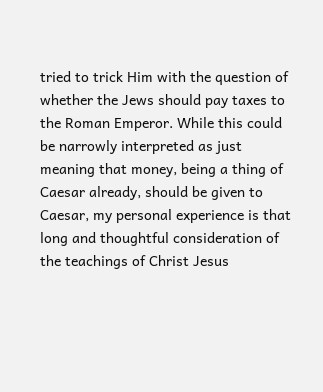tried to trick Him with the question of whether the Jews should pay taxes to the Roman Emperor. While this could be narrowly interpreted as just meaning that money, being a thing of Caesar already, should be given to Caesar, my personal experience is that long and thoughtful consideration of the teachings of Christ Jesus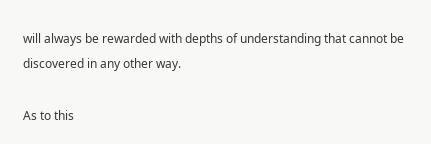will always be rewarded with depths of understanding that cannot be discovered in any other way.

As to this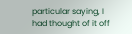particular saying, I had thought of it off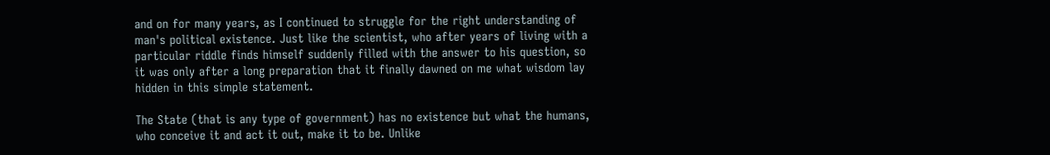and on for many years, as I continued to struggle for the right understanding of man's political existence. Just like the scientist, who after years of living with a particular riddle finds himself suddenly filled with the answer to his question, so it was only after a long preparation that it finally dawned on me what wisdom lay hidden in this simple statement.

The State (that is any type of government) has no existence but what the humans, who conceive it and act it out, make it to be. Unlike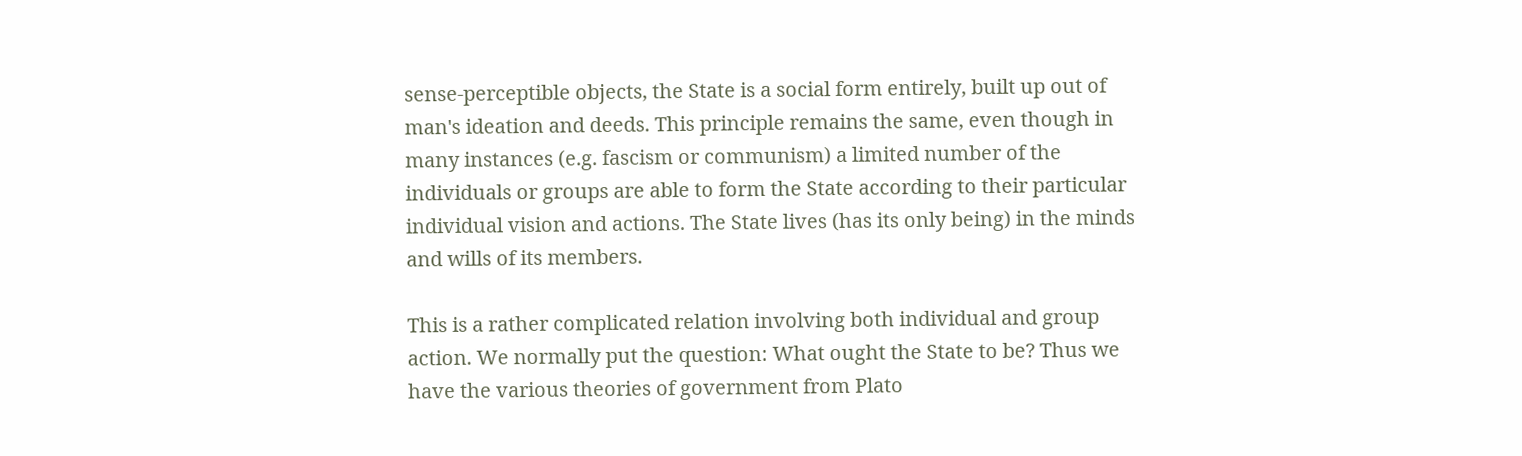sense-perceptible objects, the State is a social form entirely, built up out of man's ideation and deeds. This principle remains the same, even though in many instances (e.g. fascism or communism) a limited number of the individuals or groups are able to form the State according to their particular individual vision and actions. The State lives (has its only being) in the minds and wills of its members.

This is a rather complicated relation involving both individual and group action. We normally put the question: What ought the State to be? Thus we have the various theories of government from Plato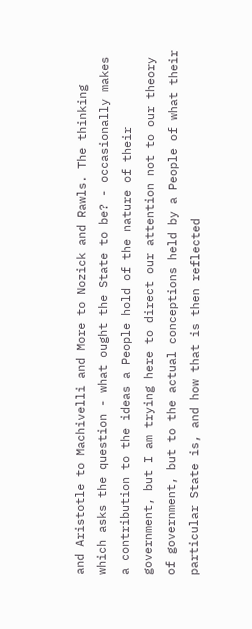and Aristotle to Machivelli and More to Nozick and Rawls. The thinking which asks the question - what ought the State to be? - occasionally makes a contribution to the ideas a People hold of the nature of their government, but I am trying here to direct our attention not to our theory of government, but to the actual conceptions held by a People of what their particular State is, and how that is then reflected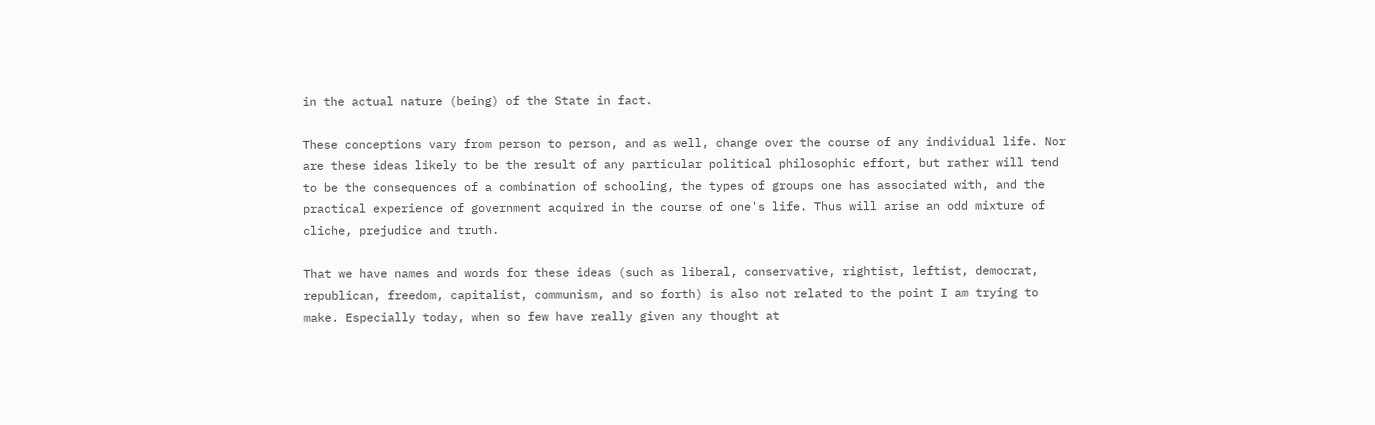in the actual nature (being) of the State in fact.

These conceptions vary from person to person, and as well, change over the course of any individual life. Nor are these ideas likely to be the result of any particular political philosophic effort, but rather will tend to be the consequences of a combination of schooling, the types of groups one has associated with, and the practical experience of government acquired in the course of one's life. Thus will arise an odd mixture of cliche, prejudice and truth.

That we have names and words for these ideas (such as liberal, conservative, rightist, leftist, democrat, republican, freedom, capitalist, communism, and so forth) is also not related to the point I am trying to make. Especially today, when so few have really given any thought at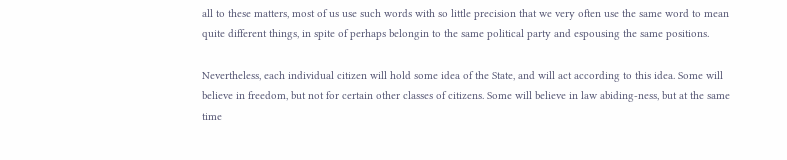all to these matters, most of us use such words with so little precision that we very often use the same word to mean quite different things, in spite of perhaps belongin to the same political party and espousing the same positions.

Nevertheless, each individual citizen will hold some idea of the State, and will act according to this idea. Some will believe in freedom, but not for certain other classes of citizens. Some will believe in law abiding-ness, but at the same time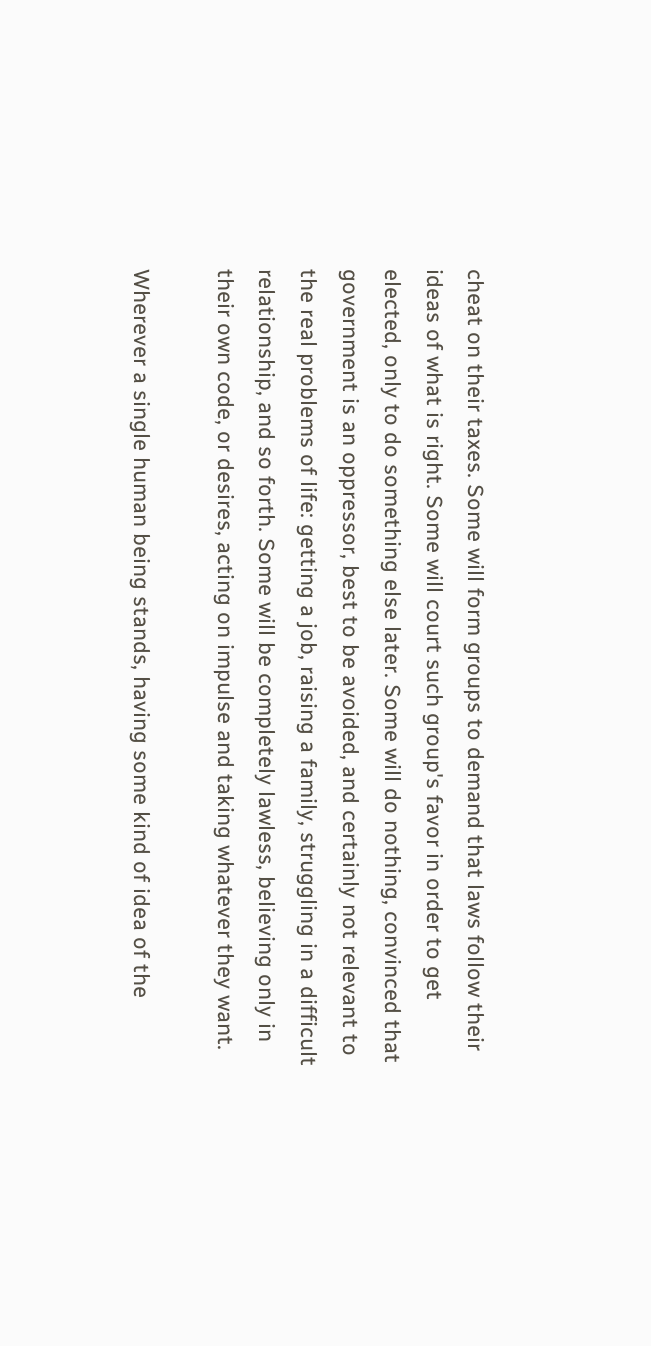cheat on their taxes. Some will form groups to demand that laws follow their ideas of what is right. Some will court such group's favor in order to get elected, only to do something else later. Some will do nothing, convinced that government is an oppressor, best to be avoided, and certainly not relevant to the real problems of life: getting a job, raising a family, struggling in a difficult relationship, and so forth. Some will be completely lawless, believing only in their own code, or desires, acting on impulse and taking whatever they want.

Wherever a single human being stands, having some kind of idea of the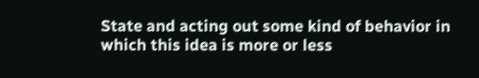State and acting out some kind of behavior in which this idea is more or less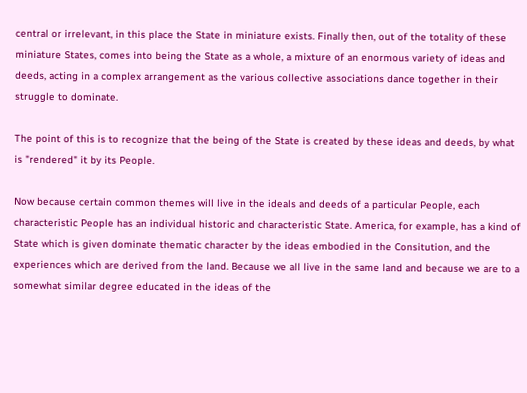central or irrelevant, in this place the State in miniature exists. Finally then, out of the totality of these miniature States, comes into being the State as a whole, a mixture of an enormous variety of ideas and deeds, acting in a complex arrangement as the various collective associations dance together in their struggle to dominate.

The point of this is to recognize that the being of the State is created by these ideas and deeds, by what is "rendered" it by its People.

Now because certain common themes will live in the ideals and deeds of a particular People, each characteristic People has an individual historic and characteristic State. America, for example, has a kind of State which is given dominate thematic character by the ideas embodied in the Consitution, and the experiences which are derived from the land. Because we all live in the same land and because we are to a somewhat similar degree educated in the ideas of the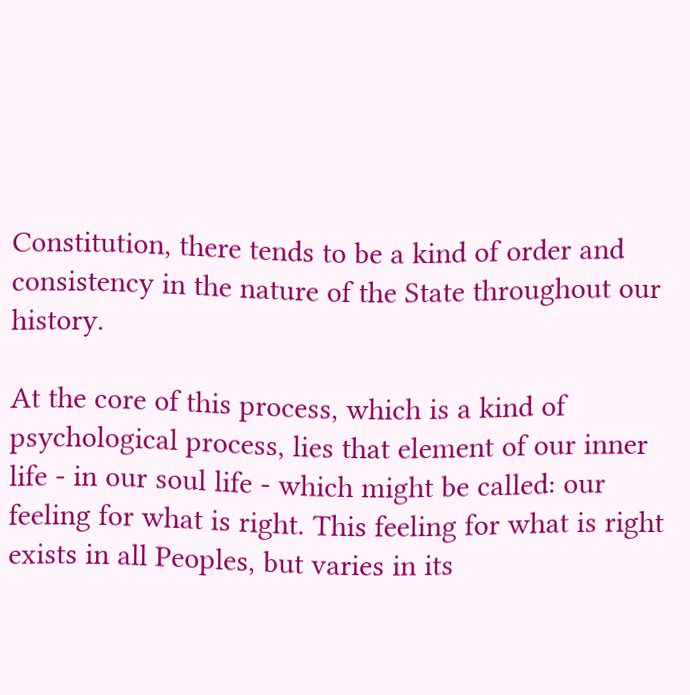Constitution, there tends to be a kind of order and consistency in the nature of the State throughout our history.

At the core of this process, which is a kind of psychological process, lies that element of our inner life - in our soul life - which might be called: our feeling for what is right. This feeling for what is right exists in all Peoples, but varies in its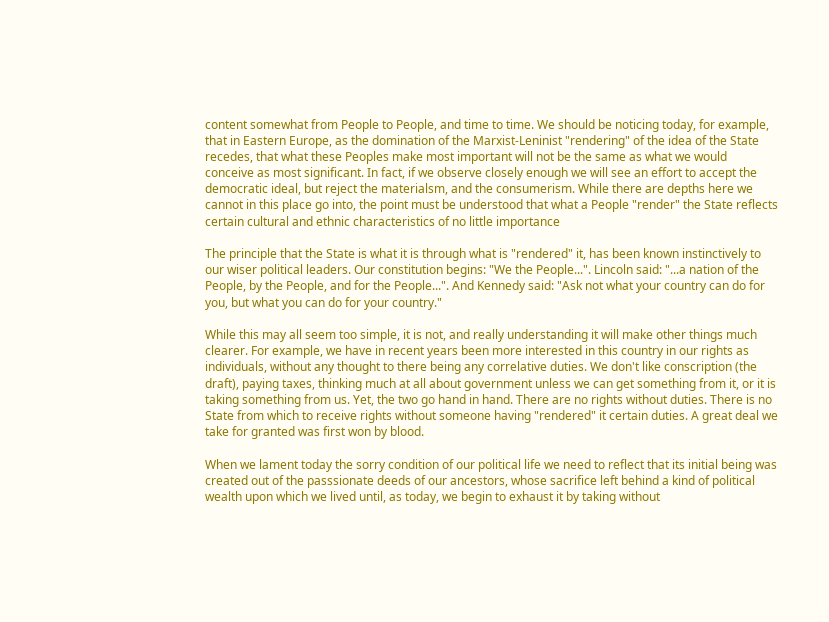content somewhat from People to People, and time to time. We should be noticing today, for example, that in Eastern Europe, as the domination of the Marxist-Leninist "rendering" of the idea of the State recedes, that what these Peoples make most important will not be the same as what we would conceive as most significant. In fact, if we observe closely enough we will see an effort to accept the democratic ideal, but reject the materialsm, and the consumerism. While there are depths here we cannot in this place go into, the point must be understood that what a People "render" the State reflects certain cultural and ethnic characteristics of no little importance

The principle that the State is what it is through what is "rendered" it, has been known instinctively to our wiser political leaders. Our constitution begins: "We the People...". Lincoln said: "...a nation of the People, by the People, and for the People...". And Kennedy said: "Ask not what your country can do for you, but what you can do for your country."

While this may all seem too simple, it is not, and really understanding it will make other things much clearer. For example, we have in recent years been more interested in this country in our rights as individuals, without any thought to there being any correlative duties. We don't like conscription (the draft), paying taxes, thinking much at all about government unless we can get something from it, or it is taking something from us. Yet, the two go hand in hand. There are no rights without duties. There is no State from which to receive rights without someone having "rendered" it certain duties. A great deal we take for granted was first won by blood.

When we lament today the sorry condition of our political life we need to reflect that its initial being was created out of the passsionate deeds of our ancestors, whose sacrifice left behind a kind of political wealth upon which we lived until, as today, we begin to exhaust it by taking without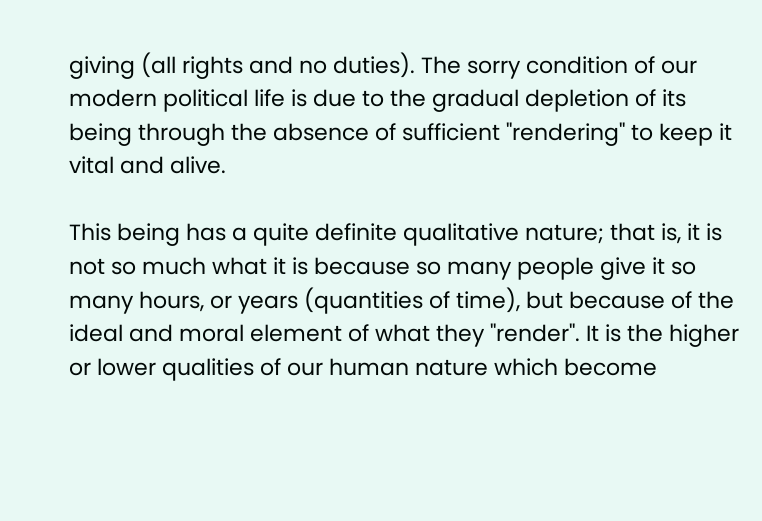giving (all rights and no duties). The sorry condition of our modern political life is due to the gradual depletion of its being through the absence of sufficient "rendering" to keep it vital and alive.

This being has a quite definite qualitative nature; that is, it is not so much what it is because so many people give it so many hours, or years (quantities of time), but because of the ideal and moral element of what they "render". It is the higher or lower qualities of our human nature which become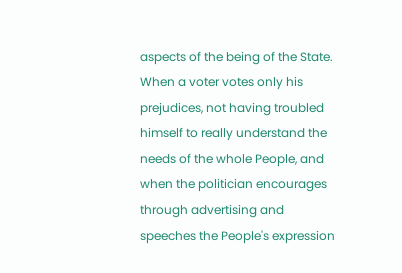aspects of the being of the State. When a voter votes only his prejudices, not having troubled himself to really understand the needs of the whole People, and when the politician encourages through advertising and speeches the People's expression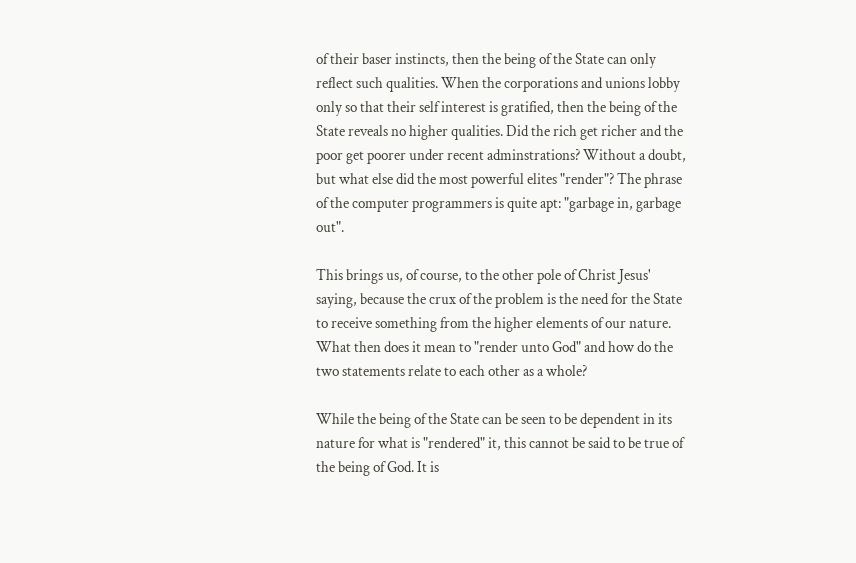of their baser instincts, then the being of the State can only reflect such qualities. When the corporations and unions lobby only so that their self interest is gratified, then the being of the State reveals no higher qualities. Did the rich get richer and the poor get poorer under recent adminstrations? Without a doubt, but what else did the most powerful elites "render"? The phrase of the computer programmers is quite apt: "garbage in, garbage out".

This brings us, of course, to the other pole of Christ Jesus' saying, because the crux of the problem is the need for the State to receive something from the higher elements of our nature. What then does it mean to "render unto God" and how do the two statements relate to each other as a whole?

While the being of the State can be seen to be dependent in its nature for what is "rendered" it, this cannot be said to be true of the being of God. It is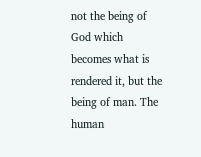not the being of God which becomes what is rendered it, but the being of man. The human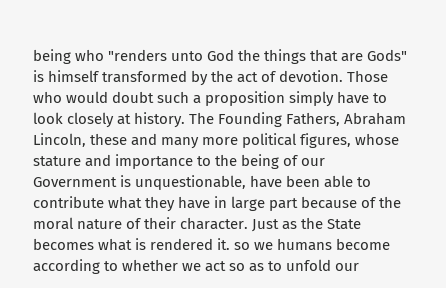being who "renders unto God the things that are Gods" is himself transformed by the act of devotion. Those who would doubt such a proposition simply have to look closely at history. The Founding Fathers, Abraham Lincoln, these and many more political figures, whose stature and importance to the being of our Government is unquestionable, have been able to contribute what they have in large part because of the moral nature of their character. Just as the State becomes what is rendered it. so we humans become according to whether we act so as to unfold our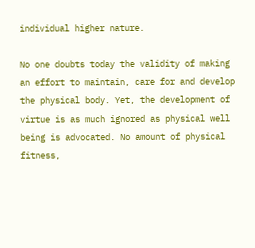individual higher nature.

No one doubts today the validity of making an effort to maintain, care for and develop the physical body. Yet, the development of virtue is as much ignored as physical well being is advocated. No amount of physical fitness,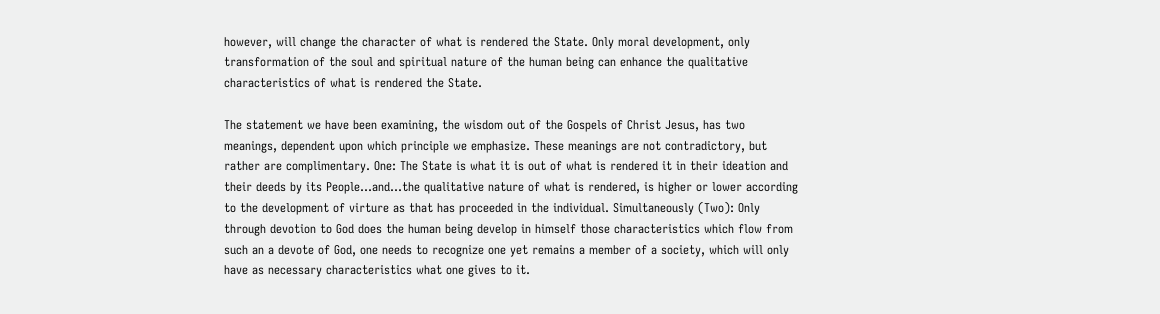however, will change the character of what is rendered the State. Only moral development, only transformation of the soul and spiritual nature of the human being can enhance the qualitative characteristics of what is rendered the State.

The statement we have been examining, the wisdom out of the Gospels of Christ Jesus, has two meanings, dependent upon which principle we emphasize. These meanings are not contradictory, but rather are complimentary. One: The State is what it is out of what is rendered it in their ideation and their deeds by its People...and...the qualitative nature of what is rendered, is higher or lower according to the development of virture as that has proceeded in the individual. Simultaneously (Two): Only through devotion to God does the human being develop in himself those characteristics which flow from such an a devote of God, one needs to recognize one yet remains a member of a society, which will only have as necessary characteristics what one gives to it.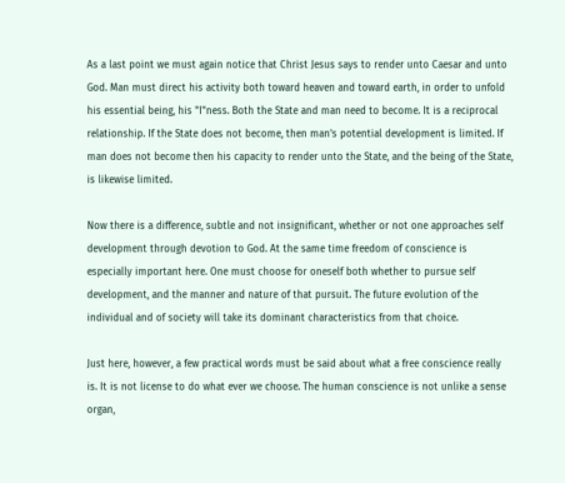As a last point we must again notice that Christ Jesus says to render unto Caesar and unto God. Man must direct his activity both toward heaven and toward earth, in order to unfold his essential being, his "I"ness. Both the State and man need to become. It is a reciprocal relationship. If the State does not become, then man's potential development is limited. If man does not become then his capacity to render unto the State, and the being of the State, is likewise limited.

Now there is a difference, subtle and not insignificant, whether or not one approaches self development through devotion to God. At the same time freedom of conscience is especially important here. One must choose for oneself both whether to pursue self development, and the manner and nature of that pursuit. The future evolution of the individual and of society will take its dominant characteristics from that choice.

Just here, however, a few practical words must be said about what a free conscience really is. It is not license to do what ever we choose. The human conscience is not unlike a sense organ,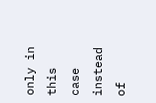only in this case instead of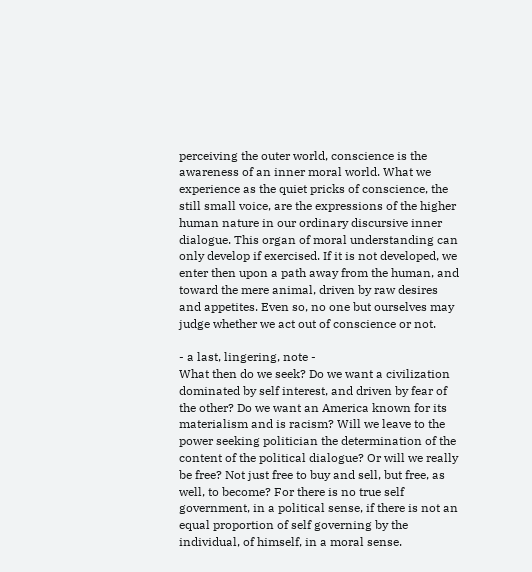perceiving the outer world, conscience is the awareness of an inner moral world. What we experience as the quiet pricks of conscience, the still small voice, are the expressions of the higher human nature in our ordinary discursive inner dialogue. This organ of moral understanding can only develop if exercised. If it is not developed, we enter then upon a path away from the human, and toward the mere animal, driven by raw desires and appetites. Even so, no one but ourselves may judge whether we act out of conscience or not.

- a last, lingering, note -
What then do we seek? Do we want a civilization dominated by self interest, and driven by fear of the other? Do we want an America known for its materialism and is racism? Will we leave to the power seeking politician the determination of the content of the political dialogue? Or will we really be free? Not just free to buy and sell, but free, as well, to become? For there is no true self government, in a political sense, if there is not an equal proportion of self governing by the individual, of himself, in a moral sense.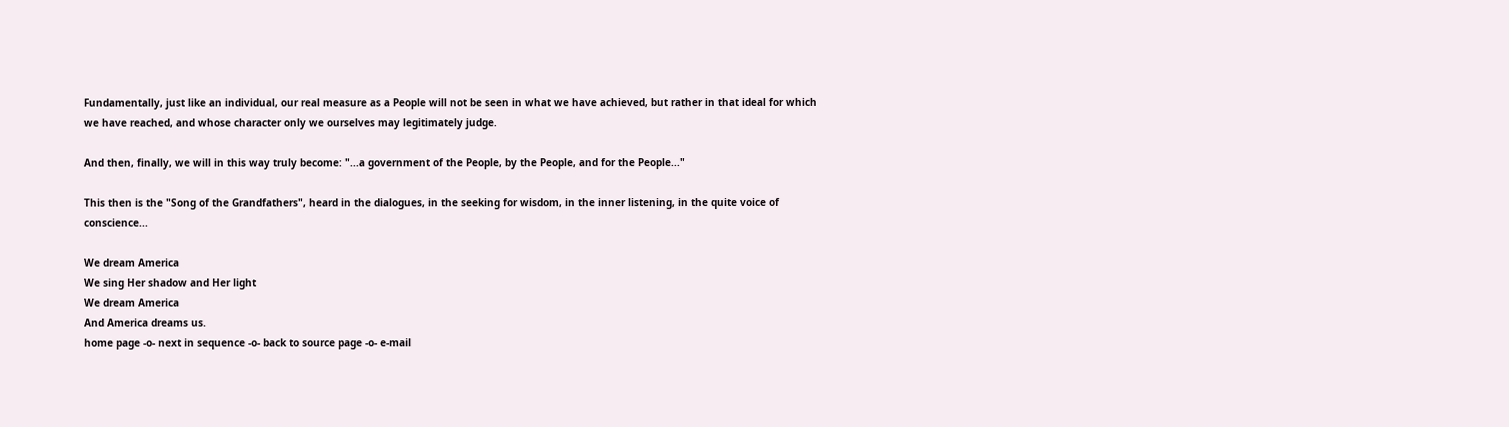Fundamentally, just like an individual, our real measure as a People will not be seen in what we have achieved, but rather in that ideal for which we have reached, and whose character only we ourselves may legitimately judge.

And then, finally, we will in this way truly become: "...a government of the People, by the People, and for the People..."

This then is the "Song of the Grandfathers", heard in the dialogues, in the seeking for wisdom, in the inner listening, in the quite voice of conscience...

We dream America
We sing Her shadow and Her light
We dream America
And America dreams us.
home page -o- next in sequence -o- back to source page -o- e-mail